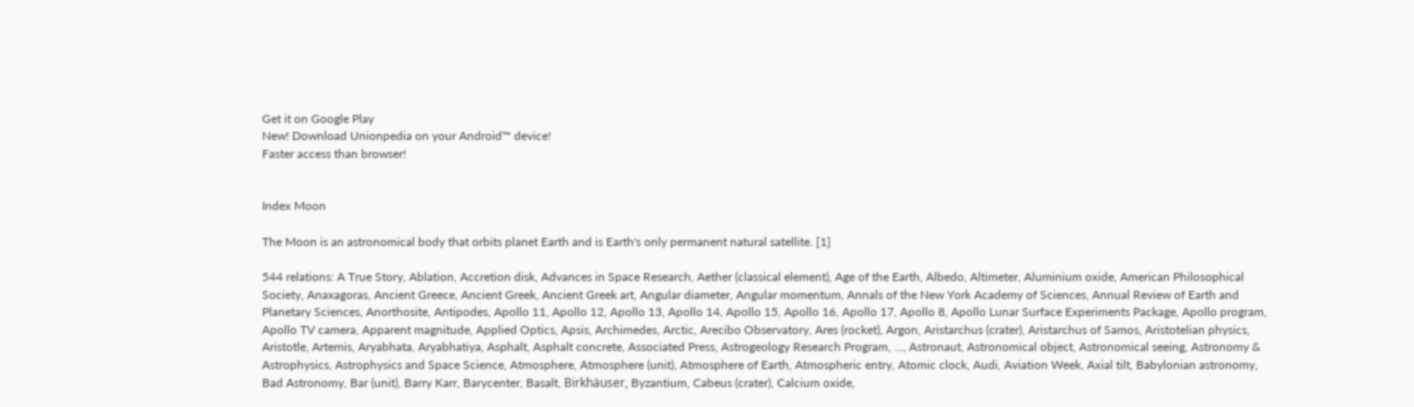Get it on Google Play
New! Download Unionpedia on your Android™ device!
Faster access than browser!


Index Moon

The Moon is an astronomical body that orbits planet Earth and is Earth's only permanent natural satellite. [1]

544 relations: A True Story, Ablation, Accretion disk, Advances in Space Research, Aether (classical element), Age of the Earth, Albedo, Altimeter, Aluminium oxide, American Philosophical Society, Anaxagoras, Ancient Greece, Ancient Greek, Ancient Greek art, Angular diameter, Angular momentum, Annals of the New York Academy of Sciences, Annual Review of Earth and Planetary Sciences, Anorthosite, Antipodes, Apollo 11, Apollo 12, Apollo 13, Apollo 14, Apollo 15, Apollo 16, Apollo 17, Apollo 8, Apollo Lunar Surface Experiments Package, Apollo program, Apollo TV camera, Apparent magnitude, Applied Optics, Apsis, Archimedes, Arctic, Arecibo Observatory, Ares (rocket), Argon, Aristarchus (crater), Aristarchus of Samos, Aristotelian physics, Aristotle, Artemis, Aryabhata, Aryabhatiya, Asphalt, Asphalt concrete, Associated Press, Astrogeology Research Program, ..., Astronaut, Astronomical object, Astronomical seeing, Astronomy & Astrophysics, Astrophysics and Space Science, Atmosphere, Atmosphere (unit), Atmosphere of Earth, Atmospheric entry, Atomic clock, Audi, Aviation Week, Axial tilt, Babylonian astronomy, Bad Astronomy, Bar (unit), Barry Karr, Barycenter, Basalt, Birkhäuser, Byzantium, Cabeus (crater), Calcium oxide,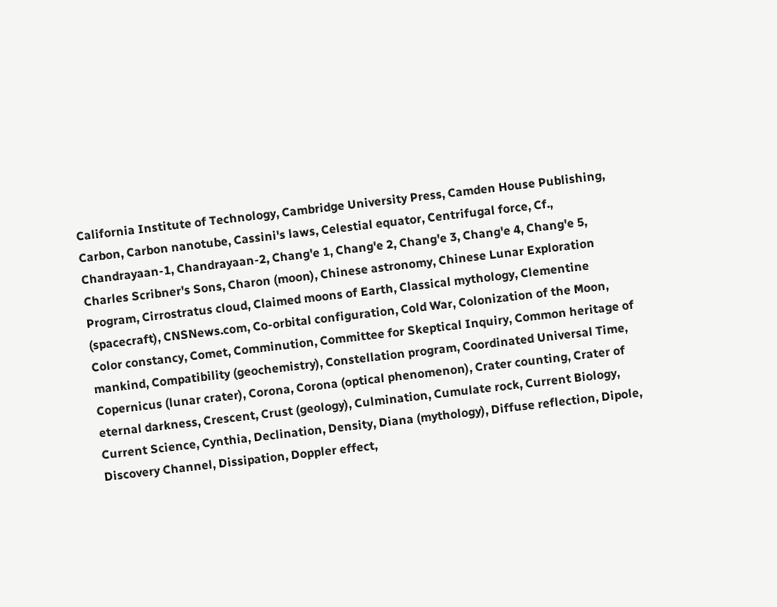California Institute of Technology, Cambridge University Press, Camden House Publishing, Carbon, Carbon nanotube, Cassini's laws, Celestial equator, Centrifugal force, Cf., Chandrayaan-1, Chandrayaan-2, Chang'e 1, Chang'e 2, Chang'e 3, Chang'e 4, Chang'e 5, Charles Scribner's Sons, Charon (moon), Chinese astronomy, Chinese Lunar Exploration Program, Cirrostratus cloud, Claimed moons of Earth, Classical mythology, Clementine (spacecraft), CNSNews.com, Co-orbital configuration, Cold War, Colonization of the Moon, Color constancy, Comet, Comminution, Committee for Skeptical Inquiry, Common heritage of mankind, Compatibility (geochemistry), Constellation program, Coordinated Universal Time, Copernicus (lunar crater), Corona, Corona (optical phenomenon), Crater counting, Crater of eternal darkness, Crescent, Crust (geology), Culmination, Cumulate rock, Current Biology, Current Science, Cynthia, Declination, Density, Diana (mythology), Diffuse reflection, Dipole, Discovery Channel, Dissipation, Doppler effect,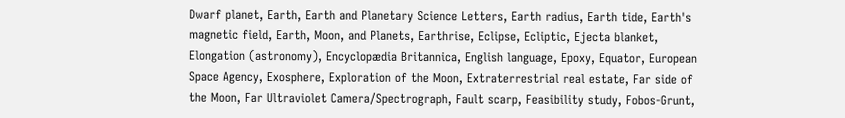Dwarf planet, Earth, Earth and Planetary Science Letters, Earth radius, Earth tide, Earth's magnetic field, Earth, Moon, and Planets, Earthrise, Eclipse, Ecliptic, Ejecta blanket, Elongation (astronomy), Encyclopædia Britannica, English language, Epoxy, Equator, European Space Agency, Exosphere, Exploration of the Moon, Extraterrestrial real estate, Far side of the Moon, Far Ultraviolet Camera/Spectrograph, Fault scarp, Feasibility study, Fobos-Grunt,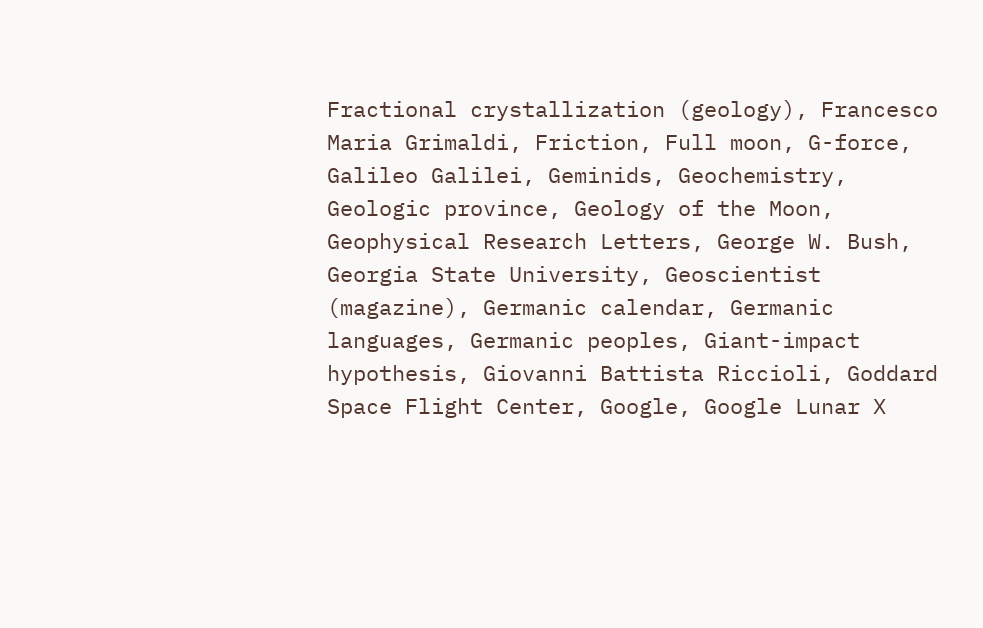Fractional crystallization (geology), Francesco Maria Grimaldi, Friction, Full moon, G-force, Galileo Galilei, Geminids, Geochemistry, Geologic province, Geology of the Moon, Geophysical Research Letters, George W. Bush, Georgia State University, Geoscientist (magazine), Germanic calendar, Germanic languages, Germanic peoples, Giant-impact hypothesis, Giovanni Battista Riccioli, Goddard Space Flight Center, Google, Google Lunar X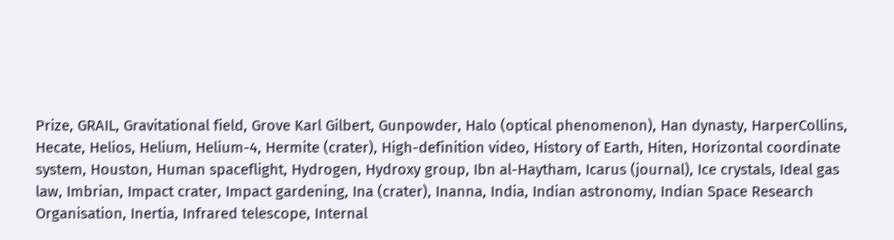Prize, GRAIL, Gravitational field, Grove Karl Gilbert, Gunpowder, Halo (optical phenomenon), Han dynasty, HarperCollins, Hecate, Helios, Helium, Helium-4, Hermite (crater), High-definition video, History of Earth, Hiten, Horizontal coordinate system, Houston, Human spaceflight, Hydrogen, Hydroxy group, Ibn al-Haytham, Icarus (journal), Ice crystals, Ideal gas law, Imbrian, Impact crater, Impact gardening, Ina (crater), Inanna, India, Indian astronomy, Indian Space Research Organisation, Inertia, Infrared telescope, Internal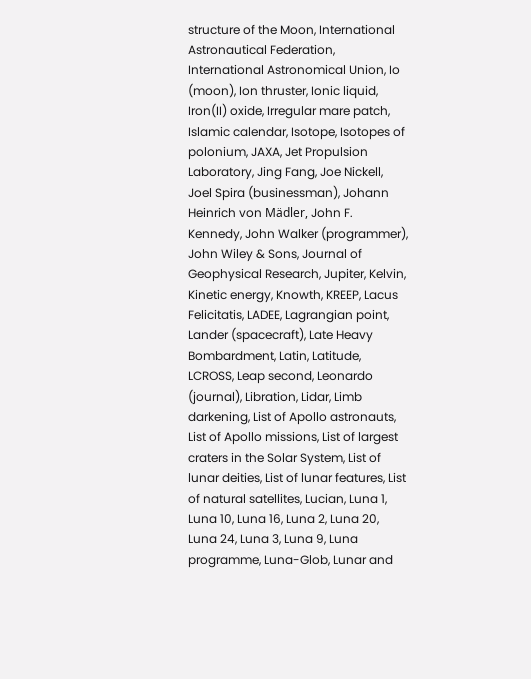structure of the Moon, International Astronautical Federation, International Astronomical Union, Io (moon), Ion thruster, Ionic liquid, Iron(II) oxide, Irregular mare patch, Islamic calendar, Isotope, Isotopes of polonium, JAXA, Jet Propulsion Laboratory, Jing Fang, Joe Nickell, Joel Spira (businessman), Johann Heinrich von Mädler, John F. Kennedy, John Walker (programmer), John Wiley & Sons, Journal of Geophysical Research, Jupiter, Kelvin, Kinetic energy, Knowth, KREEP, Lacus Felicitatis, LADEE, Lagrangian point, Lander (spacecraft), Late Heavy Bombardment, Latin, Latitude, LCROSS, Leap second, Leonardo (journal), Libration, Lidar, Limb darkening, List of Apollo astronauts, List of Apollo missions, List of largest craters in the Solar System, List of lunar deities, List of lunar features, List of natural satellites, Lucian, Luna 1, Luna 10, Luna 16, Luna 2, Luna 20, Luna 24, Luna 3, Luna 9, Luna programme, Luna-Glob, Lunar and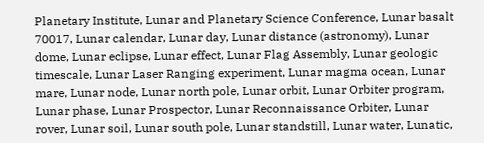Planetary Institute, Lunar and Planetary Science Conference, Lunar basalt 70017, Lunar calendar, Lunar day, Lunar distance (astronomy), Lunar dome, Lunar eclipse, Lunar effect, Lunar Flag Assembly, Lunar geologic timescale, Lunar Laser Ranging experiment, Lunar magma ocean, Lunar mare, Lunar node, Lunar north pole, Lunar orbit, Lunar Orbiter program, Lunar phase, Lunar Prospector, Lunar Reconnaissance Orbiter, Lunar rover, Lunar soil, Lunar south pole, Lunar standstill, Lunar water, Lunatic,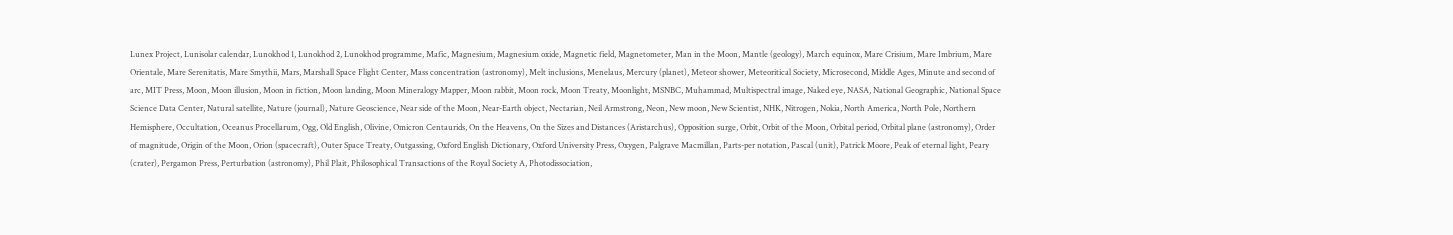Lunex Project, Lunisolar calendar, Lunokhod 1, Lunokhod 2, Lunokhod programme, Mafic, Magnesium, Magnesium oxide, Magnetic field, Magnetometer, Man in the Moon, Mantle (geology), March equinox, Mare Crisium, Mare Imbrium, Mare Orientale, Mare Serenitatis, Mare Smythii, Mars, Marshall Space Flight Center, Mass concentration (astronomy), Melt inclusions, Menelaus, Mercury (planet), Meteor shower, Meteoritical Society, Microsecond, Middle Ages, Minute and second of arc, MIT Press, Moon, Moon illusion, Moon in fiction, Moon landing, Moon Mineralogy Mapper, Moon rabbit, Moon rock, Moon Treaty, Moonlight, MSNBC, Muhammad, Multispectral image, Naked eye, NASA, National Geographic, National Space Science Data Center, Natural satellite, Nature (journal), Nature Geoscience, Near side of the Moon, Near-Earth object, Nectarian, Neil Armstrong, Neon, New moon, New Scientist, NHK, Nitrogen, Nokia, North America, North Pole, Northern Hemisphere, Occultation, Oceanus Procellarum, Ogg, Old English, Olivine, Omicron Centaurids, On the Heavens, On the Sizes and Distances (Aristarchus), Opposition surge, Orbit, Orbit of the Moon, Orbital period, Orbital plane (astronomy), Order of magnitude, Origin of the Moon, Orion (spacecraft), Outer Space Treaty, Outgassing, Oxford English Dictionary, Oxford University Press, Oxygen, Palgrave Macmillan, Parts-per notation, Pascal (unit), Patrick Moore, Peak of eternal light, Peary (crater), Pergamon Press, Perturbation (astronomy), Phil Plait, Philosophical Transactions of the Royal Society A, Photodissociation,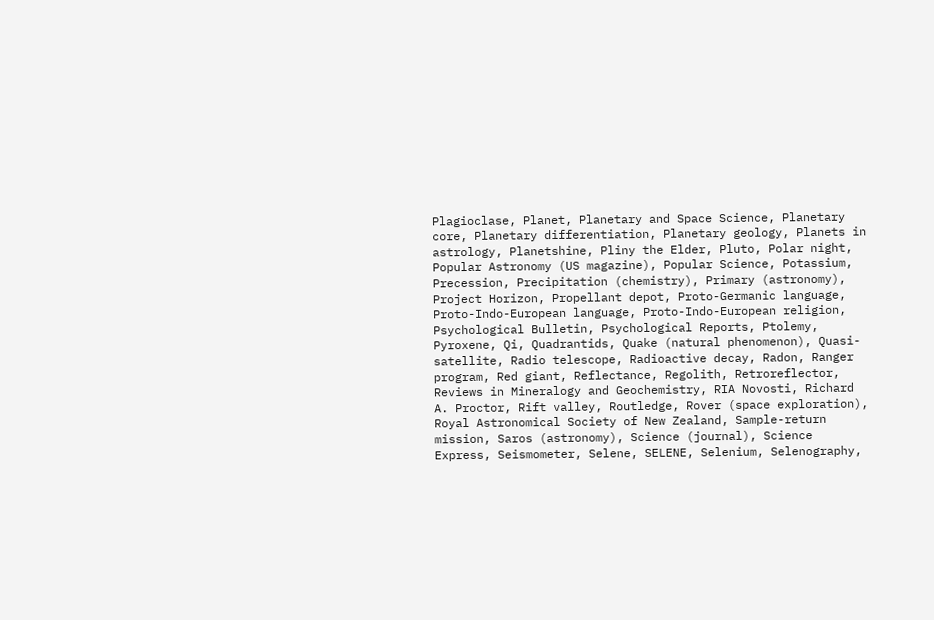Plagioclase, Planet, Planetary and Space Science, Planetary core, Planetary differentiation, Planetary geology, Planets in astrology, Planetshine, Pliny the Elder, Pluto, Polar night, Popular Astronomy (US magazine), Popular Science, Potassium, Precession, Precipitation (chemistry), Primary (astronomy), Project Horizon, Propellant depot, Proto-Germanic language, Proto-Indo-European language, Proto-Indo-European religion, Psychological Bulletin, Psychological Reports, Ptolemy, Pyroxene, Qi, Quadrantids, Quake (natural phenomenon), Quasi-satellite, Radio telescope, Radioactive decay, Radon, Ranger program, Red giant, Reflectance, Regolith, Retroreflector, Reviews in Mineralogy and Geochemistry, RIA Novosti, Richard A. Proctor, Rift valley, Routledge, Rover (space exploration), Royal Astronomical Society of New Zealand, Sample-return mission, Saros (astronomy), Science (journal), Science Express, Seismometer, Selene, SELENE, Selenium, Selenography,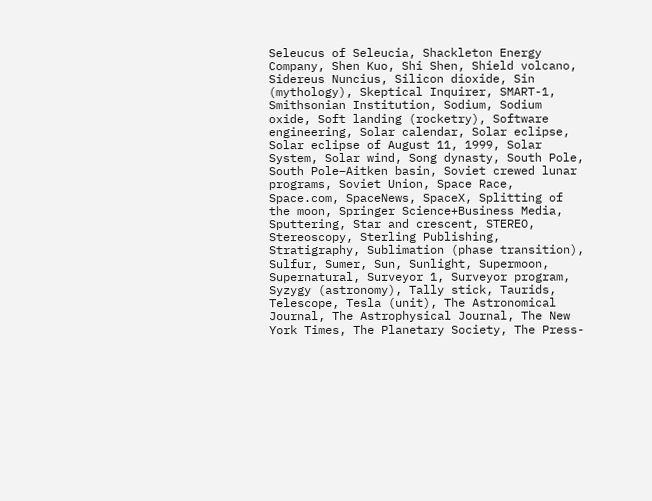Seleucus of Seleucia, Shackleton Energy Company, Shen Kuo, Shi Shen, Shield volcano, Sidereus Nuncius, Silicon dioxide, Sin (mythology), Skeptical Inquirer, SMART-1, Smithsonian Institution, Sodium, Sodium oxide, Soft landing (rocketry), Software engineering, Solar calendar, Solar eclipse, Solar eclipse of August 11, 1999, Solar System, Solar wind, Song dynasty, South Pole, South Pole–Aitken basin, Soviet crewed lunar programs, Soviet Union, Space Race, Space.com, SpaceNews, SpaceX, Splitting of the moon, Springer Science+Business Media, Sputtering, Star and crescent, STEREO, Stereoscopy, Sterling Publishing, Stratigraphy, Sublimation (phase transition), Sulfur, Sumer, Sun, Sunlight, Supermoon, Supernatural, Surveyor 1, Surveyor program, Syzygy (astronomy), Tally stick, Taurids, Telescope, Tesla (unit), The Astronomical Journal, The Astrophysical Journal, The New York Times, The Planetary Society, The Press-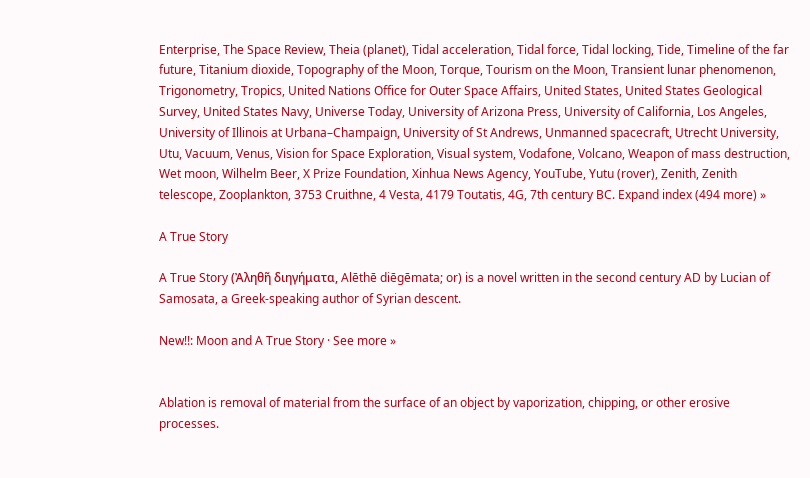Enterprise, The Space Review, Theia (planet), Tidal acceleration, Tidal force, Tidal locking, Tide, Timeline of the far future, Titanium dioxide, Topography of the Moon, Torque, Tourism on the Moon, Transient lunar phenomenon, Trigonometry, Tropics, United Nations Office for Outer Space Affairs, United States, United States Geological Survey, United States Navy, Universe Today, University of Arizona Press, University of California, Los Angeles, University of Illinois at Urbana–Champaign, University of St Andrews, Unmanned spacecraft, Utrecht University, Utu, Vacuum, Venus, Vision for Space Exploration, Visual system, Vodafone, Volcano, Weapon of mass destruction, Wet moon, Wilhelm Beer, X Prize Foundation, Xinhua News Agency, YouTube, Yutu (rover), Zenith, Zenith telescope, Zooplankton, 3753 Cruithne, 4 Vesta, 4179 Toutatis, 4G, 7th century BC. Expand index (494 more) »

A True Story

A True Story (Ἀληθῆ διηγήματα, Alēthē diēgēmata; or) is a novel written in the second century AD by Lucian of Samosata, a Greek-speaking author of Syrian descent.

New!!: Moon and A True Story · See more »


Ablation is removal of material from the surface of an object by vaporization, chipping, or other erosive processes.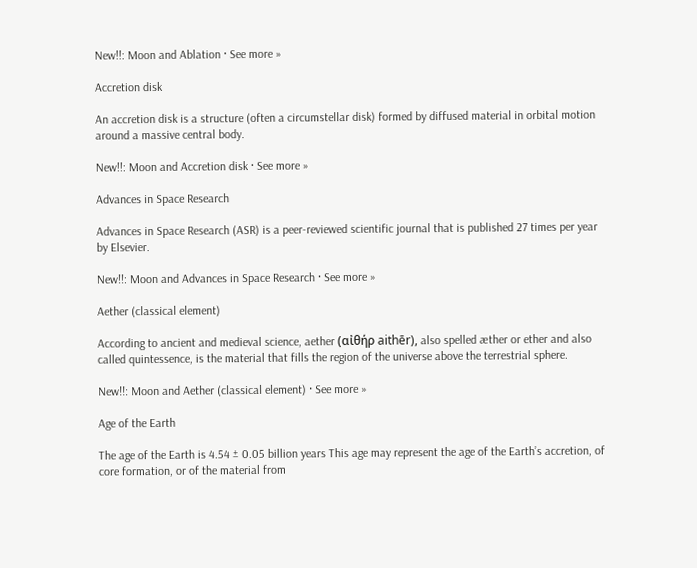New!!: Moon and Ablation · See more »

Accretion disk

An accretion disk is a structure (often a circumstellar disk) formed by diffused material in orbital motion around a massive central body.

New!!: Moon and Accretion disk · See more »

Advances in Space Research

Advances in Space Research (ASR) is a peer-reviewed scientific journal that is published 27 times per year by Elsevier.

New!!: Moon and Advances in Space Research · See more »

Aether (classical element)

According to ancient and medieval science, aether (αἰθήρ aithēr), also spelled æther or ether and also called quintessence, is the material that fills the region of the universe above the terrestrial sphere.

New!!: Moon and Aether (classical element) · See more »

Age of the Earth

The age of the Earth is 4.54 ± 0.05 billion years This age may represent the age of the Earth’s accretion, of core formation, or of the material from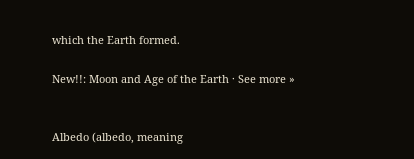which the Earth formed.

New!!: Moon and Age of the Earth · See more »


Albedo (albedo, meaning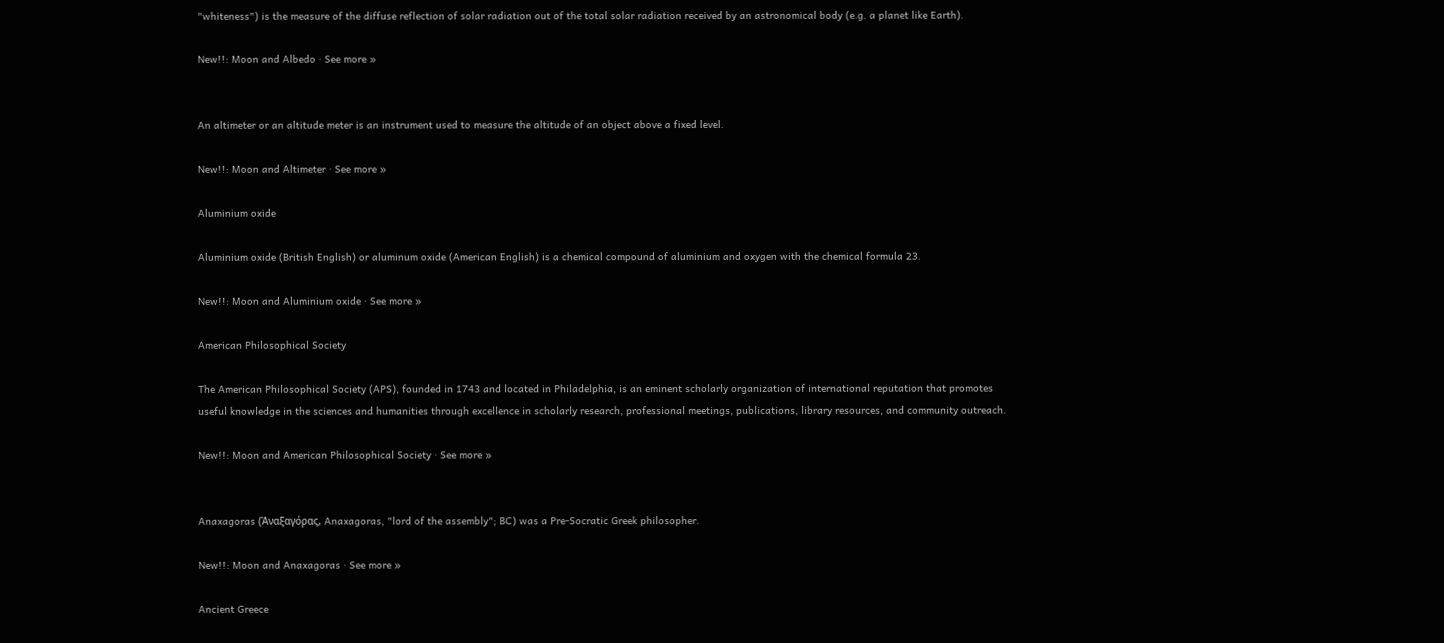"whiteness") is the measure of the diffuse reflection of solar radiation out of the total solar radiation received by an astronomical body (e.g. a planet like Earth).

New!!: Moon and Albedo · See more »


An altimeter or an altitude meter is an instrument used to measure the altitude of an object above a fixed level.

New!!: Moon and Altimeter · See more »

Aluminium oxide

Aluminium oxide (British English) or aluminum oxide (American English) is a chemical compound of aluminium and oxygen with the chemical formula 23.

New!!: Moon and Aluminium oxide · See more »

American Philosophical Society

The American Philosophical Society (APS), founded in 1743 and located in Philadelphia, is an eminent scholarly organization of international reputation that promotes useful knowledge in the sciences and humanities through excellence in scholarly research, professional meetings, publications, library resources, and community outreach.

New!!: Moon and American Philosophical Society · See more »


Anaxagoras (Ἀναξαγόρας, Anaxagoras, "lord of the assembly"; BC) was a Pre-Socratic Greek philosopher.

New!!: Moon and Anaxagoras · See more »

Ancient Greece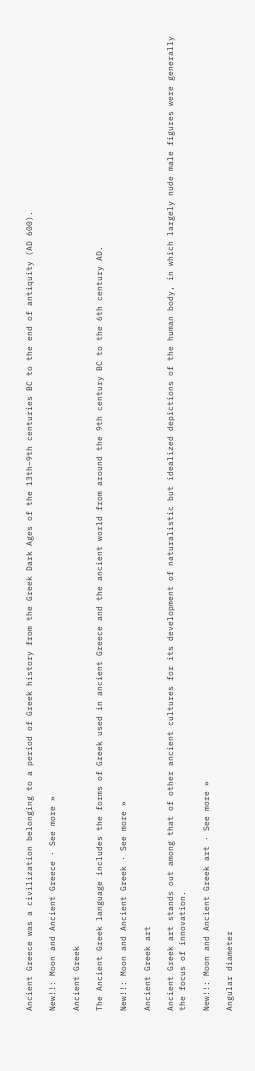Ancient Greece was a civilization belonging to a period of Greek history from the Greek Dark Ages of the 13th–9th centuries BC to the end of antiquity (AD 600).

New!!: Moon and Ancient Greece · See more »

Ancient Greek

The Ancient Greek language includes the forms of Greek used in ancient Greece and the ancient world from around the 9th century BC to the 6th century AD.

New!!: Moon and Ancient Greek · See more »

Ancient Greek art

Ancient Greek art stands out among that of other ancient cultures for its development of naturalistic but idealized depictions of the human body, in which largely nude male figures were generally the focus of innovation.

New!!: Moon and Ancient Greek art · See more »

Angular diameter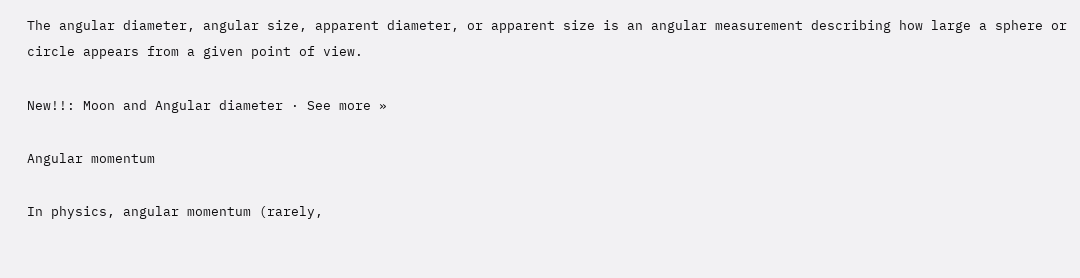The angular diameter, angular size, apparent diameter, or apparent size is an angular measurement describing how large a sphere or circle appears from a given point of view.

New!!: Moon and Angular diameter · See more »

Angular momentum

In physics, angular momentum (rarely,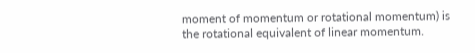moment of momentum or rotational momentum) is the rotational equivalent of linear momentum.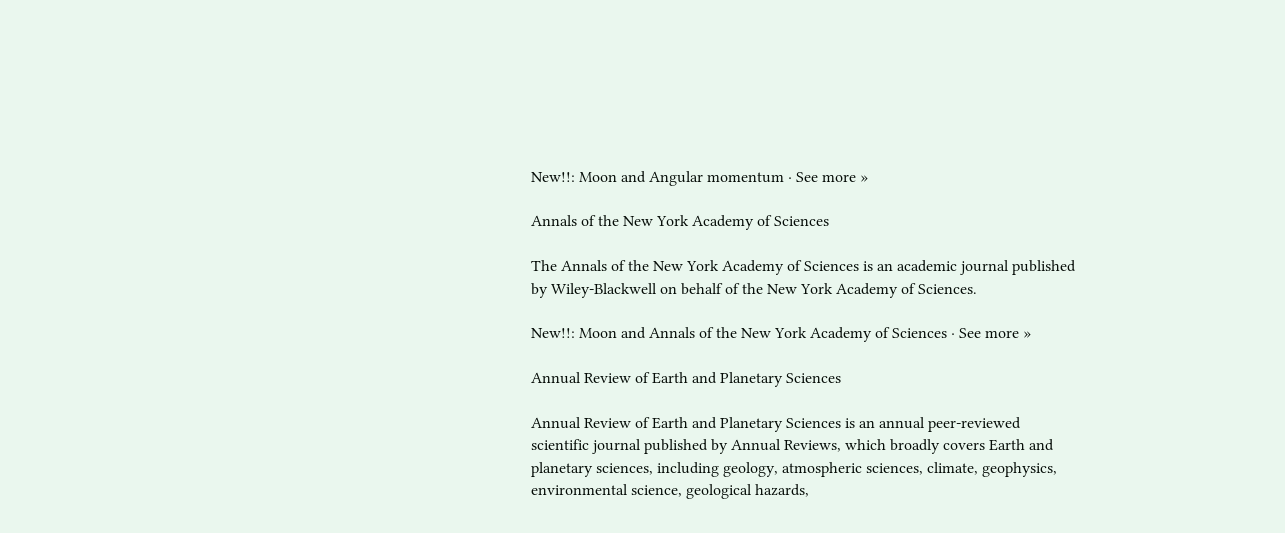New!!: Moon and Angular momentum · See more »

Annals of the New York Academy of Sciences

The Annals of the New York Academy of Sciences is an academic journal published by Wiley-Blackwell on behalf of the New York Academy of Sciences.

New!!: Moon and Annals of the New York Academy of Sciences · See more »

Annual Review of Earth and Planetary Sciences

Annual Review of Earth and Planetary Sciences is an annual peer-reviewed scientific journal published by Annual Reviews, which broadly covers Earth and planetary sciences, including geology, atmospheric sciences, climate, geophysics, environmental science, geological hazards,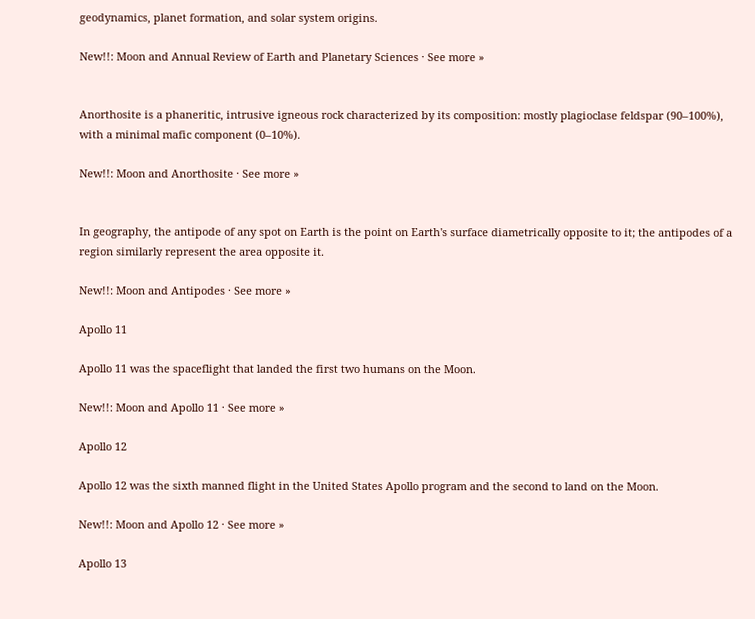geodynamics, planet formation, and solar system origins.

New!!: Moon and Annual Review of Earth and Planetary Sciences · See more »


Anorthosite is a phaneritic, intrusive igneous rock characterized by its composition: mostly plagioclase feldspar (90–100%), with a minimal mafic component (0–10%).

New!!: Moon and Anorthosite · See more »


In geography, the antipode of any spot on Earth is the point on Earth's surface diametrically opposite to it; the antipodes of a region similarly represent the area opposite it.

New!!: Moon and Antipodes · See more »

Apollo 11

Apollo 11 was the spaceflight that landed the first two humans on the Moon.

New!!: Moon and Apollo 11 · See more »

Apollo 12

Apollo 12 was the sixth manned flight in the United States Apollo program and the second to land on the Moon.

New!!: Moon and Apollo 12 · See more »

Apollo 13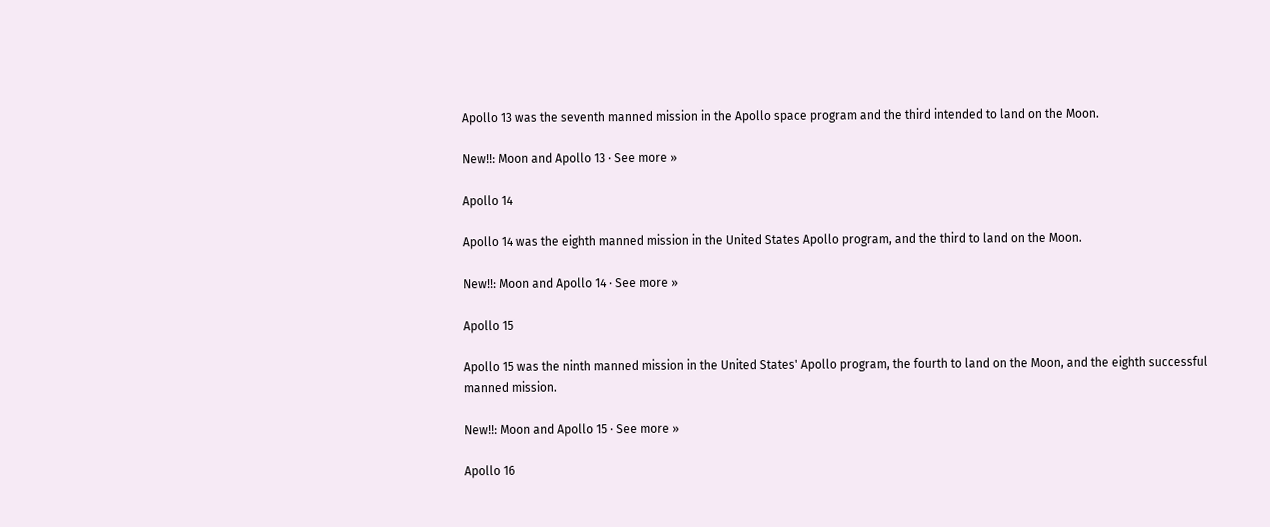Apollo 13 was the seventh manned mission in the Apollo space program and the third intended to land on the Moon.

New!!: Moon and Apollo 13 · See more »

Apollo 14

Apollo 14 was the eighth manned mission in the United States Apollo program, and the third to land on the Moon.

New!!: Moon and Apollo 14 · See more »

Apollo 15

Apollo 15 was the ninth manned mission in the United States' Apollo program, the fourth to land on the Moon, and the eighth successful manned mission.

New!!: Moon and Apollo 15 · See more »

Apollo 16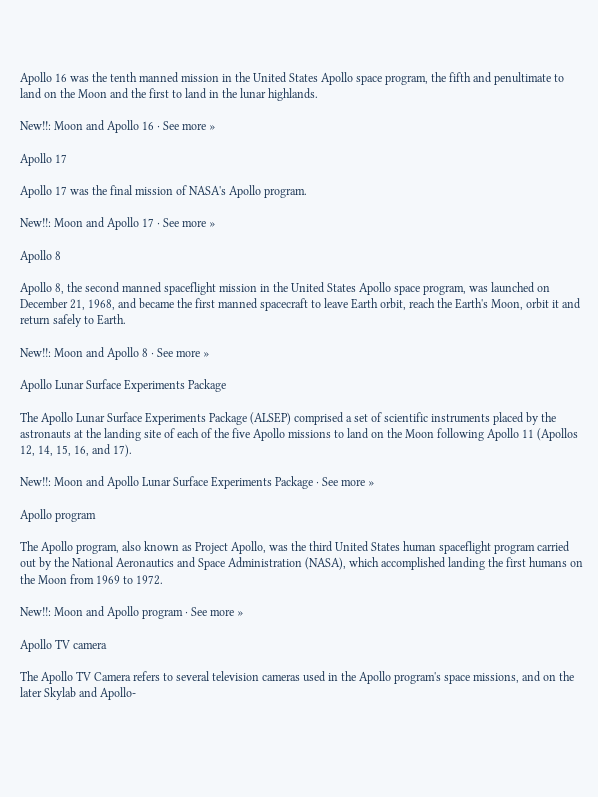Apollo 16 was the tenth manned mission in the United States Apollo space program, the fifth and penultimate to land on the Moon and the first to land in the lunar highlands.

New!!: Moon and Apollo 16 · See more »

Apollo 17

Apollo 17 was the final mission of NASA's Apollo program.

New!!: Moon and Apollo 17 · See more »

Apollo 8

Apollo 8, the second manned spaceflight mission in the United States Apollo space program, was launched on December 21, 1968, and became the first manned spacecraft to leave Earth orbit, reach the Earth's Moon, orbit it and return safely to Earth.

New!!: Moon and Apollo 8 · See more »

Apollo Lunar Surface Experiments Package

The Apollo Lunar Surface Experiments Package (ALSEP) comprised a set of scientific instruments placed by the astronauts at the landing site of each of the five Apollo missions to land on the Moon following Apollo 11 (Apollos 12, 14, 15, 16, and 17).

New!!: Moon and Apollo Lunar Surface Experiments Package · See more »

Apollo program

The Apollo program, also known as Project Apollo, was the third United States human spaceflight program carried out by the National Aeronautics and Space Administration (NASA), which accomplished landing the first humans on the Moon from 1969 to 1972.

New!!: Moon and Apollo program · See more »

Apollo TV camera

The Apollo TV Camera refers to several television cameras used in the Apollo program's space missions, and on the later Skylab and Apollo-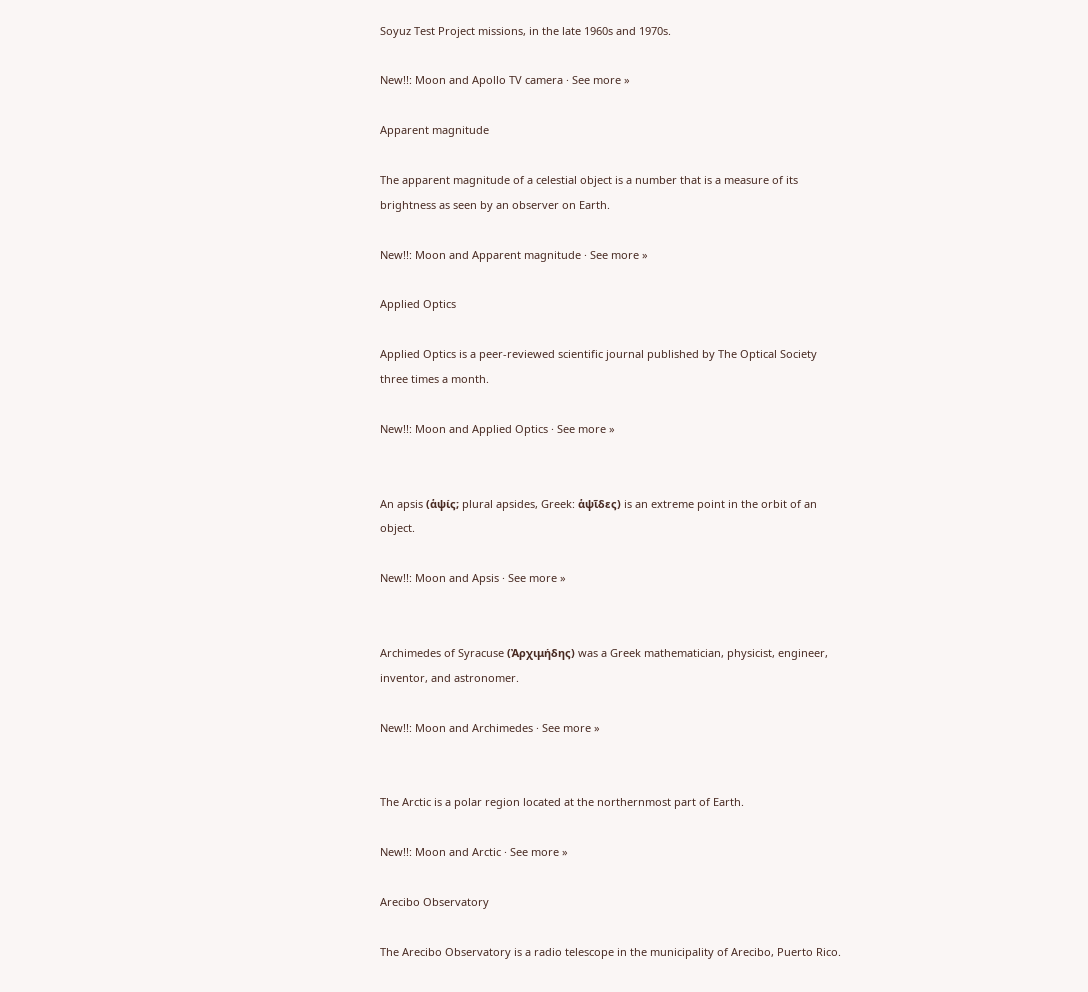Soyuz Test Project missions, in the late 1960s and 1970s.

New!!: Moon and Apollo TV camera · See more »

Apparent magnitude

The apparent magnitude of a celestial object is a number that is a measure of its brightness as seen by an observer on Earth.

New!!: Moon and Apparent magnitude · See more »

Applied Optics

Applied Optics is a peer-reviewed scientific journal published by The Optical Society three times a month.

New!!: Moon and Applied Optics · See more »


An apsis (ἁψίς; plural apsides, Greek: ἁψῖδες) is an extreme point in the orbit of an object.

New!!: Moon and Apsis · See more »


Archimedes of Syracuse (Ἀρχιμήδης) was a Greek mathematician, physicist, engineer, inventor, and astronomer.

New!!: Moon and Archimedes · See more »


The Arctic is a polar region located at the northernmost part of Earth.

New!!: Moon and Arctic · See more »

Arecibo Observatory

The Arecibo Observatory is a radio telescope in the municipality of Arecibo, Puerto Rico.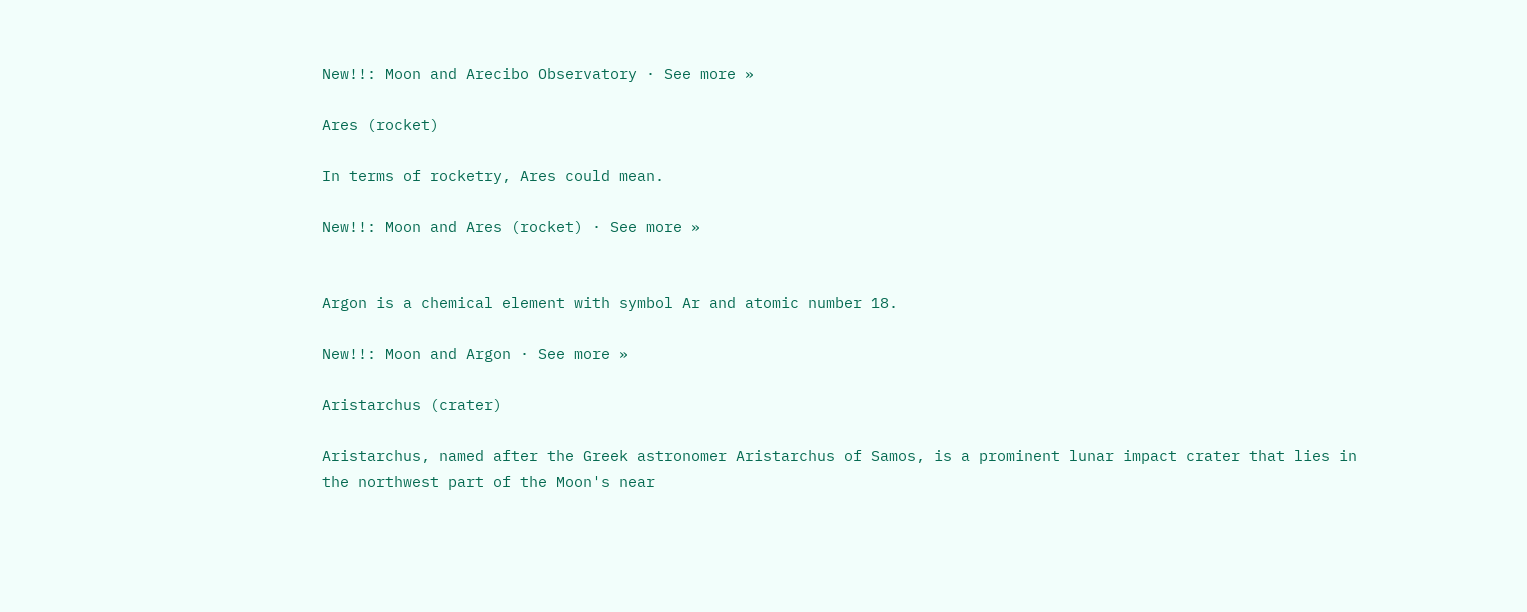New!!: Moon and Arecibo Observatory · See more »

Ares (rocket)

In terms of rocketry, Ares could mean.

New!!: Moon and Ares (rocket) · See more »


Argon is a chemical element with symbol Ar and atomic number 18.

New!!: Moon and Argon · See more »

Aristarchus (crater)

Aristarchus, named after the Greek astronomer Aristarchus of Samos, is a prominent lunar impact crater that lies in the northwest part of the Moon's near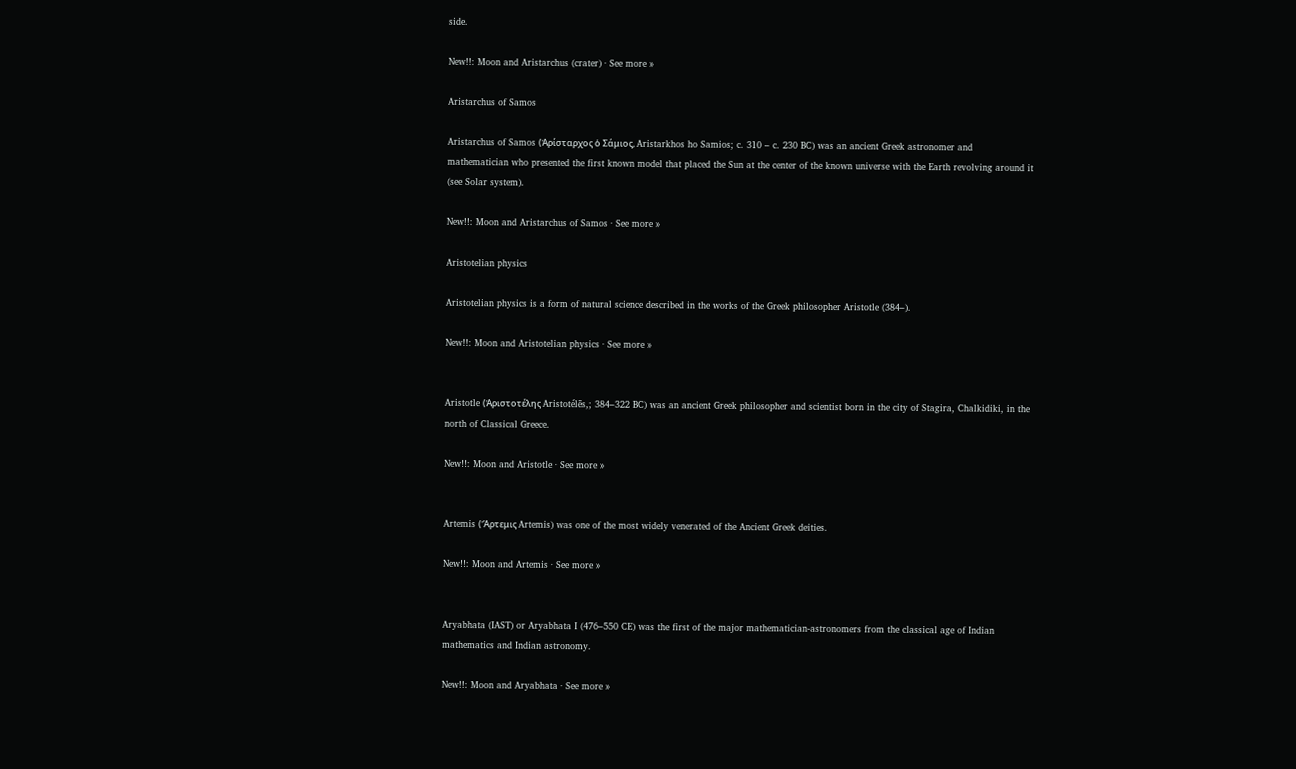side.

New!!: Moon and Aristarchus (crater) · See more »

Aristarchus of Samos

Aristarchus of Samos (Ἀρίσταρχος ὁ Σάμιος, Aristarkhos ho Samios; c. 310 – c. 230 BC) was an ancient Greek astronomer and mathematician who presented the first known model that placed the Sun at the center of the known universe with the Earth revolving around it (see Solar system).

New!!: Moon and Aristarchus of Samos · See more »

Aristotelian physics

Aristotelian physics is a form of natural science described in the works of the Greek philosopher Aristotle (384–).

New!!: Moon and Aristotelian physics · See more »


Aristotle (Ἀριστοτέλης Aristotélēs,; 384–322 BC) was an ancient Greek philosopher and scientist born in the city of Stagira, Chalkidiki, in the north of Classical Greece.

New!!: Moon and Aristotle · See more »


Artemis (Ἄρτεμις Artemis) was one of the most widely venerated of the Ancient Greek deities.

New!!: Moon and Artemis · See more »


Aryabhata (IAST) or Aryabhata I (476–550 CE) was the first of the major mathematician-astronomers from the classical age of Indian mathematics and Indian astronomy.

New!!: Moon and Aryabhata · See more »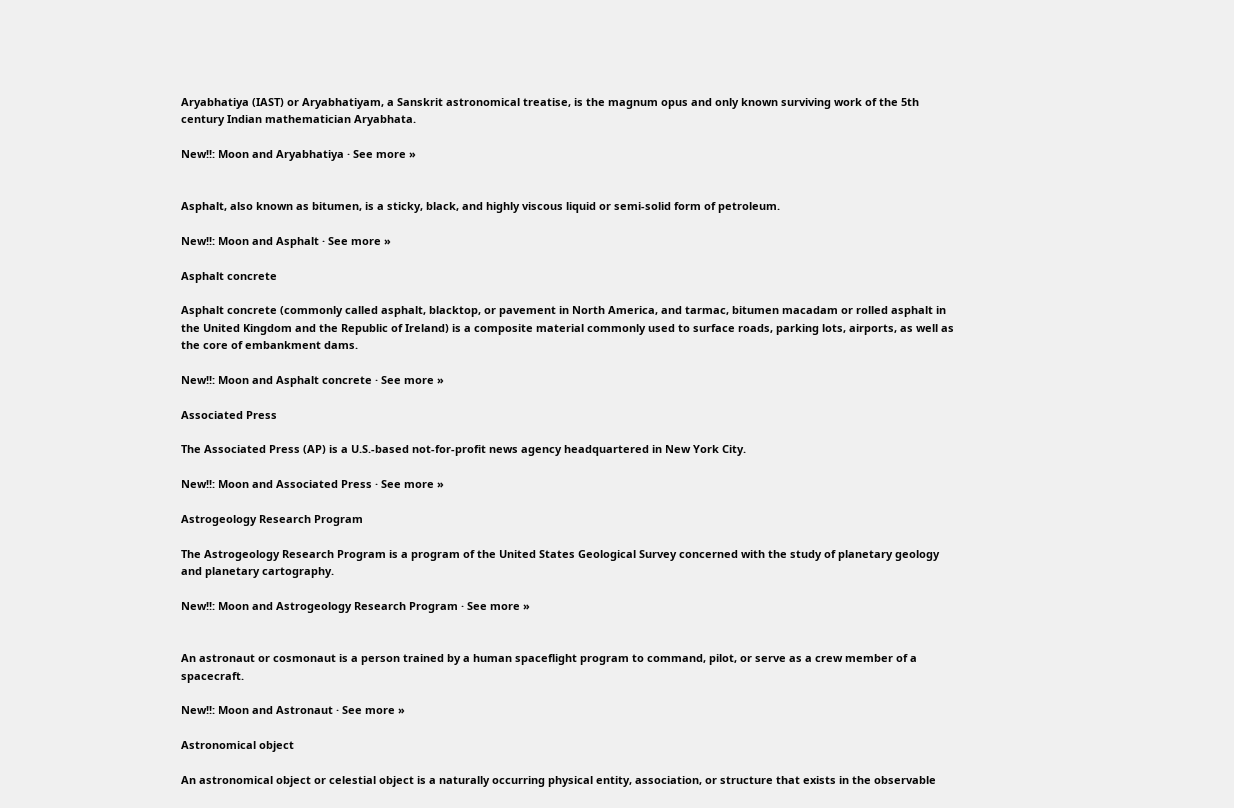Aryabhatiya (IAST) or Aryabhatiyam, a Sanskrit astronomical treatise, is the magnum opus and only known surviving work of the 5th century Indian mathematician Aryabhata.

New!!: Moon and Aryabhatiya · See more »


Asphalt, also known as bitumen, is a sticky, black, and highly viscous liquid or semi-solid form of petroleum.

New!!: Moon and Asphalt · See more »

Asphalt concrete

Asphalt concrete (commonly called asphalt, blacktop, or pavement in North America, and tarmac, bitumen macadam or rolled asphalt in the United Kingdom and the Republic of Ireland) is a composite material commonly used to surface roads, parking lots, airports, as well as the core of embankment dams.

New!!: Moon and Asphalt concrete · See more »

Associated Press

The Associated Press (AP) is a U.S.-based not-for-profit news agency headquartered in New York City.

New!!: Moon and Associated Press · See more »

Astrogeology Research Program

The Astrogeology Research Program is a program of the United States Geological Survey concerned with the study of planetary geology and planetary cartography.

New!!: Moon and Astrogeology Research Program · See more »


An astronaut or cosmonaut is a person trained by a human spaceflight program to command, pilot, or serve as a crew member of a spacecraft.

New!!: Moon and Astronaut · See more »

Astronomical object

An astronomical object or celestial object is a naturally occurring physical entity, association, or structure that exists in the observable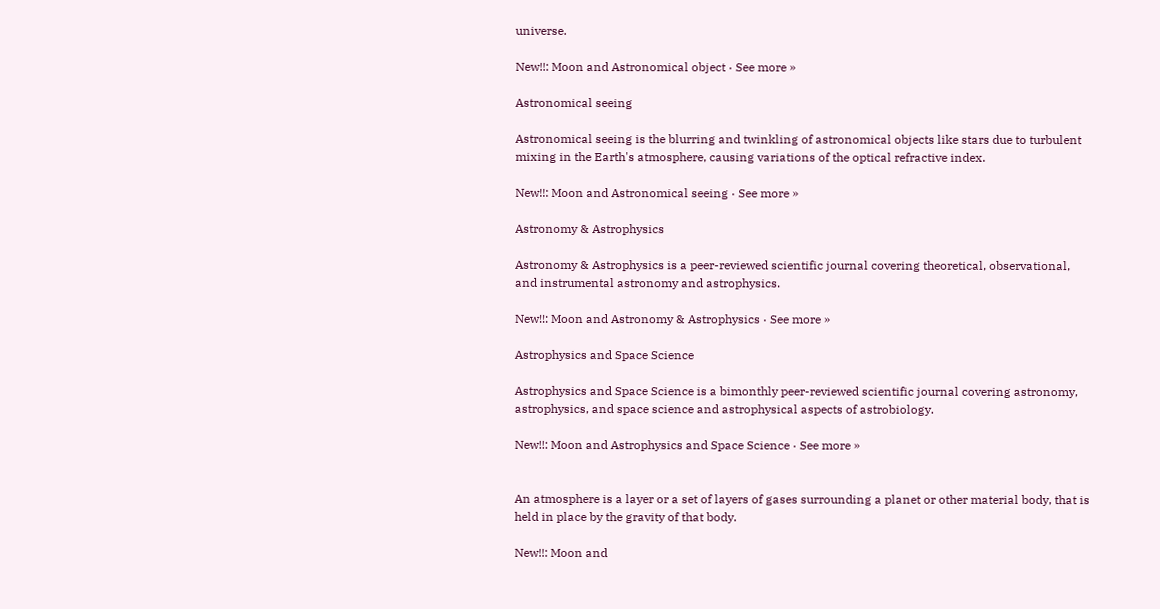universe.

New!!: Moon and Astronomical object · See more »

Astronomical seeing

Astronomical seeing is the blurring and twinkling of astronomical objects like stars due to turbulent mixing in the Earth's atmosphere, causing variations of the optical refractive index.

New!!: Moon and Astronomical seeing · See more »

Astronomy & Astrophysics

Astronomy & Astrophysics is a peer-reviewed scientific journal covering theoretical, observational, and instrumental astronomy and astrophysics.

New!!: Moon and Astronomy & Astrophysics · See more »

Astrophysics and Space Science

Astrophysics and Space Science is a bimonthly peer-reviewed scientific journal covering astronomy, astrophysics, and space science and astrophysical aspects of astrobiology.

New!!: Moon and Astrophysics and Space Science · See more »


An atmosphere is a layer or a set of layers of gases surrounding a planet or other material body, that is held in place by the gravity of that body.

New!!: Moon and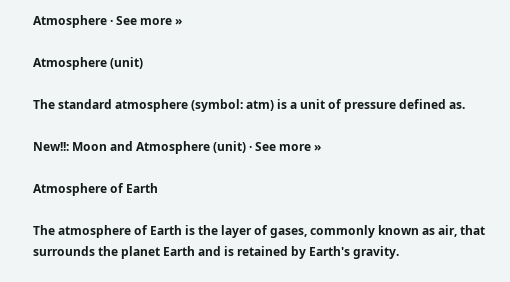Atmosphere · See more »

Atmosphere (unit)

The standard atmosphere (symbol: atm) is a unit of pressure defined as.

New!!: Moon and Atmosphere (unit) · See more »

Atmosphere of Earth

The atmosphere of Earth is the layer of gases, commonly known as air, that surrounds the planet Earth and is retained by Earth's gravity.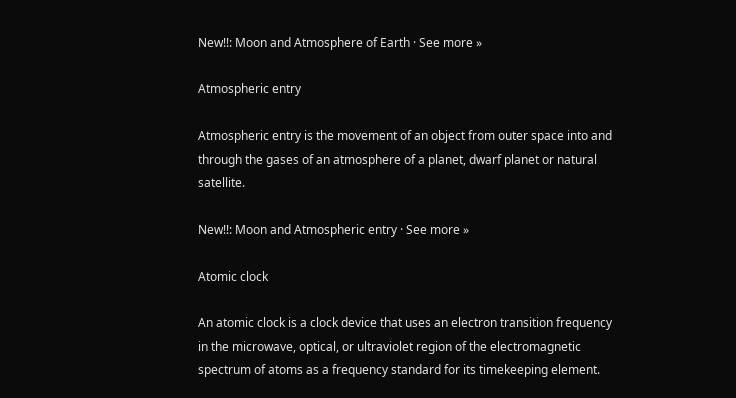New!!: Moon and Atmosphere of Earth · See more »

Atmospheric entry

Atmospheric entry is the movement of an object from outer space into and through the gases of an atmosphere of a planet, dwarf planet or natural satellite.

New!!: Moon and Atmospheric entry · See more »

Atomic clock

An atomic clock is a clock device that uses an electron transition frequency in the microwave, optical, or ultraviolet region of the electromagnetic spectrum of atoms as a frequency standard for its timekeeping element.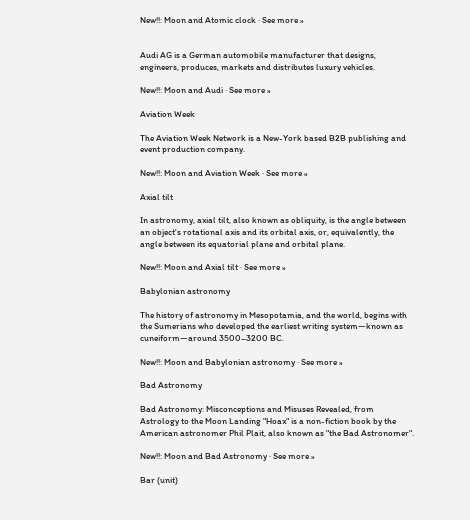New!!: Moon and Atomic clock · See more »


Audi AG is a German automobile manufacturer that designs, engineers, produces, markets and distributes luxury vehicles.

New!!: Moon and Audi · See more »

Aviation Week

The Aviation Week Network is a New-York based B2B publishing and event production company.

New!!: Moon and Aviation Week · See more »

Axial tilt

In astronomy, axial tilt, also known as obliquity, is the angle between an object's rotational axis and its orbital axis, or, equivalently, the angle between its equatorial plane and orbital plane.

New!!: Moon and Axial tilt · See more »

Babylonian astronomy

The history of astronomy in Mesopotamia, and the world, begins with the Sumerians who developed the earliest writing system—known as cuneiform—around 3500–3200 BC.

New!!: Moon and Babylonian astronomy · See more »

Bad Astronomy

Bad Astronomy: Misconceptions and Misuses Revealed, from Astrology to the Moon Landing "Hoax" is a non-fiction book by the American astronomer Phil Plait, also known as "the Bad Astronomer".

New!!: Moon and Bad Astronomy · See more »

Bar (unit)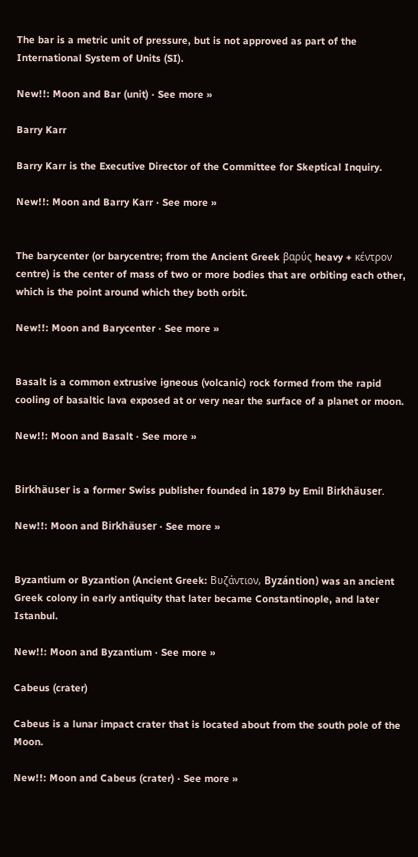The bar is a metric unit of pressure, but is not approved as part of the International System of Units (SI).

New!!: Moon and Bar (unit) · See more »

Barry Karr

Barry Karr is the Executive Director of the Committee for Skeptical Inquiry.

New!!: Moon and Barry Karr · See more »


The barycenter (or barycentre; from the Ancient Greek βαρύς heavy + κέντρον centre) is the center of mass of two or more bodies that are orbiting each other, which is the point around which they both orbit.

New!!: Moon and Barycenter · See more »


Basalt is a common extrusive igneous (volcanic) rock formed from the rapid cooling of basaltic lava exposed at or very near the surface of a planet or moon.

New!!: Moon and Basalt · See more »


Birkhäuser is a former Swiss publisher founded in 1879 by Emil Birkhäuser.

New!!: Moon and Birkhäuser · See more »


Byzantium or Byzantion (Ancient Greek: Βυζάντιον, Byzántion) was an ancient Greek colony in early antiquity that later became Constantinople, and later Istanbul.

New!!: Moon and Byzantium · See more »

Cabeus (crater)

Cabeus is a lunar impact crater that is located about from the south pole of the Moon.

New!!: Moon and Cabeus (crater) · See more »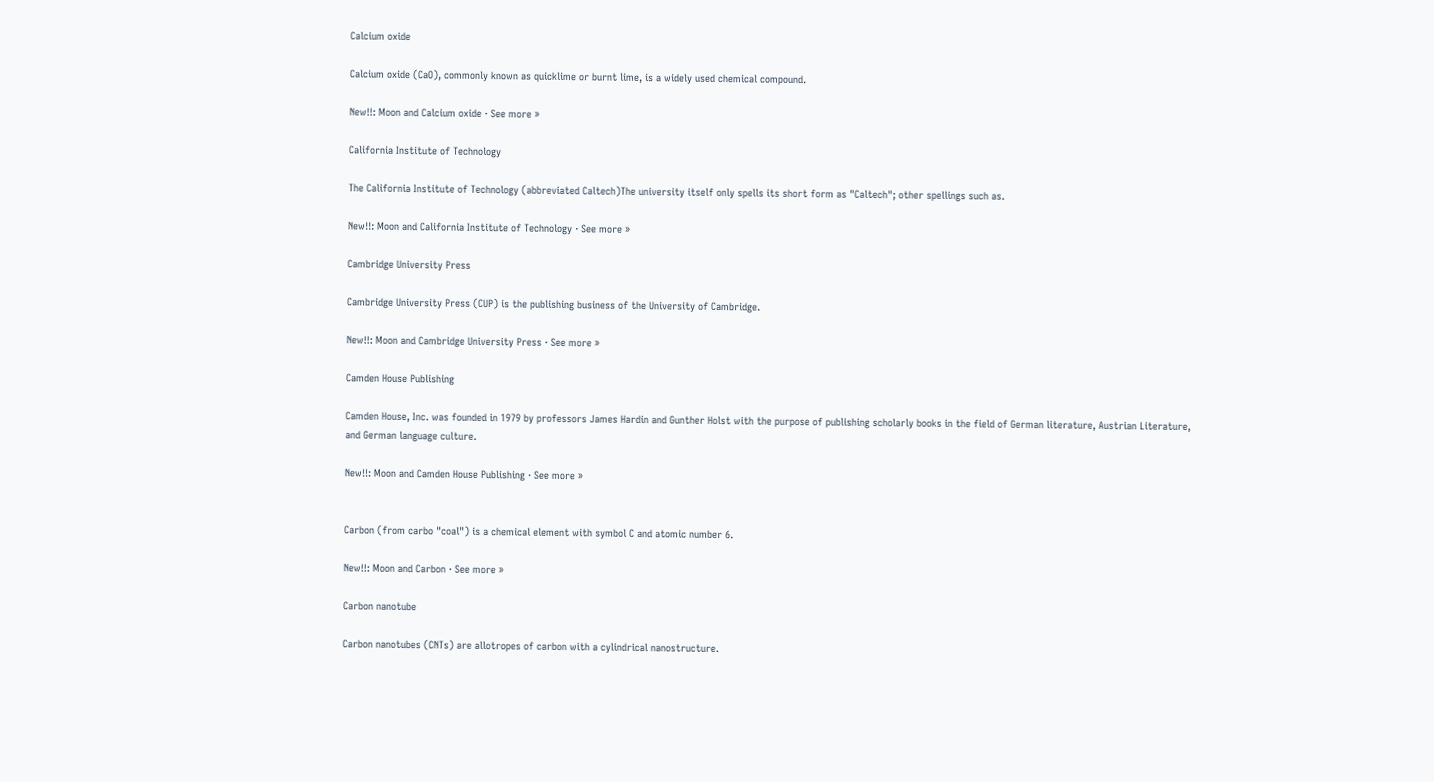Calcium oxide

Calcium oxide (CaO), commonly known as quicklime or burnt lime, is a widely used chemical compound.

New!!: Moon and Calcium oxide · See more »

California Institute of Technology

The California Institute of Technology (abbreviated Caltech)The university itself only spells its short form as "Caltech"; other spellings such as.

New!!: Moon and California Institute of Technology · See more »

Cambridge University Press

Cambridge University Press (CUP) is the publishing business of the University of Cambridge.

New!!: Moon and Cambridge University Press · See more »

Camden House Publishing

Camden House, Inc. was founded in 1979 by professors James Hardin and Gunther Holst with the purpose of publishing scholarly books in the field of German literature, Austrian Literature, and German language culture.

New!!: Moon and Camden House Publishing · See more »


Carbon (from carbo "coal") is a chemical element with symbol C and atomic number 6.

New!!: Moon and Carbon · See more »

Carbon nanotube

Carbon nanotubes (CNTs) are allotropes of carbon with a cylindrical nanostructure.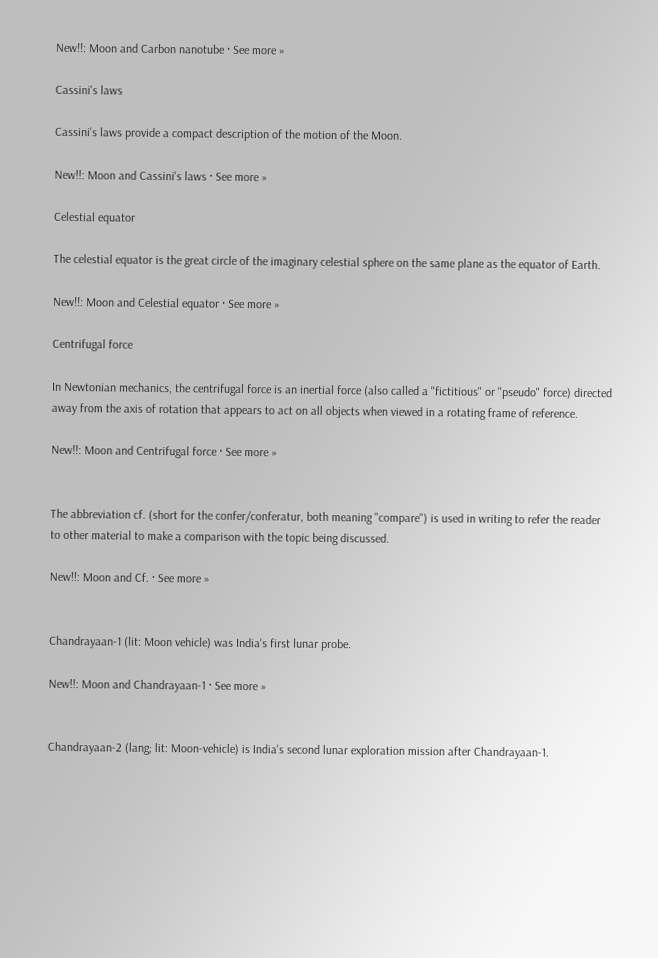New!!: Moon and Carbon nanotube · See more »

Cassini's laws

Cassini's laws provide a compact description of the motion of the Moon.

New!!: Moon and Cassini's laws · See more »

Celestial equator

The celestial equator is the great circle of the imaginary celestial sphere on the same plane as the equator of Earth.

New!!: Moon and Celestial equator · See more »

Centrifugal force

In Newtonian mechanics, the centrifugal force is an inertial force (also called a "fictitious" or "pseudo" force) directed away from the axis of rotation that appears to act on all objects when viewed in a rotating frame of reference.

New!!: Moon and Centrifugal force · See more »


The abbreviation cf. (short for the confer/conferatur, both meaning "compare") is used in writing to refer the reader to other material to make a comparison with the topic being discussed.

New!!: Moon and Cf. · See more »


Chandrayaan-1 (lit: Moon vehicle) was India's first lunar probe.

New!!: Moon and Chandrayaan-1 · See more »


Chandrayaan-2 (lang; lit: Moon-vehicle) is India's second lunar exploration mission after Chandrayaan-1.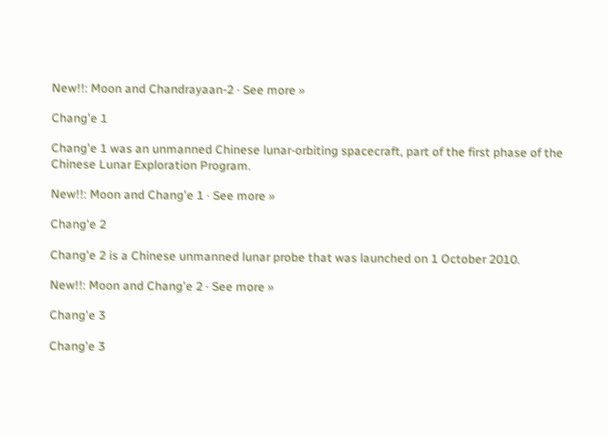New!!: Moon and Chandrayaan-2 · See more »

Chang'e 1

Chang'e 1 was an unmanned Chinese lunar-orbiting spacecraft, part of the first phase of the Chinese Lunar Exploration Program.

New!!: Moon and Chang'e 1 · See more »

Chang'e 2

Chang'e 2 is a Chinese unmanned lunar probe that was launched on 1 October 2010.

New!!: Moon and Chang'e 2 · See more »

Chang'e 3

Chang'e 3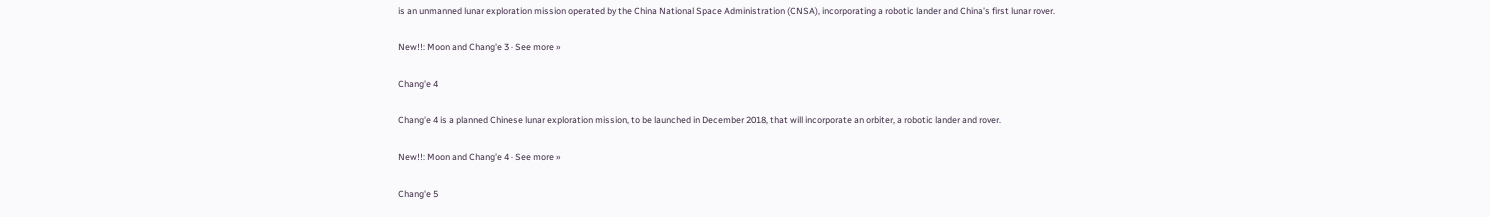is an unmanned lunar exploration mission operated by the China National Space Administration (CNSA), incorporating a robotic lander and China's first lunar rover.

New!!: Moon and Chang'e 3 · See more »

Chang'e 4

Chang'e 4 is a planned Chinese lunar exploration mission, to be launched in December 2018, that will incorporate an orbiter, a robotic lander and rover.

New!!: Moon and Chang'e 4 · See more »

Chang'e 5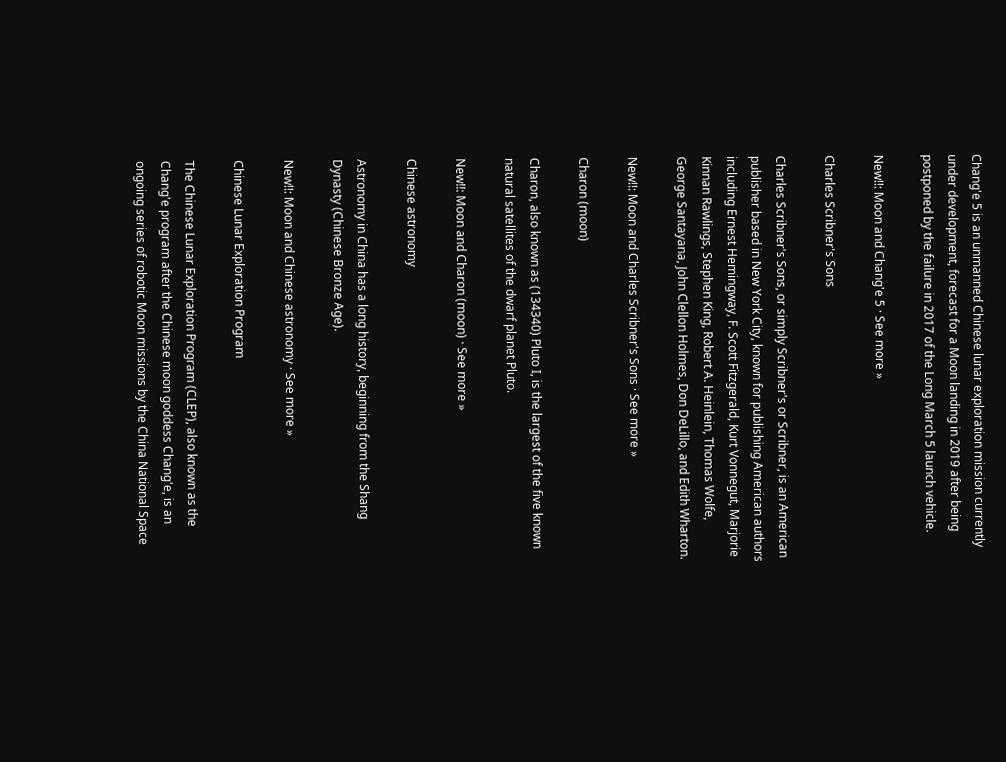Chang'e 5 is an unmanned Chinese lunar exploration mission currently under development, forecast for a Moon landing in 2019 after being postponed by the failure in 2017 of the Long March 5 launch vehicle.

New!!: Moon and Chang'e 5 · See more »

Charles Scribner's Sons

Charles Scribner's Sons, or simply Scribner's or Scribner, is an American publisher based in New York City, known for publishing American authors including Ernest Hemingway, F. Scott Fitzgerald, Kurt Vonnegut, Marjorie Kinnan Rawlings, Stephen King, Robert A. Heinlein, Thomas Wolfe, George Santayana, John Clellon Holmes, Don DeLillo, and Edith Wharton.

New!!: Moon and Charles Scribner's Sons · See more »

Charon (moon)

Charon, also known as (134340) Pluto I, is the largest of the five known natural satellites of the dwarf planet Pluto.

New!!: Moon and Charon (moon) · See more »

Chinese astronomy

Astronomy in China has a long history, beginning from the Shang Dynasty (Chinese Bronze Age).

New!!: Moon and Chinese astronomy · See more »

Chinese Lunar Exploration Program

The Chinese Lunar Exploration Program (CLEP), also known as the Chang'e program after the Chinese moon goddess Chang'e, is an ongoing series of robotic Moon missions by the China National Space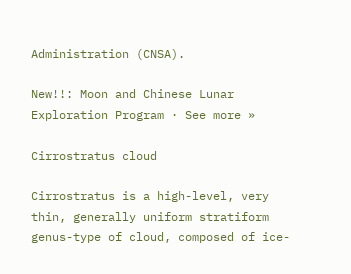Administration (CNSA).

New!!: Moon and Chinese Lunar Exploration Program · See more »

Cirrostratus cloud

Cirrostratus is a high-level, very thin, generally uniform stratiform genus-type of cloud, composed of ice-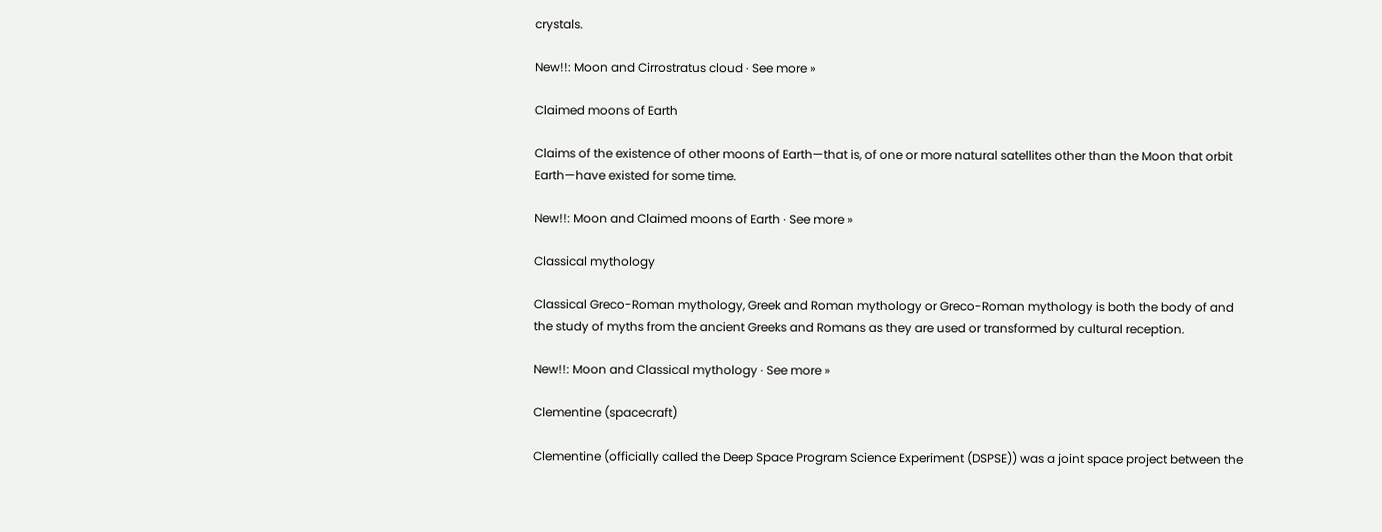crystals.

New!!: Moon and Cirrostratus cloud · See more »

Claimed moons of Earth

Claims of the existence of other moons of Earth—that is, of one or more natural satellites other than the Moon that orbit Earth—have existed for some time.

New!!: Moon and Claimed moons of Earth · See more »

Classical mythology

Classical Greco-Roman mythology, Greek and Roman mythology or Greco-Roman mythology is both the body of and the study of myths from the ancient Greeks and Romans as they are used or transformed by cultural reception.

New!!: Moon and Classical mythology · See more »

Clementine (spacecraft)

Clementine (officially called the Deep Space Program Science Experiment (DSPSE)) was a joint space project between the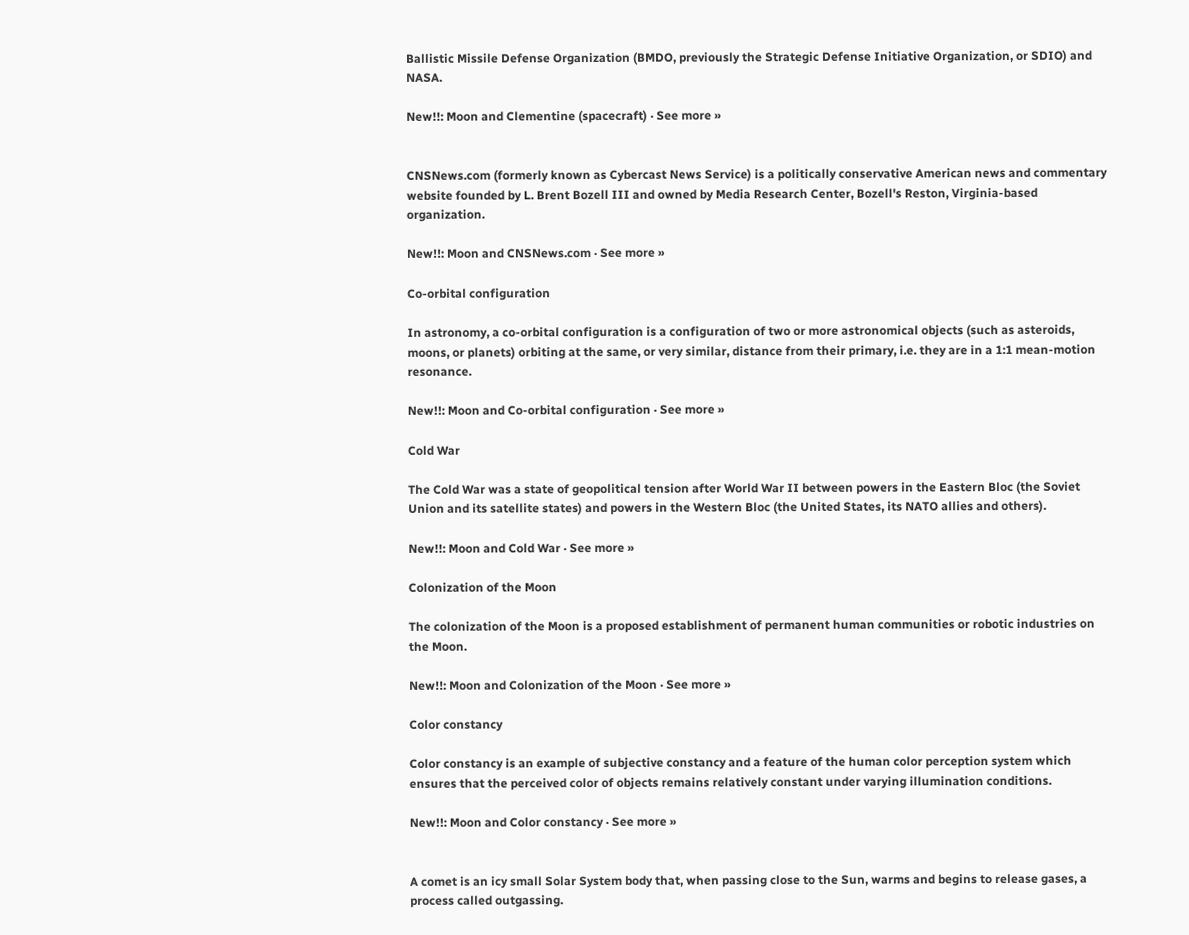Ballistic Missile Defense Organization (BMDO, previously the Strategic Defense Initiative Organization, or SDIO) and NASA.

New!!: Moon and Clementine (spacecraft) · See more »


CNSNews.com (formerly known as Cybercast News Service) is a politically conservative American news and commentary website founded by L. Brent Bozell III and owned by Media Research Center, Bozell's Reston, Virginia-based organization.

New!!: Moon and CNSNews.com · See more »

Co-orbital configuration

In astronomy, a co-orbital configuration is a configuration of two or more astronomical objects (such as asteroids, moons, or planets) orbiting at the same, or very similar, distance from their primary, i.e. they are in a 1:1 mean-motion resonance.

New!!: Moon and Co-orbital configuration · See more »

Cold War

The Cold War was a state of geopolitical tension after World War II between powers in the Eastern Bloc (the Soviet Union and its satellite states) and powers in the Western Bloc (the United States, its NATO allies and others).

New!!: Moon and Cold War · See more »

Colonization of the Moon

The colonization of the Moon is a proposed establishment of permanent human communities or robotic industries on the Moon.

New!!: Moon and Colonization of the Moon · See more »

Color constancy

Color constancy is an example of subjective constancy and a feature of the human color perception system which ensures that the perceived color of objects remains relatively constant under varying illumination conditions.

New!!: Moon and Color constancy · See more »


A comet is an icy small Solar System body that, when passing close to the Sun, warms and begins to release gases, a process called outgassing.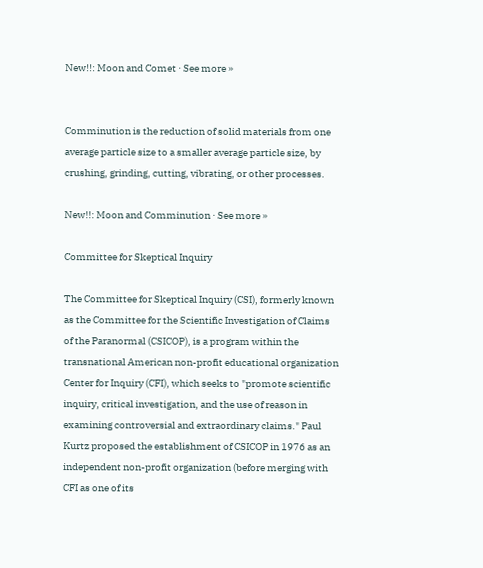New!!: Moon and Comet · See more »


Comminution is the reduction of solid materials from one average particle size to a smaller average particle size, by crushing, grinding, cutting, vibrating, or other processes.

New!!: Moon and Comminution · See more »

Committee for Skeptical Inquiry

The Committee for Skeptical Inquiry (CSI), formerly known as the Committee for the Scientific Investigation of Claims of the Paranormal (CSICOP), is a program within the transnational American non-profit educational organization Center for Inquiry (CFI), which seeks to "promote scientific inquiry, critical investigation, and the use of reason in examining controversial and extraordinary claims." Paul Kurtz proposed the establishment of CSICOP in 1976 as an independent non-profit organization (before merging with CFI as one of its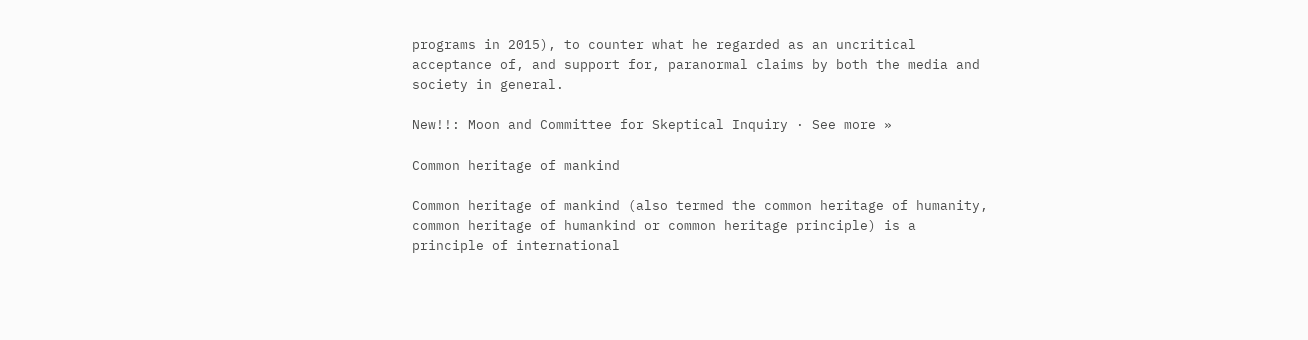programs in 2015), to counter what he regarded as an uncritical acceptance of, and support for, paranormal claims by both the media and society in general.

New!!: Moon and Committee for Skeptical Inquiry · See more »

Common heritage of mankind

Common heritage of mankind (also termed the common heritage of humanity, common heritage of humankind or common heritage principle) is a principle of international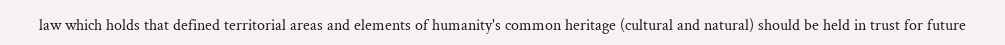law which holds that defined territorial areas and elements of humanity's common heritage (cultural and natural) should be held in trust for future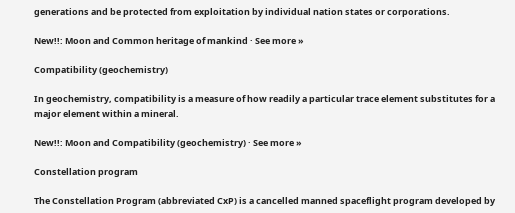generations and be protected from exploitation by individual nation states or corporations.

New!!: Moon and Common heritage of mankind · See more »

Compatibility (geochemistry)

In geochemistry, compatibility is a measure of how readily a particular trace element substitutes for a major element within a mineral.

New!!: Moon and Compatibility (geochemistry) · See more »

Constellation program

The Constellation Program (abbreviated CxP) is a cancelled manned spaceflight program developed by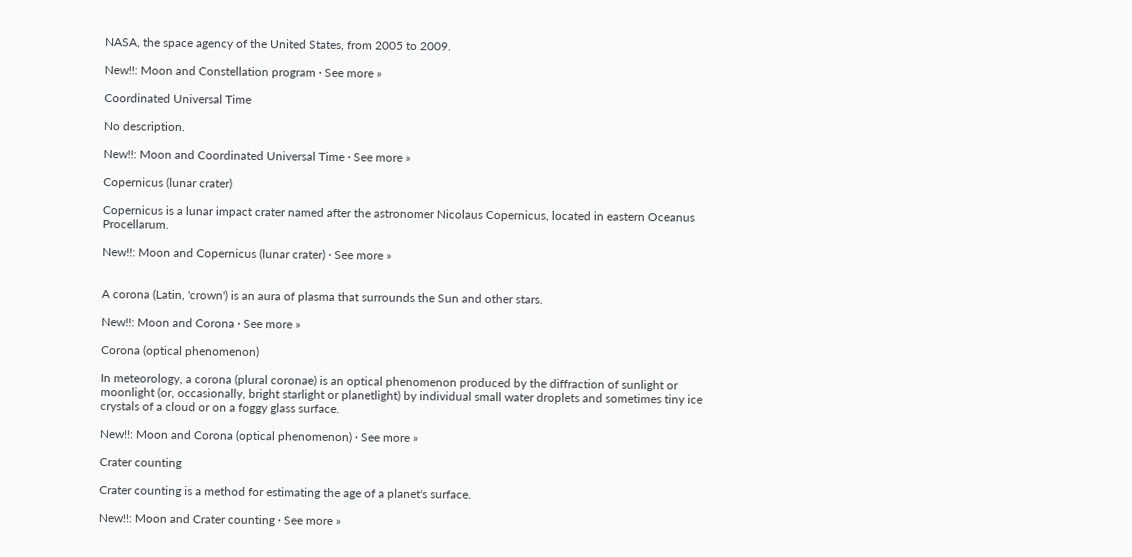NASA, the space agency of the United States, from 2005 to 2009.

New!!: Moon and Constellation program · See more »

Coordinated Universal Time

No description.

New!!: Moon and Coordinated Universal Time · See more »

Copernicus (lunar crater)

Copernicus is a lunar impact crater named after the astronomer Nicolaus Copernicus, located in eastern Oceanus Procellarum.

New!!: Moon and Copernicus (lunar crater) · See more »


A corona (Latin, 'crown') is an aura of plasma that surrounds the Sun and other stars.

New!!: Moon and Corona · See more »

Corona (optical phenomenon)

In meteorology, a corona (plural coronae) is an optical phenomenon produced by the diffraction of sunlight or moonlight (or, occasionally, bright starlight or planetlight) by individual small water droplets and sometimes tiny ice crystals of a cloud or on a foggy glass surface.

New!!: Moon and Corona (optical phenomenon) · See more »

Crater counting

Crater counting is a method for estimating the age of a planet's surface.

New!!: Moon and Crater counting · See more »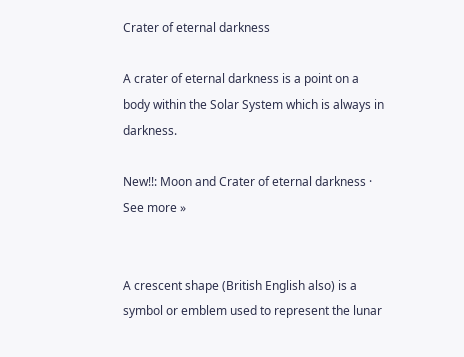Crater of eternal darkness

A crater of eternal darkness is a point on a body within the Solar System which is always in darkness.

New!!: Moon and Crater of eternal darkness · See more »


A crescent shape (British English also) is a symbol or emblem used to represent the lunar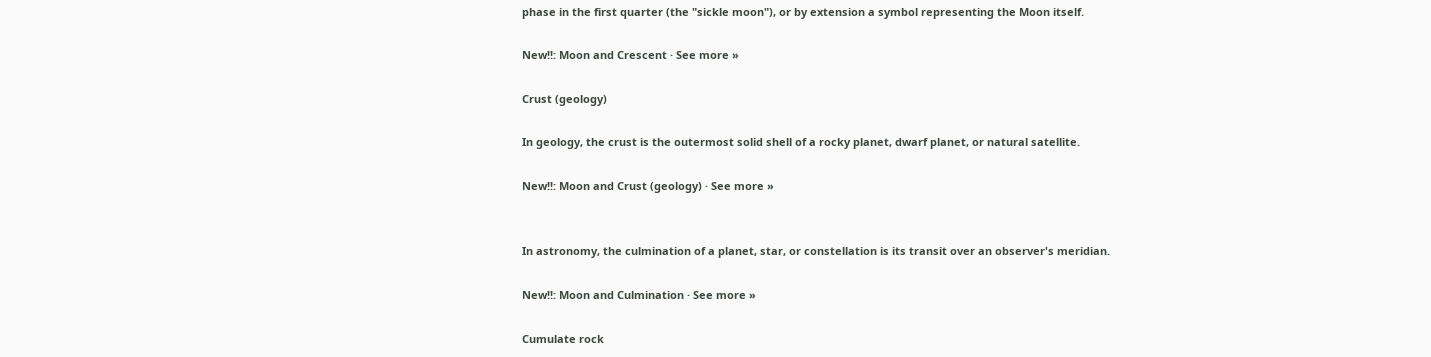phase in the first quarter (the "sickle moon"), or by extension a symbol representing the Moon itself.

New!!: Moon and Crescent · See more »

Crust (geology)

In geology, the crust is the outermost solid shell of a rocky planet, dwarf planet, or natural satellite.

New!!: Moon and Crust (geology) · See more »


In astronomy, the culmination of a planet, star, or constellation is its transit over an observer's meridian.

New!!: Moon and Culmination · See more »

Cumulate rock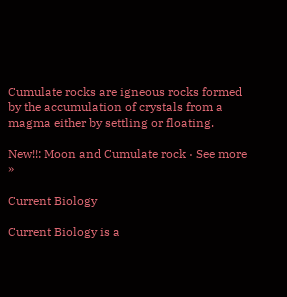Cumulate rocks are igneous rocks formed by the accumulation of crystals from a magma either by settling or floating.

New!!: Moon and Cumulate rock · See more »

Current Biology

Current Biology is a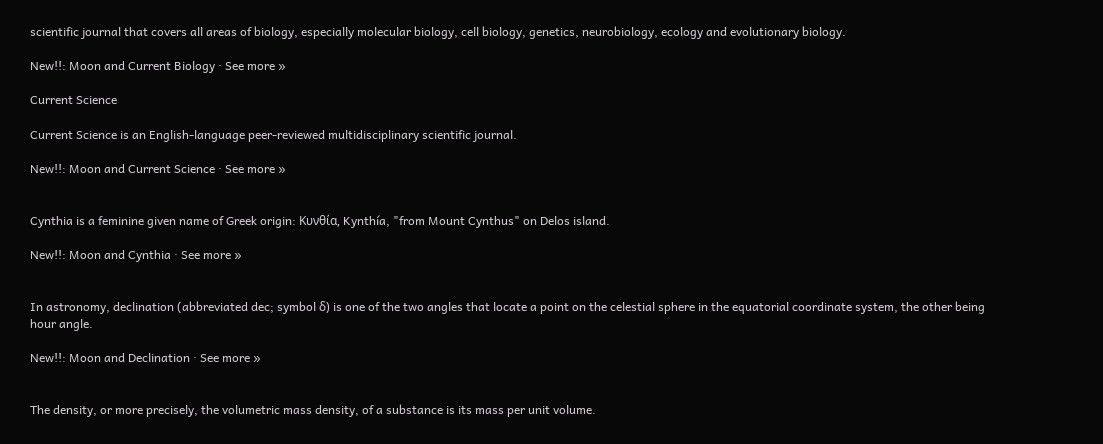scientific journal that covers all areas of biology, especially molecular biology, cell biology, genetics, neurobiology, ecology and evolutionary biology.

New!!: Moon and Current Biology · See more »

Current Science

Current Science is an English-language peer-reviewed multidisciplinary scientific journal.

New!!: Moon and Current Science · See more »


Cynthia is a feminine given name of Greek origin: Κυνθία, Kynthía, "from Mount Cynthus" on Delos island.

New!!: Moon and Cynthia · See more »


In astronomy, declination (abbreviated dec; symbol δ) is one of the two angles that locate a point on the celestial sphere in the equatorial coordinate system, the other being hour angle.

New!!: Moon and Declination · See more »


The density, or more precisely, the volumetric mass density, of a substance is its mass per unit volume.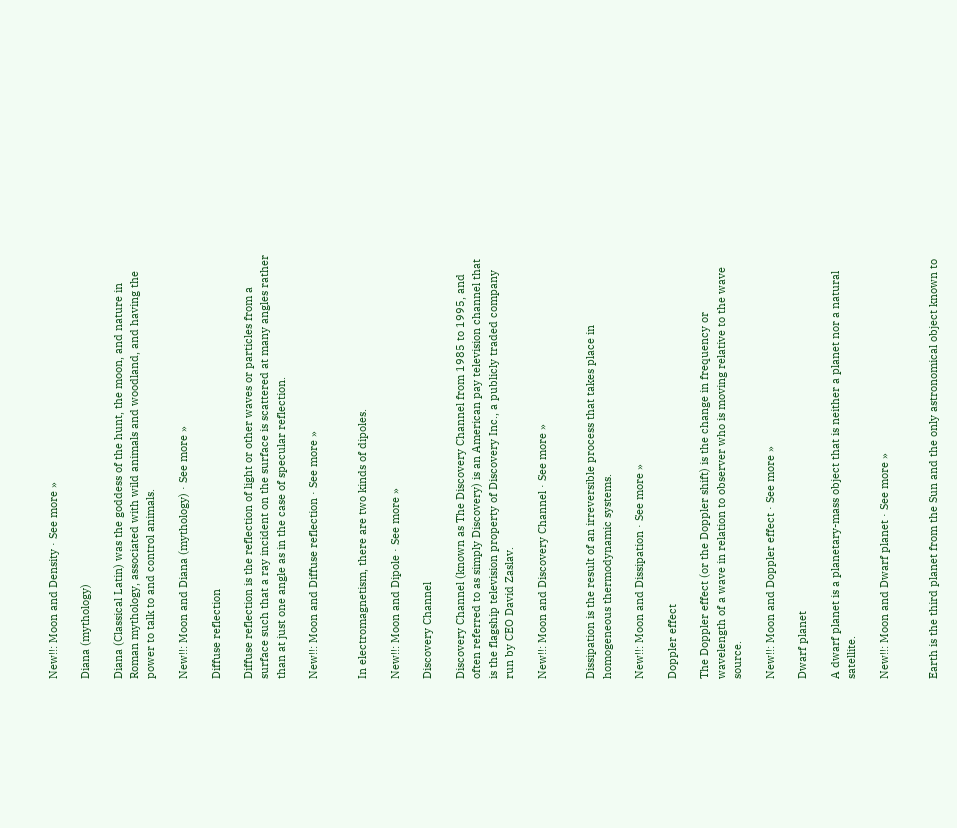New!!: Moon and Density · See more »

Diana (mythology)

Diana (Classical Latin) was the goddess of the hunt, the moon, and nature in Roman mythology, associated with wild animals and woodland, and having the power to talk to and control animals.

New!!: Moon and Diana (mythology) · See more »

Diffuse reflection

Diffuse reflection is the reflection of light or other waves or particles from a surface such that a ray incident on the surface is scattered at many angles rather than at just one angle as in the case of specular reflection.

New!!: Moon and Diffuse reflection · See more »


In electromagnetism, there are two kinds of dipoles.

New!!: Moon and Dipole · See more »

Discovery Channel

Discovery Channel (known as The Discovery Channel from 1985 to 1995, and often referred to as simply Discovery) is an American pay television channel that is the flagship television property of Discovery Inc., a publicly traded company run by CEO David Zaslav.

New!!: Moon and Discovery Channel · See more »


Dissipation is the result of an irreversible process that takes place in homogeneous thermodynamic systems.

New!!: Moon and Dissipation · See more »

Doppler effect

The Doppler effect (or the Doppler shift) is the change in frequency or wavelength of a wave in relation to observer who is moving relative to the wave source.

New!!: Moon and Doppler effect · See more »

Dwarf planet

A dwarf planet is a planetary-mass object that is neither a planet nor a natural satellite.

New!!: Moon and Dwarf planet · See more »


Earth is the third planet from the Sun and the only astronomical object known to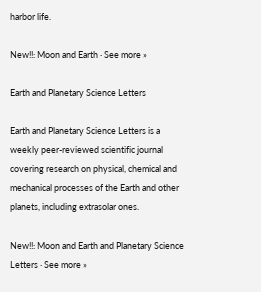harbor life.

New!!: Moon and Earth · See more »

Earth and Planetary Science Letters

Earth and Planetary Science Letters is a weekly peer-reviewed scientific journal covering research on physical, chemical and mechanical processes of the Earth and other planets, including extrasolar ones.

New!!: Moon and Earth and Planetary Science Letters · See more »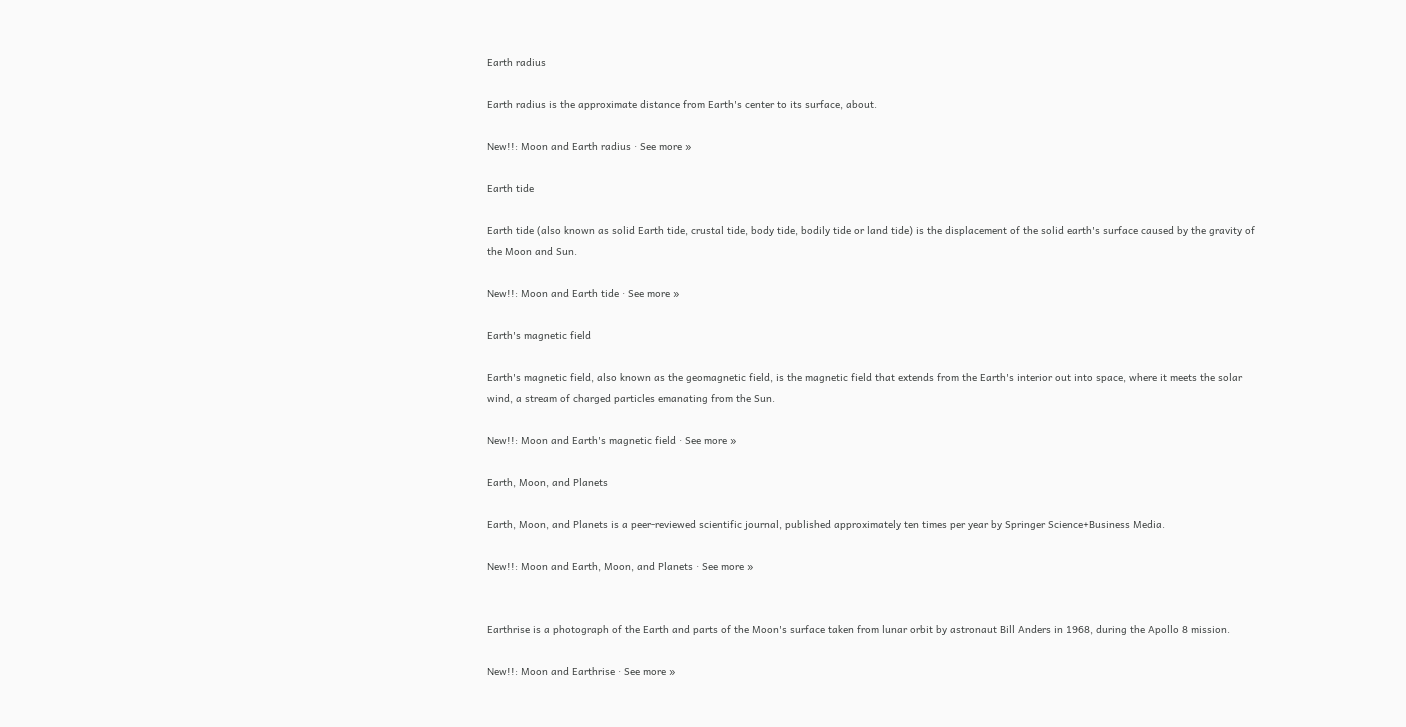Earth radius

Earth radius is the approximate distance from Earth's center to its surface, about.

New!!: Moon and Earth radius · See more »

Earth tide

Earth tide (also known as solid Earth tide, crustal tide, body tide, bodily tide or land tide) is the displacement of the solid earth's surface caused by the gravity of the Moon and Sun.

New!!: Moon and Earth tide · See more »

Earth's magnetic field

Earth's magnetic field, also known as the geomagnetic field, is the magnetic field that extends from the Earth's interior out into space, where it meets the solar wind, a stream of charged particles emanating from the Sun.

New!!: Moon and Earth's magnetic field · See more »

Earth, Moon, and Planets

Earth, Moon, and Planets is a peer-reviewed scientific journal, published approximately ten times per year by Springer Science+Business Media.

New!!: Moon and Earth, Moon, and Planets · See more »


Earthrise is a photograph of the Earth and parts of the Moon's surface taken from lunar orbit by astronaut Bill Anders in 1968, during the Apollo 8 mission.

New!!: Moon and Earthrise · See more »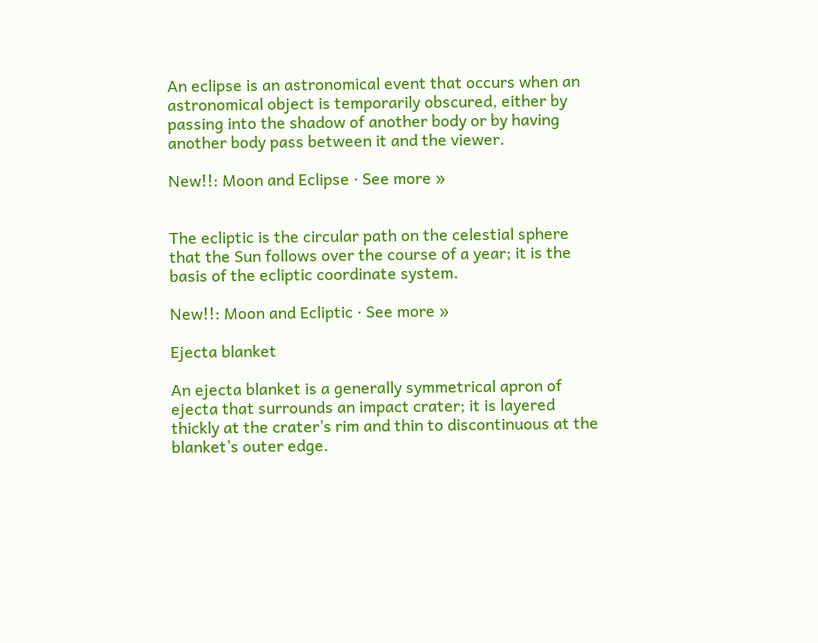An eclipse is an astronomical event that occurs when an astronomical object is temporarily obscured, either by passing into the shadow of another body or by having another body pass between it and the viewer.

New!!: Moon and Eclipse · See more »


The ecliptic is the circular path on the celestial sphere that the Sun follows over the course of a year; it is the basis of the ecliptic coordinate system.

New!!: Moon and Ecliptic · See more »

Ejecta blanket

An ejecta blanket is a generally symmetrical apron of ejecta that surrounds an impact crater; it is layered thickly at the crater’s rim and thin to discontinuous at the blanket’s outer edge.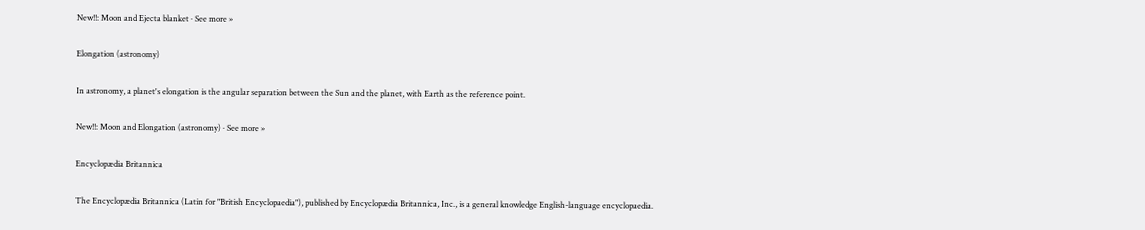New!!: Moon and Ejecta blanket · See more »

Elongation (astronomy)

In astronomy, a planet's elongation is the angular separation between the Sun and the planet, with Earth as the reference point.

New!!: Moon and Elongation (astronomy) · See more »

Encyclopædia Britannica

The Encyclopædia Britannica (Latin for "British Encyclopaedia"), published by Encyclopædia Britannica, Inc., is a general knowledge English-language encyclopaedia.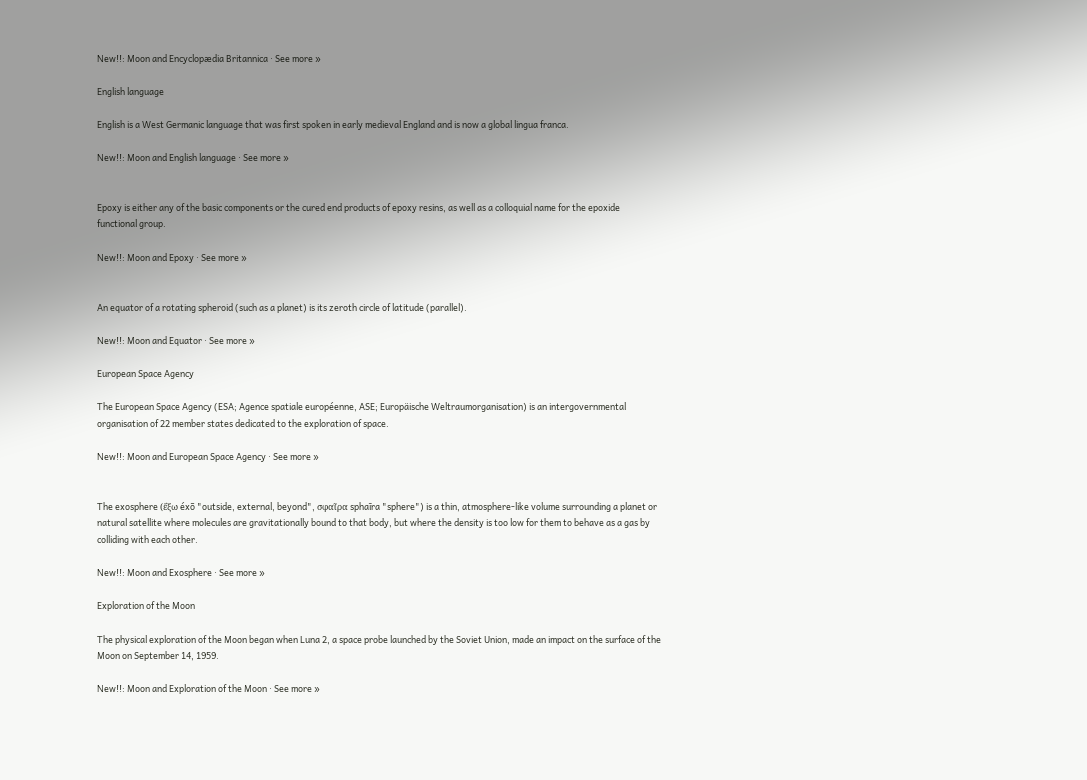New!!: Moon and Encyclopædia Britannica · See more »

English language

English is a West Germanic language that was first spoken in early medieval England and is now a global lingua franca.

New!!: Moon and English language · See more »


Epoxy is either any of the basic components or the cured end products of epoxy resins, as well as a colloquial name for the epoxide functional group.

New!!: Moon and Epoxy · See more »


An equator of a rotating spheroid (such as a planet) is its zeroth circle of latitude (parallel).

New!!: Moon and Equator · See more »

European Space Agency

The European Space Agency (ESA; Agence spatiale européenne, ASE; Europäische Weltraumorganisation) is an intergovernmental organisation of 22 member states dedicated to the exploration of space.

New!!: Moon and European Space Agency · See more »


The exosphere (ἔξω éxō "outside, external, beyond", σφαῖρα sphaĩra "sphere") is a thin, atmosphere-like volume surrounding a planet or natural satellite where molecules are gravitationally bound to that body, but where the density is too low for them to behave as a gas by colliding with each other.

New!!: Moon and Exosphere · See more »

Exploration of the Moon

The physical exploration of the Moon began when Luna 2, a space probe launched by the Soviet Union, made an impact on the surface of the Moon on September 14, 1959.

New!!: Moon and Exploration of the Moon · See more »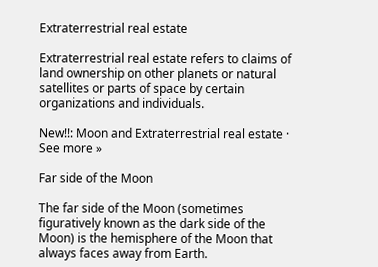Extraterrestrial real estate

Extraterrestrial real estate refers to claims of land ownership on other planets or natural satellites or parts of space by certain organizations and individuals.

New!!: Moon and Extraterrestrial real estate · See more »

Far side of the Moon

The far side of the Moon (sometimes figuratively known as the dark side of the Moon) is the hemisphere of the Moon that always faces away from Earth.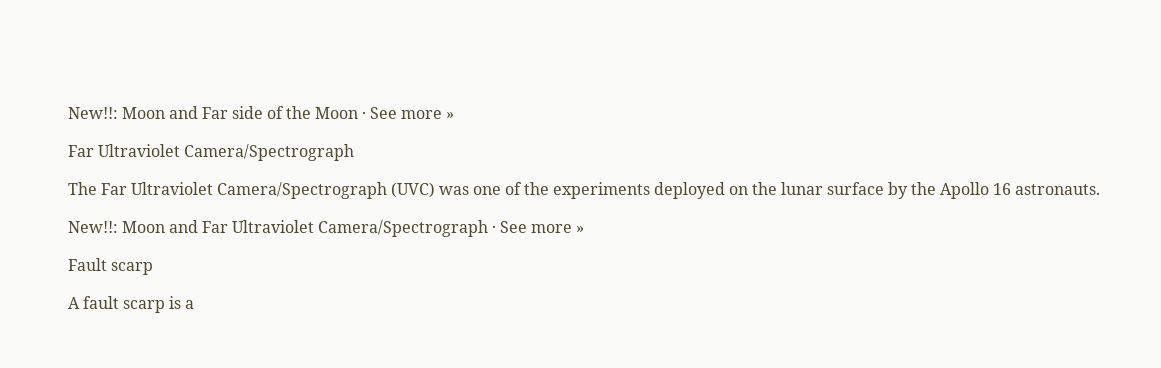New!!: Moon and Far side of the Moon · See more »

Far Ultraviolet Camera/Spectrograph

The Far Ultraviolet Camera/Spectrograph (UVC) was one of the experiments deployed on the lunar surface by the Apollo 16 astronauts.

New!!: Moon and Far Ultraviolet Camera/Spectrograph · See more »

Fault scarp

A fault scarp is a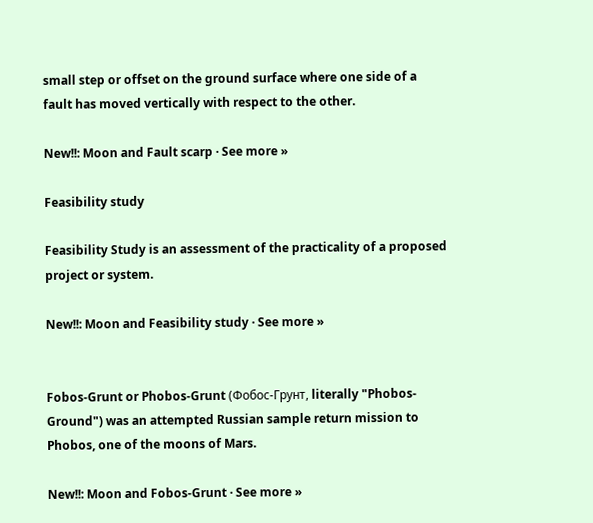small step or offset on the ground surface where one side of a fault has moved vertically with respect to the other.

New!!: Moon and Fault scarp · See more »

Feasibility study

Feasibility Study is an assessment of the practicality of a proposed project or system.

New!!: Moon and Feasibility study · See more »


Fobos-Grunt or Phobos-Grunt (Фобос-Грунт, literally "Phobos-Ground") was an attempted Russian sample return mission to Phobos, one of the moons of Mars.

New!!: Moon and Fobos-Grunt · See more »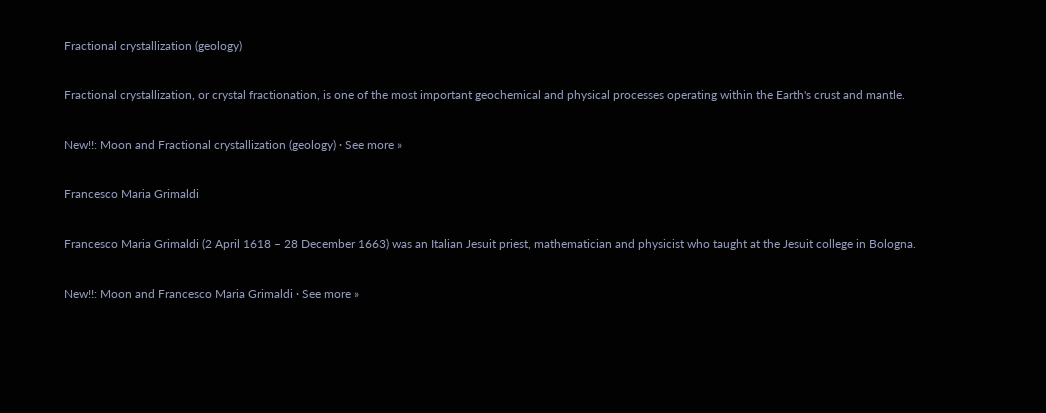Fractional crystallization (geology)

Fractional crystallization, or crystal fractionation, is one of the most important geochemical and physical processes operating within the Earth's crust and mantle.

New!!: Moon and Fractional crystallization (geology) · See more »

Francesco Maria Grimaldi

Francesco Maria Grimaldi (2 April 1618 – 28 December 1663) was an Italian Jesuit priest, mathematician and physicist who taught at the Jesuit college in Bologna.

New!!: Moon and Francesco Maria Grimaldi · See more »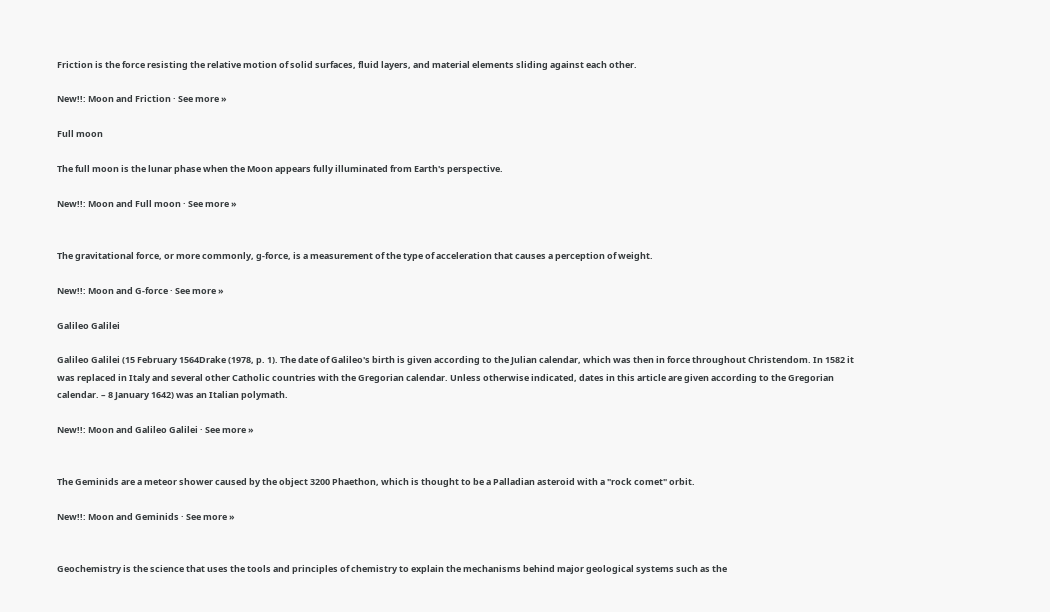Friction is the force resisting the relative motion of solid surfaces, fluid layers, and material elements sliding against each other.

New!!: Moon and Friction · See more »

Full moon

The full moon is the lunar phase when the Moon appears fully illuminated from Earth's perspective.

New!!: Moon and Full moon · See more »


The gravitational force, or more commonly, g-force, is a measurement of the type of acceleration that causes a perception of weight.

New!!: Moon and G-force · See more »

Galileo Galilei

Galileo Galilei (15 February 1564Drake (1978, p. 1). The date of Galileo's birth is given according to the Julian calendar, which was then in force throughout Christendom. In 1582 it was replaced in Italy and several other Catholic countries with the Gregorian calendar. Unless otherwise indicated, dates in this article are given according to the Gregorian calendar. – 8 January 1642) was an Italian polymath.

New!!: Moon and Galileo Galilei · See more »


The Geminids are a meteor shower caused by the object 3200 Phaethon, which is thought to be a Palladian asteroid with a "rock comet" orbit.

New!!: Moon and Geminids · See more »


Geochemistry is the science that uses the tools and principles of chemistry to explain the mechanisms behind major geological systems such as the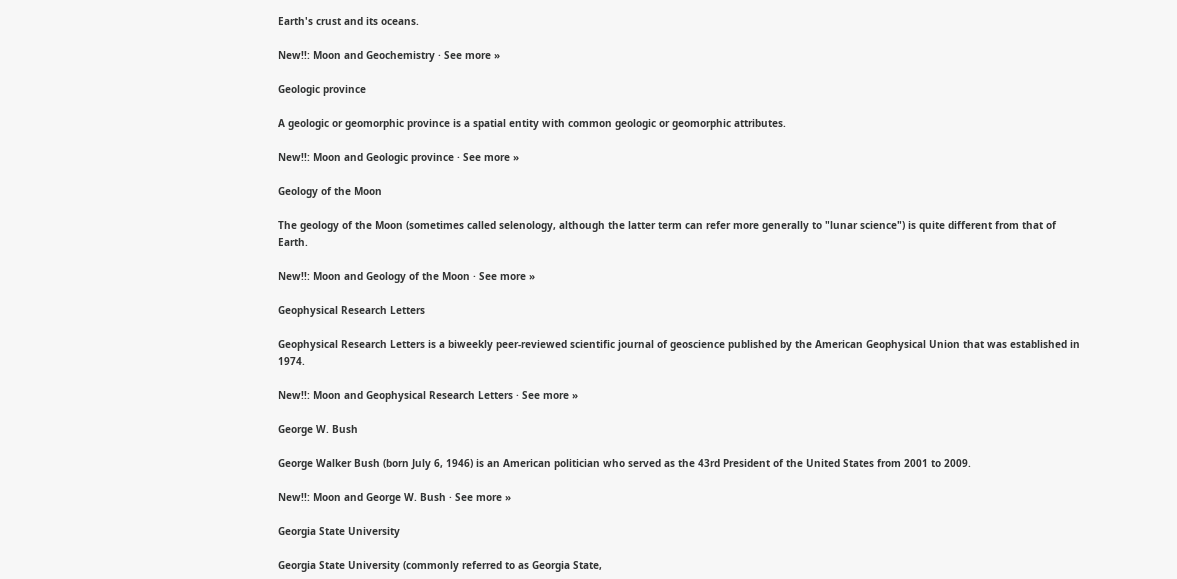Earth's crust and its oceans.

New!!: Moon and Geochemistry · See more »

Geologic province

A geologic or geomorphic province is a spatial entity with common geologic or geomorphic attributes.

New!!: Moon and Geologic province · See more »

Geology of the Moon

The geology of the Moon (sometimes called selenology, although the latter term can refer more generally to "lunar science") is quite different from that of Earth.

New!!: Moon and Geology of the Moon · See more »

Geophysical Research Letters

Geophysical Research Letters is a biweekly peer-reviewed scientific journal of geoscience published by the American Geophysical Union that was established in 1974.

New!!: Moon and Geophysical Research Letters · See more »

George W. Bush

George Walker Bush (born July 6, 1946) is an American politician who served as the 43rd President of the United States from 2001 to 2009.

New!!: Moon and George W. Bush · See more »

Georgia State University

Georgia State University (commonly referred to as Georgia State,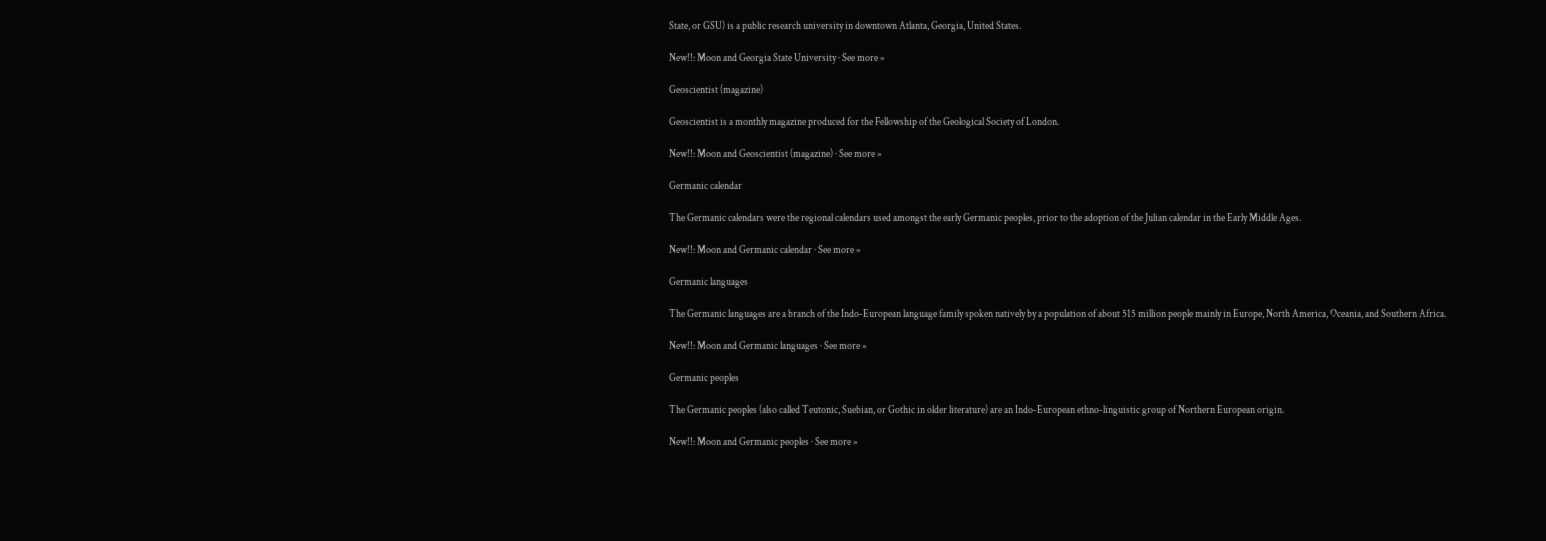State, or GSU) is a public research university in downtown Atlanta, Georgia, United States.

New!!: Moon and Georgia State University · See more »

Geoscientist (magazine)

Geoscientist is a monthly magazine produced for the Fellowship of the Geological Society of London.

New!!: Moon and Geoscientist (magazine) · See more »

Germanic calendar

The Germanic calendars were the regional calendars used amongst the early Germanic peoples, prior to the adoption of the Julian calendar in the Early Middle Ages.

New!!: Moon and Germanic calendar · See more »

Germanic languages

The Germanic languages are a branch of the Indo-European language family spoken natively by a population of about 515 million people mainly in Europe, North America, Oceania, and Southern Africa.

New!!: Moon and Germanic languages · See more »

Germanic peoples

The Germanic peoples (also called Teutonic, Suebian, or Gothic in older literature) are an Indo-European ethno-linguistic group of Northern European origin.

New!!: Moon and Germanic peoples · See more »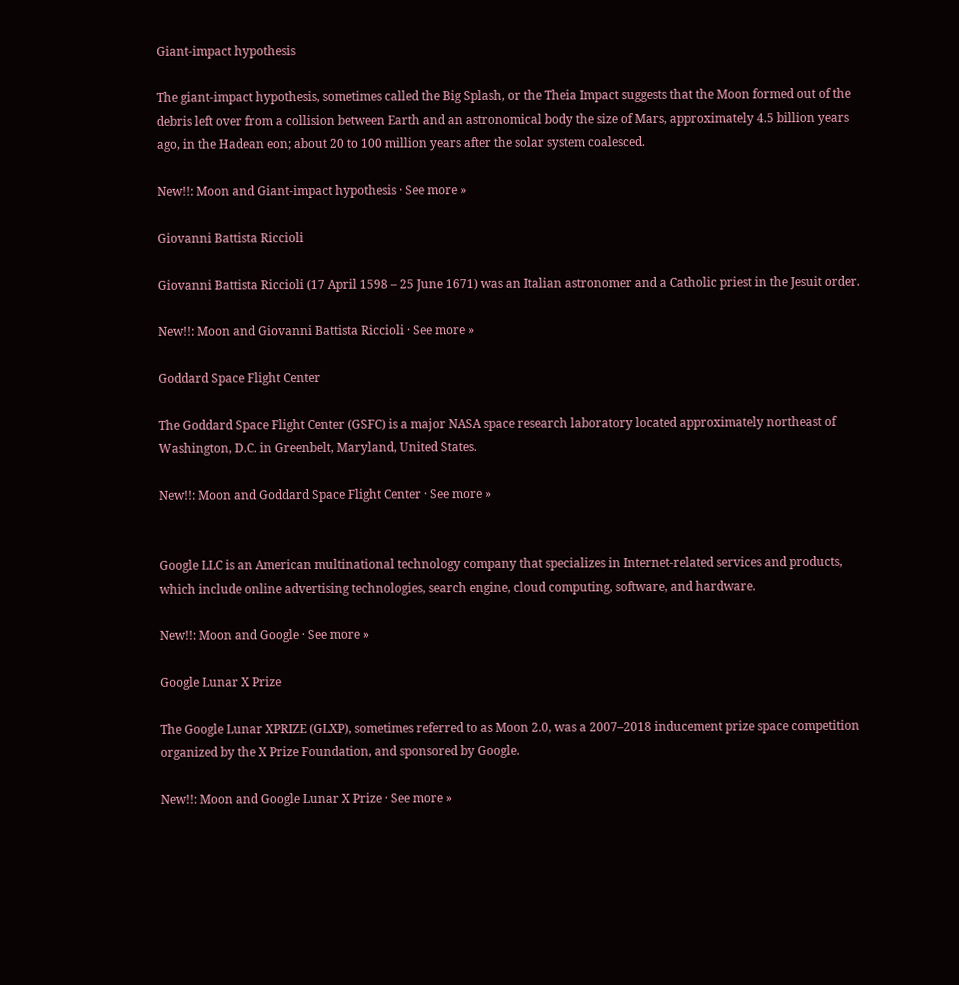Giant-impact hypothesis

The giant-impact hypothesis, sometimes called the Big Splash, or the Theia Impact suggests that the Moon formed out of the debris left over from a collision between Earth and an astronomical body the size of Mars, approximately 4.5 billion years ago, in the Hadean eon; about 20 to 100 million years after the solar system coalesced.

New!!: Moon and Giant-impact hypothesis · See more »

Giovanni Battista Riccioli

Giovanni Battista Riccioli (17 April 1598 – 25 June 1671) was an Italian astronomer and a Catholic priest in the Jesuit order.

New!!: Moon and Giovanni Battista Riccioli · See more »

Goddard Space Flight Center

The Goddard Space Flight Center (GSFC) is a major NASA space research laboratory located approximately northeast of Washington, D.C. in Greenbelt, Maryland, United States.

New!!: Moon and Goddard Space Flight Center · See more »


Google LLC is an American multinational technology company that specializes in Internet-related services and products, which include online advertising technologies, search engine, cloud computing, software, and hardware.

New!!: Moon and Google · See more »

Google Lunar X Prize

The Google Lunar XPRIZE (GLXP), sometimes referred to as Moon 2.0, was a 2007–2018 inducement prize space competition organized by the X Prize Foundation, and sponsored by Google.

New!!: Moon and Google Lunar X Prize · See more »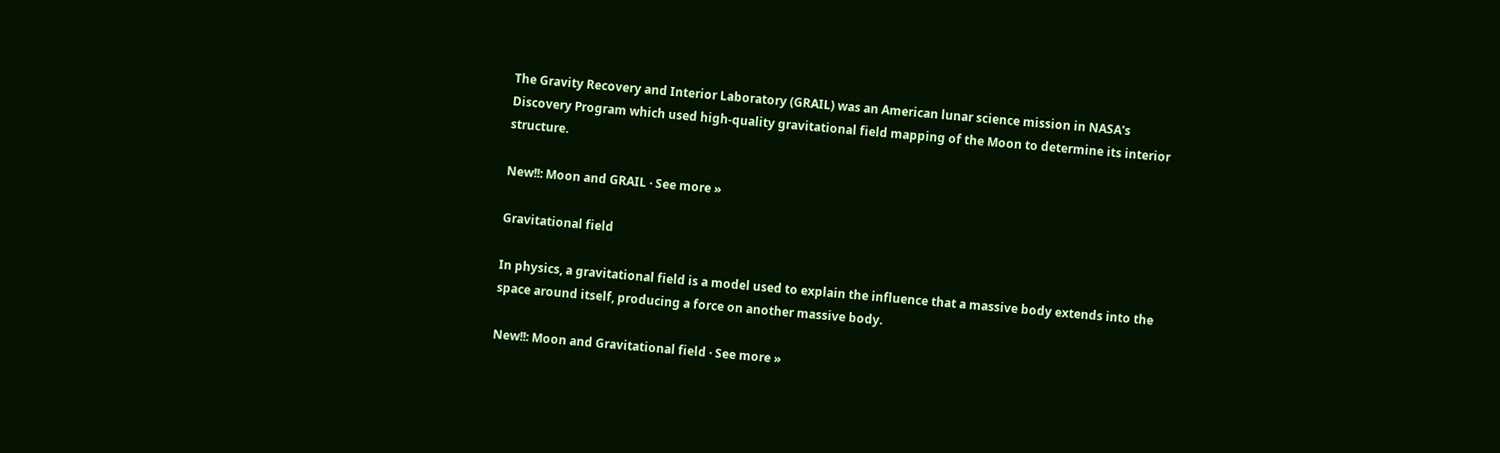The Gravity Recovery and Interior Laboratory (GRAIL) was an American lunar science mission in NASA's Discovery Program which used high-quality gravitational field mapping of the Moon to determine its interior structure.

New!!: Moon and GRAIL · See more »

Gravitational field

In physics, a gravitational field is a model used to explain the influence that a massive body extends into the space around itself, producing a force on another massive body.

New!!: Moon and Gravitational field · See more »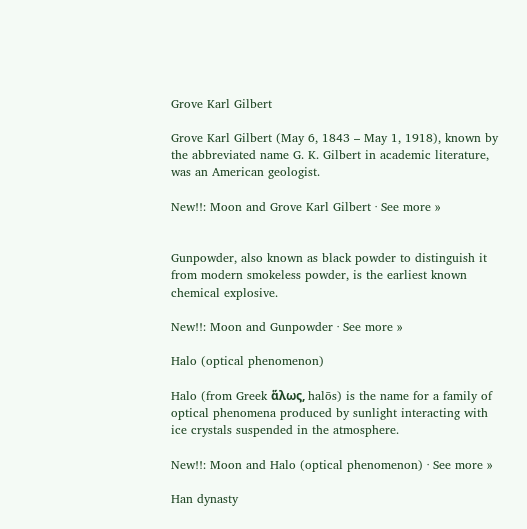Grove Karl Gilbert

Grove Karl Gilbert (May 6, 1843 – May 1, 1918), known by the abbreviated name G. K. Gilbert in academic literature, was an American geologist.

New!!: Moon and Grove Karl Gilbert · See more »


Gunpowder, also known as black powder to distinguish it from modern smokeless powder, is the earliest known chemical explosive.

New!!: Moon and Gunpowder · See more »

Halo (optical phenomenon)

Halo (from Greek ἅλως, halōs) is the name for a family of optical phenomena produced by sunlight interacting with ice crystals suspended in the atmosphere.

New!!: Moon and Halo (optical phenomenon) · See more »

Han dynasty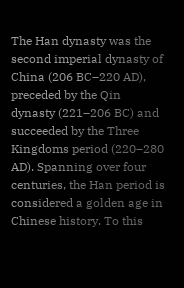The Han dynasty was the second imperial dynasty of China (206 BC–220 AD), preceded by the Qin dynasty (221–206 BC) and succeeded by the Three Kingdoms period (220–280 AD). Spanning over four centuries, the Han period is considered a golden age in Chinese history. To this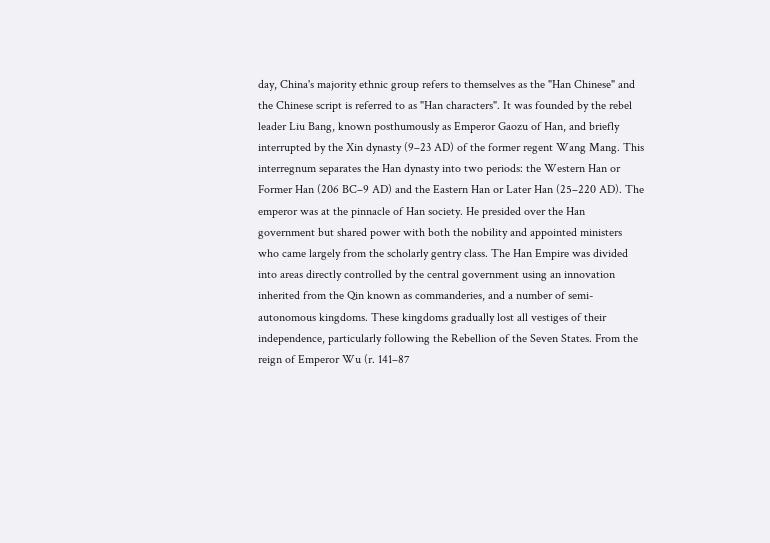day, China's majority ethnic group refers to themselves as the "Han Chinese" and the Chinese script is referred to as "Han characters". It was founded by the rebel leader Liu Bang, known posthumously as Emperor Gaozu of Han, and briefly interrupted by the Xin dynasty (9–23 AD) of the former regent Wang Mang. This interregnum separates the Han dynasty into two periods: the Western Han or Former Han (206 BC–9 AD) and the Eastern Han or Later Han (25–220 AD). The emperor was at the pinnacle of Han society. He presided over the Han government but shared power with both the nobility and appointed ministers who came largely from the scholarly gentry class. The Han Empire was divided into areas directly controlled by the central government using an innovation inherited from the Qin known as commanderies, and a number of semi-autonomous kingdoms. These kingdoms gradually lost all vestiges of their independence, particularly following the Rebellion of the Seven States. From the reign of Emperor Wu (r. 141–87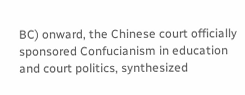BC) onward, the Chinese court officially sponsored Confucianism in education and court politics, synthesized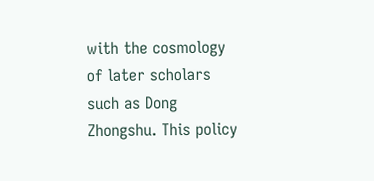with the cosmology of later scholars such as Dong Zhongshu. This policy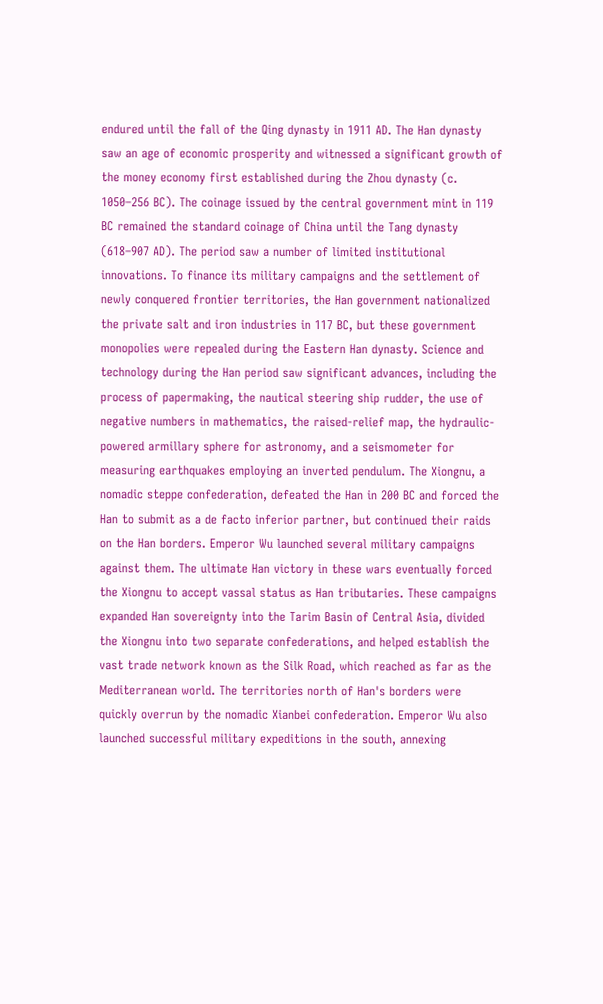endured until the fall of the Qing dynasty in 1911 AD. The Han dynasty saw an age of economic prosperity and witnessed a significant growth of the money economy first established during the Zhou dynasty (c. 1050–256 BC). The coinage issued by the central government mint in 119 BC remained the standard coinage of China until the Tang dynasty (618–907 AD). The period saw a number of limited institutional innovations. To finance its military campaigns and the settlement of newly conquered frontier territories, the Han government nationalized the private salt and iron industries in 117 BC, but these government monopolies were repealed during the Eastern Han dynasty. Science and technology during the Han period saw significant advances, including the process of papermaking, the nautical steering ship rudder, the use of negative numbers in mathematics, the raised-relief map, the hydraulic-powered armillary sphere for astronomy, and a seismometer for measuring earthquakes employing an inverted pendulum. The Xiongnu, a nomadic steppe confederation, defeated the Han in 200 BC and forced the Han to submit as a de facto inferior partner, but continued their raids on the Han borders. Emperor Wu launched several military campaigns against them. The ultimate Han victory in these wars eventually forced the Xiongnu to accept vassal status as Han tributaries. These campaigns expanded Han sovereignty into the Tarim Basin of Central Asia, divided the Xiongnu into two separate confederations, and helped establish the vast trade network known as the Silk Road, which reached as far as the Mediterranean world. The territories north of Han's borders were quickly overrun by the nomadic Xianbei confederation. Emperor Wu also launched successful military expeditions in the south, annexing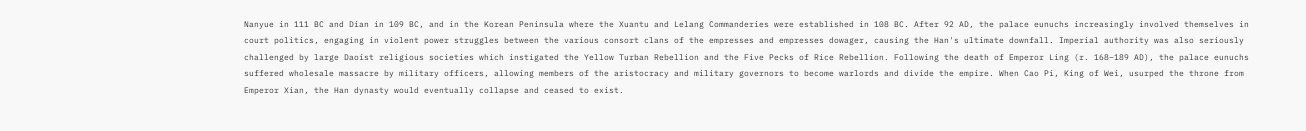Nanyue in 111 BC and Dian in 109 BC, and in the Korean Peninsula where the Xuantu and Lelang Commanderies were established in 108 BC. After 92 AD, the palace eunuchs increasingly involved themselves in court politics, engaging in violent power struggles between the various consort clans of the empresses and empresses dowager, causing the Han's ultimate downfall. Imperial authority was also seriously challenged by large Daoist religious societies which instigated the Yellow Turban Rebellion and the Five Pecks of Rice Rebellion. Following the death of Emperor Ling (r. 168–189 AD), the palace eunuchs suffered wholesale massacre by military officers, allowing members of the aristocracy and military governors to become warlords and divide the empire. When Cao Pi, King of Wei, usurped the throne from Emperor Xian, the Han dynasty would eventually collapse and ceased to exist.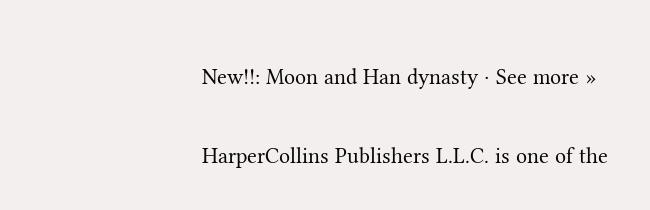New!!: Moon and Han dynasty · See more »


HarperCollins Publishers L.L.C. is one of the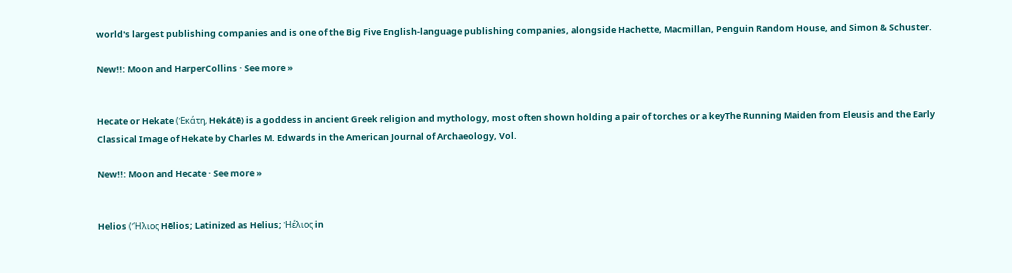world's largest publishing companies and is one of the Big Five English-language publishing companies, alongside Hachette, Macmillan, Penguin Random House, and Simon & Schuster.

New!!: Moon and HarperCollins · See more »


Hecate or Hekate (Ἑκάτη, Hekátē) is a goddess in ancient Greek religion and mythology, most often shown holding a pair of torches or a keyThe Running Maiden from Eleusis and the Early Classical Image of Hekate by Charles M. Edwards in the American Journal of Archaeology, Vol.

New!!: Moon and Hecate · See more »


Helios (Ἥλιος Hēlios; Latinized as Helius; Ἠέλιος in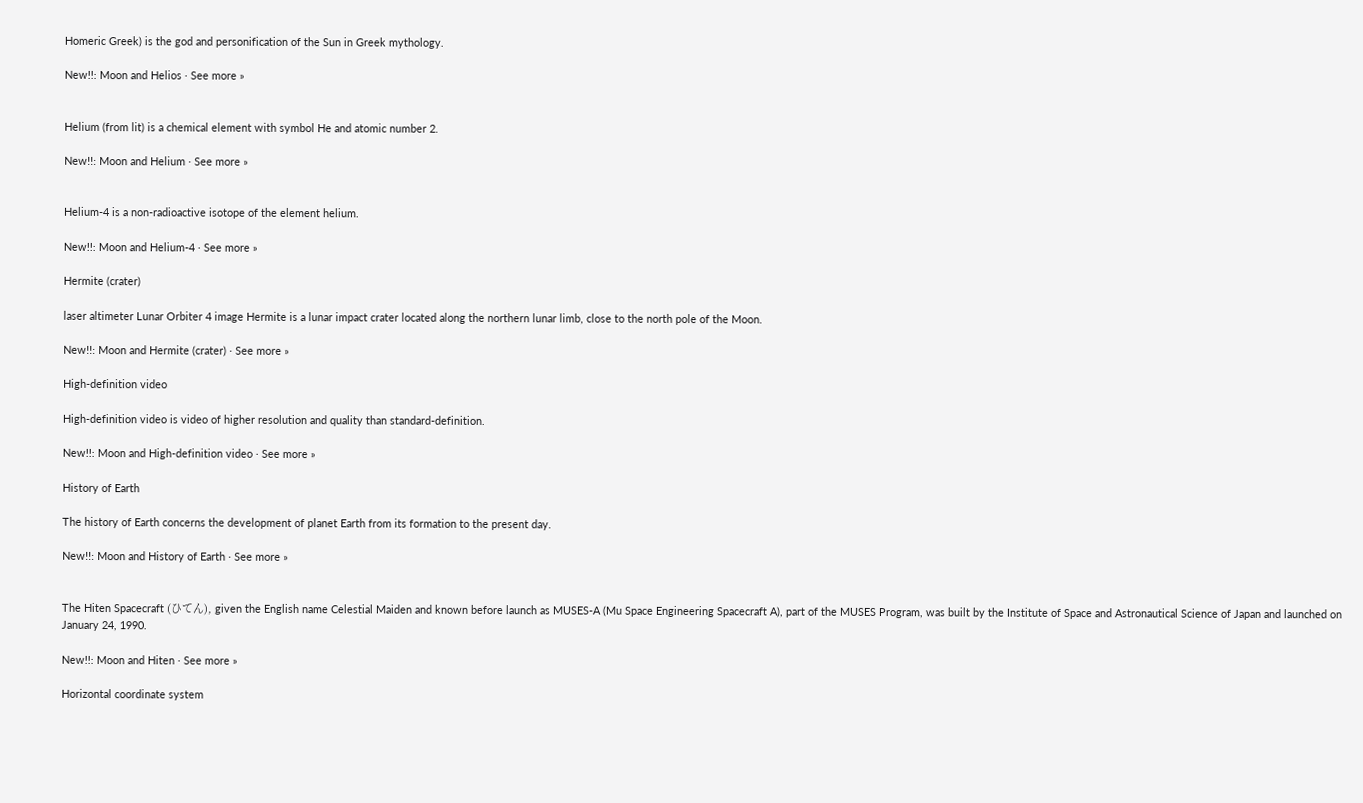Homeric Greek) is the god and personification of the Sun in Greek mythology.

New!!: Moon and Helios · See more »


Helium (from lit) is a chemical element with symbol He and atomic number 2.

New!!: Moon and Helium · See more »


Helium-4 is a non-radioactive isotope of the element helium.

New!!: Moon and Helium-4 · See more »

Hermite (crater)

laser altimeter Lunar Orbiter 4 image Hermite is a lunar impact crater located along the northern lunar limb, close to the north pole of the Moon.

New!!: Moon and Hermite (crater) · See more »

High-definition video

High-definition video is video of higher resolution and quality than standard-definition.

New!!: Moon and High-definition video · See more »

History of Earth

The history of Earth concerns the development of planet Earth from its formation to the present day.

New!!: Moon and History of Earth · See more »


The Hiten Spacecraft (ひてん), given the English name Celestial Maiden and known before launch as MUSES-A (Mu Space Engineering Spacecraft A), part of the MUSES Program, was built by the Institute of Space and Astronautical Science of Japan and launched on January 24, 1990.

New!!: Moon and Hiten · See more »

Horizontal coordinate system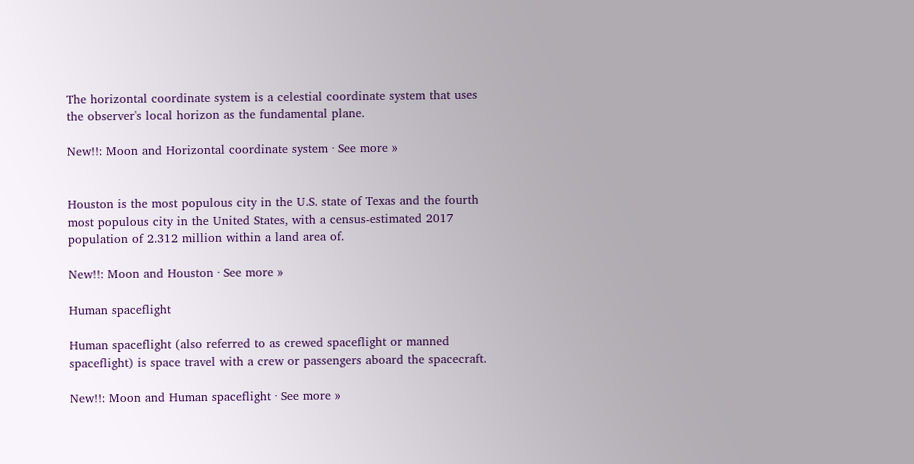The horizontal coordinate system is a celestial coordinate system that uses the observer's local horizon as the fundamental plane.

New!!: Moon and Horizontal coordinate system · See more »


Houston is the most populous city in the U.S. state of Texas and the fourth most populous city in the United States, with a census-estimated 2017 population of 2.312 million within a land area of.

New!!: Moon and Houston · See more »

Human spaceflight

Human spaceflight (also referred to as crewed spaceflight or manned spaceflight) is space travel with a crew or passengers aboard the spacecraft.

New!!: Moon and Human spaceflight · See more »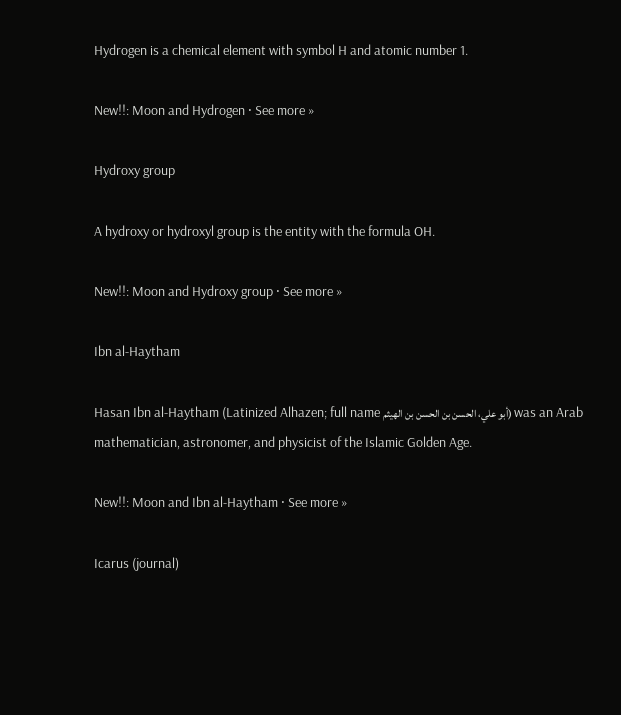Hydrogen is a chemical element with symbol H and atomic number 1.

New!!: Moon and Hydrogen · See more »

Hydroxy group

A hydroxy or hydroxyl group is the entity with the formula OH.

New!!: Moon and Hydroxy group · See more »

Ibn al-Haytham

Hasan Ibn al-Haytham (Latinized Alhazen; full name أبو علي، الحسن بن الحسن بن الهيثم) was an Arab mathematician, astronomer, and physicist of the Islamic Golden Age.

New!!: Moon and Ibn al-Haytham · See more »

Icarus (journal)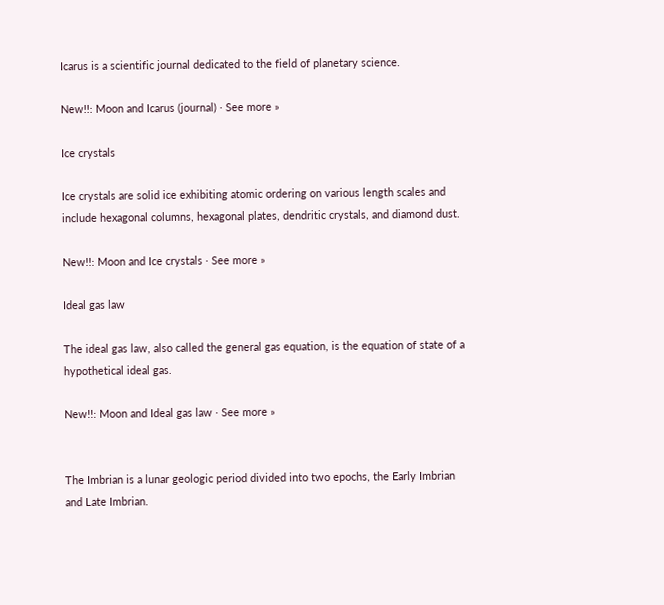Icarus is a scientific journal dedicated to the field of planetary science.

New!!: Moon and Icarus (journal) · See more »

Ice crystals

Ice crystals are solid ice exhibiting atomic ordering on various length scales and include hexagonal columns, hexagonal plates, dendritic crystals, and diamond dust.

New!!: Moon and Ice crystals · See more »

Ideal gas law

The ideal gas law, also called the general gas equation, is the equation of state of a hypothetical ideal gas.

New!!: Moon and Ideal gas law · See more »


The Imbrian is a lunar geologic period divided into two epochs, the Early Imbrian and Late Imbrian.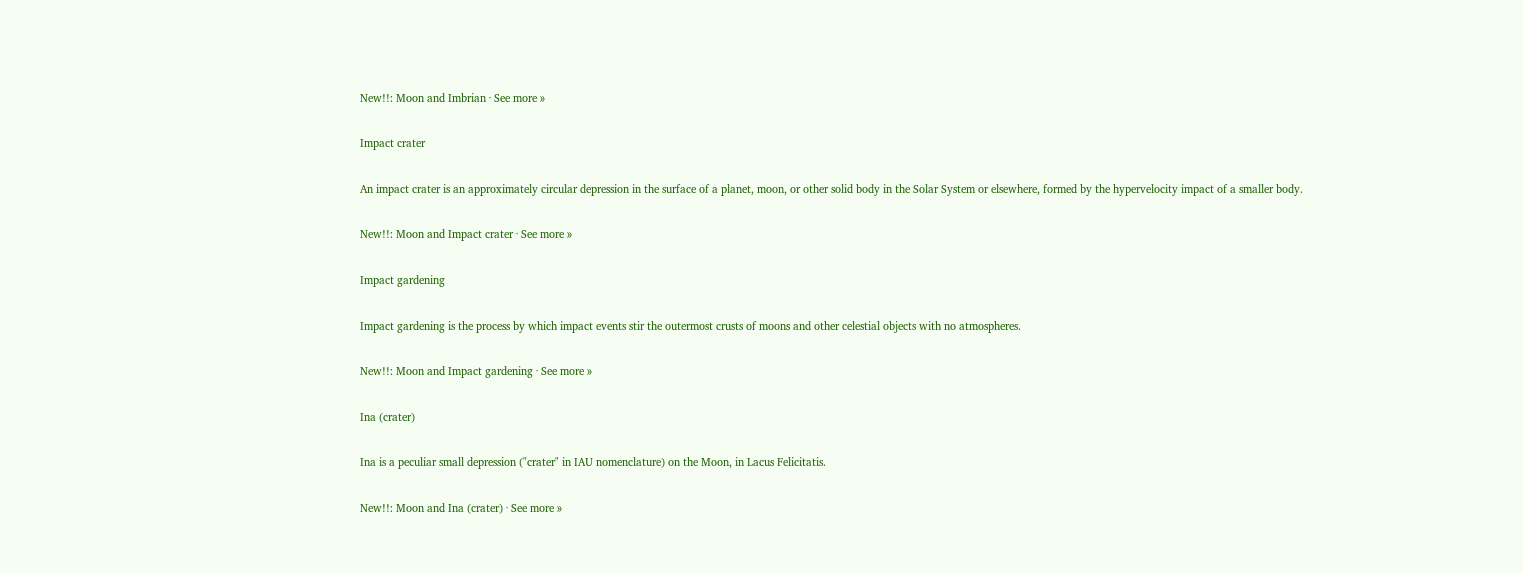New!!: Moon and Imbrian · See more »

Impact crater

An impact crater is an approximately circular depression in the surface of a planet, moon, or other solid body in the Solar System or elsewhere, formed by the hypervelocity impact of a smaller body.

New!!: Moon and Impact crater · See more »

Impact gardening

Impact gardening is the process by which impact events stir the outermost crusts of moons and other celestial objects with no atmospheres.

New!!: Moon and Impact gardening · See more »

Ina (crater)

Ina is a peculiar small depression ("crater" in IAU nomenclature) on the Moon, in Lacus Felicitatis.

New!!: Moon and Ina (crater) · See more »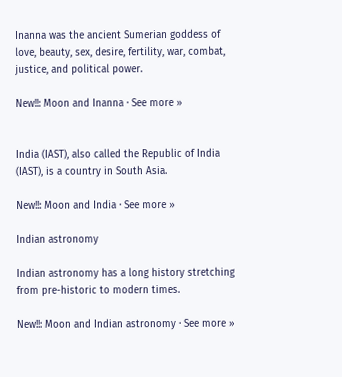Inanna was the ancient Sumerian goddess of love, beauty, sex, desire, fertility, war, combat, justice, and political power.

New!!: Moon and Inanna · See more »


India (IAST), also called the Republic of India (IAST), is a country in South Asia.

New!!: Moon and India · See more »

Indian astronomy

Indian astronomy has a long history stretching from pre-historic to modern times.

New!!: Moon and Indian astronomy · See more »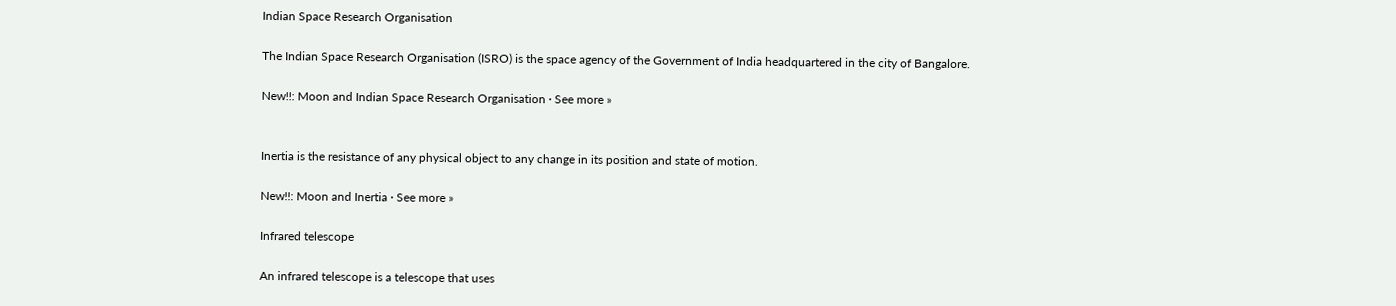Indian Space Research Organisation

The Indian Space Research Organisation (ISRO) is the space agency of the Government of India headquartered in the city of Bangalore.

New!!: Moon and Indian Space Research Organisation · See more »


Inertia is the resistance of any physical object to any change in its position and state of motion.

New!!: Moon and Inertia · See more »

Infrared telescope

An infrared telescope is a telescope that uses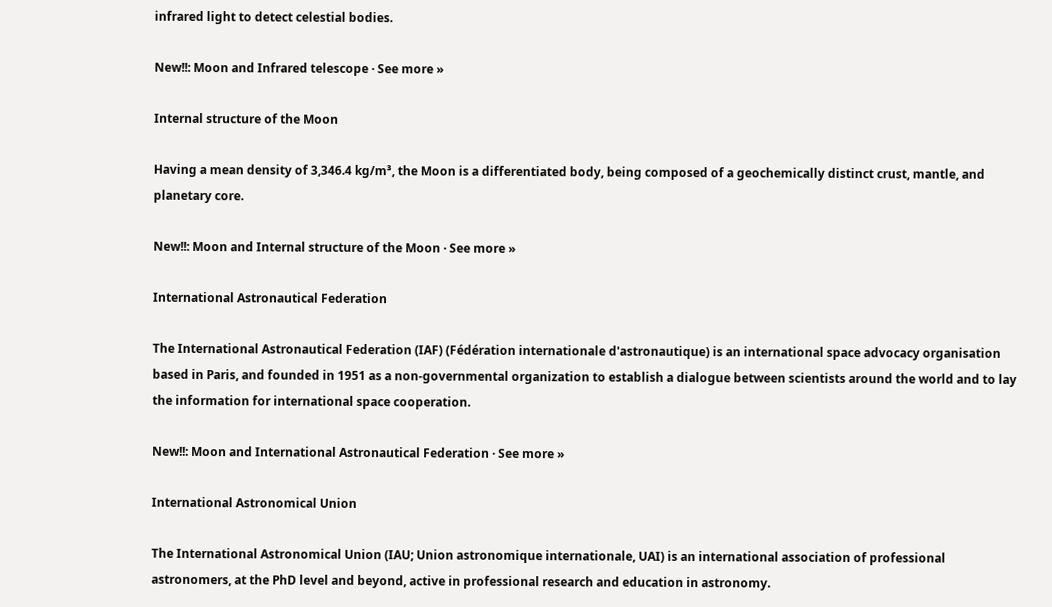infrared light to detect celestial bodies.

New!!: Moon and Infrared telescope · See more »

Internal structure of the Moon

Having a mean density of 3,346.4 kg/m³, the Moon is a differentiated body, being composed of a geochemically distinct crust, mantle, and planetary core.

New!!: Moon and Internal structure of the Moon · See more »

International Astronautical Federation

The International Astronautical Federation (IAF) (Fédération internationale d'astronautique) is an international space advocacy organisation based in Paris, and founded in 1951 as a non-governmental organization to establish a dialogue between scientists around the world and to lay the information for international space cooperation.

New!!: Moon and International Astronautical Federation · See more »

International Astronomical Union

The International Astronomical Union (IAU; Union astronomique internationale, UAI) is an international association of professional astronomers, at the PhD level and beyond, active in professional research and education in astronomy.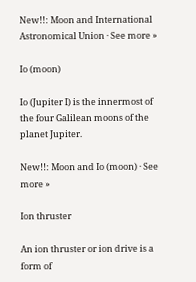New!!: Moon and International Astronomical Union · See more »

Io (moon)

Io (Jupiter I) is the innermost of the four Galilean moons of the planet Jupiter.

New!!: Moon and Io (moon) · See more »

Ion thruster

An ion thruster or ion drive is a form of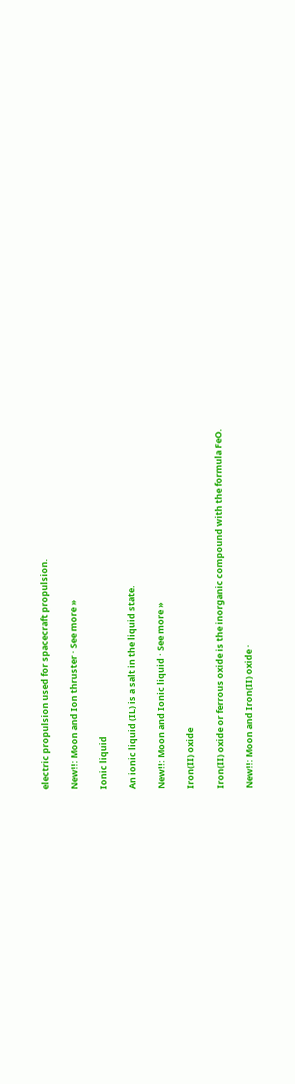electric propulsion used for spacecraft propulsion.

New!!: Moon and Ion thruster · See more »

Ionic liquid

An ionic liquid (IL) is a salt in the liquid state.

New!!: Moon and Ionic liquid · See more »

Iron(II) oxide

Iron(II) oxide or ferrous oxide is the inorganic compound with the formula FeO.

New!!: Moon and Iron(II) oxide ·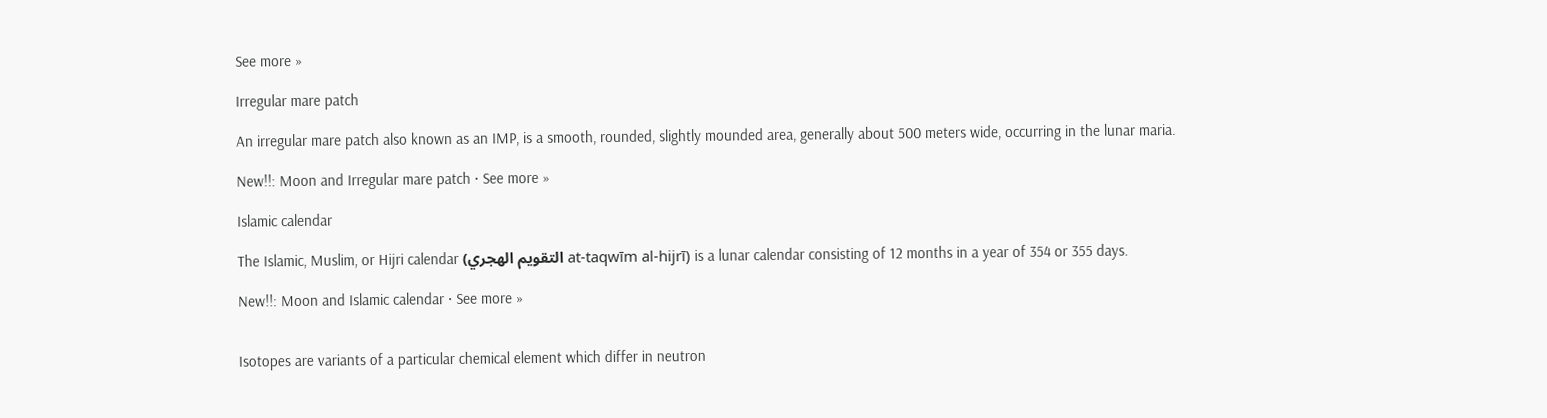See more »

Irregular mare patch

An irregular mare patch also known as an IMP, is a smooth, rounded, slightly mounded area, generally about 500 meters wide, occurring in the lunar maria.

New!!: Moon and Irregular mare patch · See more »

Islamic calendar

The Islamic, Muslim, or Hijri calendar (التقويم الهجري at-taqwīm al-hijrī) is a lunar calendar consisting of 12 months in a year of 354 or 355 days.

New!!: Moon and Islamic calendar · See more »


Isotopes are variants of a particular chemical element which differ in neutron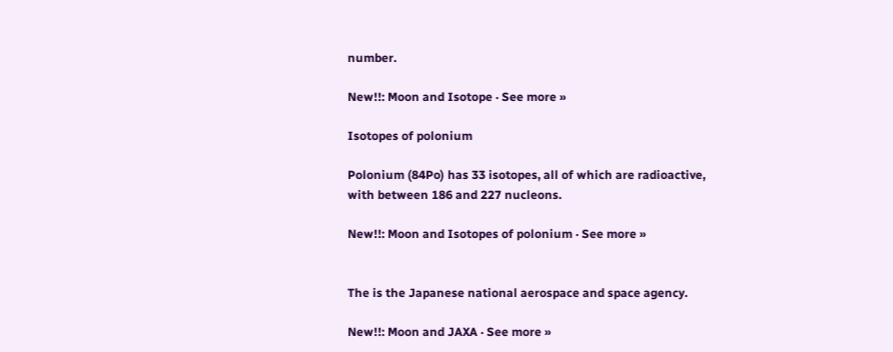number.

New!!: Moon and Isotope · See more »

Isotopes of polonium

Polonium (84Po) has 33 isotopes, all of which are radioactive, with between 186 and 227 nucleons.

New!!: Moon and Isotopes of polonium · See more »


The is the Japanese national aerospace and space agency.

New!!: Moon and JAXA · See more »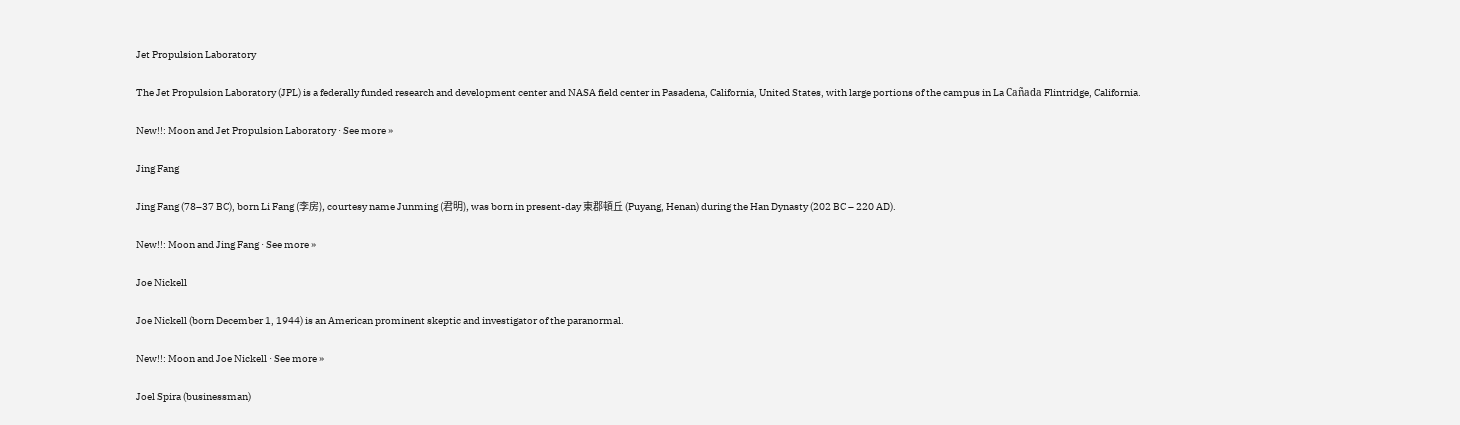Jet Propulsion Laboratory

The Jet Propulsion Laboratory (JPL) is a federally funded research and development center and NASA field center in Pasadena, California, United States, with large portions of the campus in La Cañada Flintridge, California.

New!!: Moon and Jet Propulsion Laboratory · See more »

Jing Fang

Jing Fang (78–37 BC), born Li Fang (李房), courtesy name Junming (君明), was born in present-day 東郡頓丘 (Puyang, Henan) during the Han Dynasty (202 BC – 220 AD).

New!!: Moon and Jing Fang · See more »

Joe Nickell

Joe Nickell (born December 1, 1944) is an American prominent skeptic and investigator of the paranormal.

New!!: Moon and Joe Nickell · See more »

Joel Spira (businessman)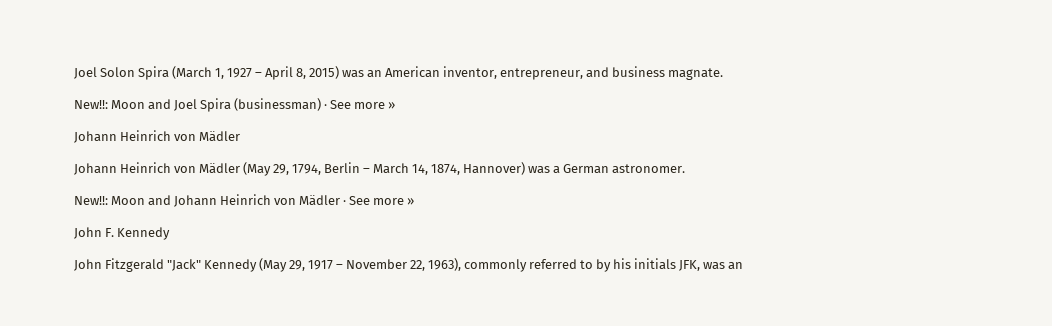Joel Solon Spira (March 1, 1927 – April 8, 2015) was an American inventor, entrepreneur, and business magnate.

New!!: Moon and Joel Spira (businessman) · See more »

Johann Heinrich von Mädler

Johann Heinrich von Mädler (May 29, 1794, Berlin – March 14, 1874, Hannover) was a German astronomer.

New!!: Moon and Johann Heinrich von Mädler · See more »

John F. Kennedy

John Fitzgerald "Jack" Kennedy (May 29, 1917 – November 22, 1963), commonly referred to by his initials JFK, was an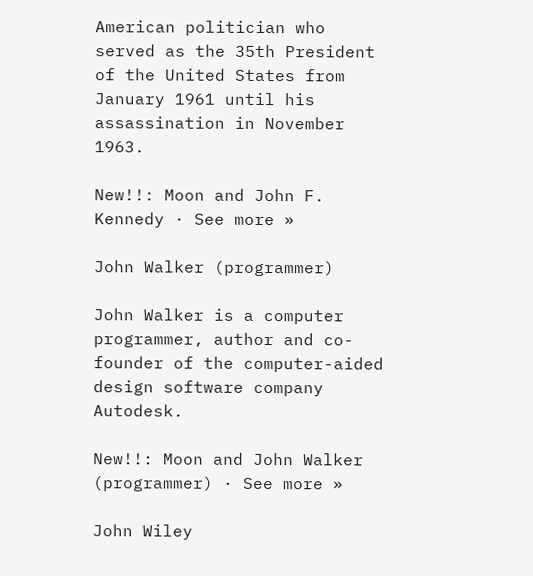American politician who served as the 35th President of the United States from January 1961 until his assassination in November 1963.

New!!: Moon and John F. Kennedy · See more »

John Walker (programmer)

John Walker is a computer programmer, author and co-founder of the computer-aided design software company Autodesk.

New!!: Moon and John Walker (programmer) · See more »

John Wiley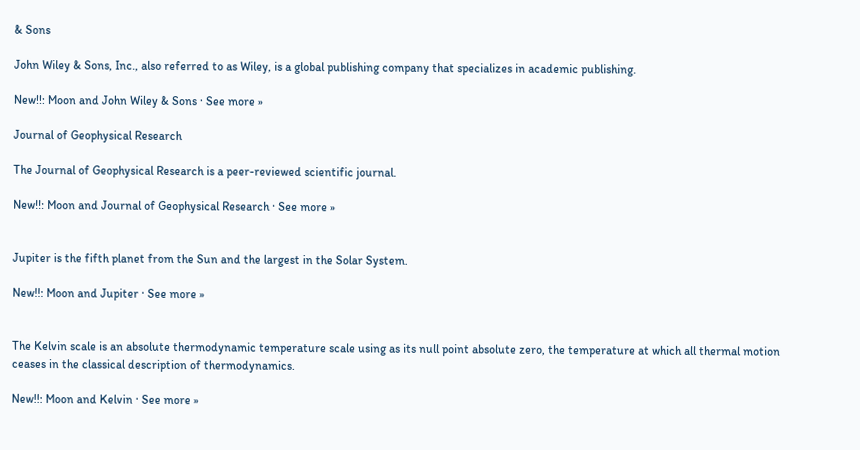& Sons

John Wiley & Sons, Inc., also referred to as Wiley, is a global publishing company that specializes in academic publishing.

New!!: Moon and John Wiley & Sons · See more »

Journal of Geophysical Research

The Journal of Geophysical Research is a peer-reviewed scientific journal.

New!!: Moon and Journal of Geophysical Research · See more »


Jupiter is the fifth planet from the Sun and the largest in the Solar System.

New!!: Moon and Jupiter · See more »


The Kelvin scale is an absolute thermodynamic temperature scale using as its null point absolute zero, the temperature at which all thermal motion ceases in the classical description of thermodynamics.

New!!: Moon and Kelvin · See more »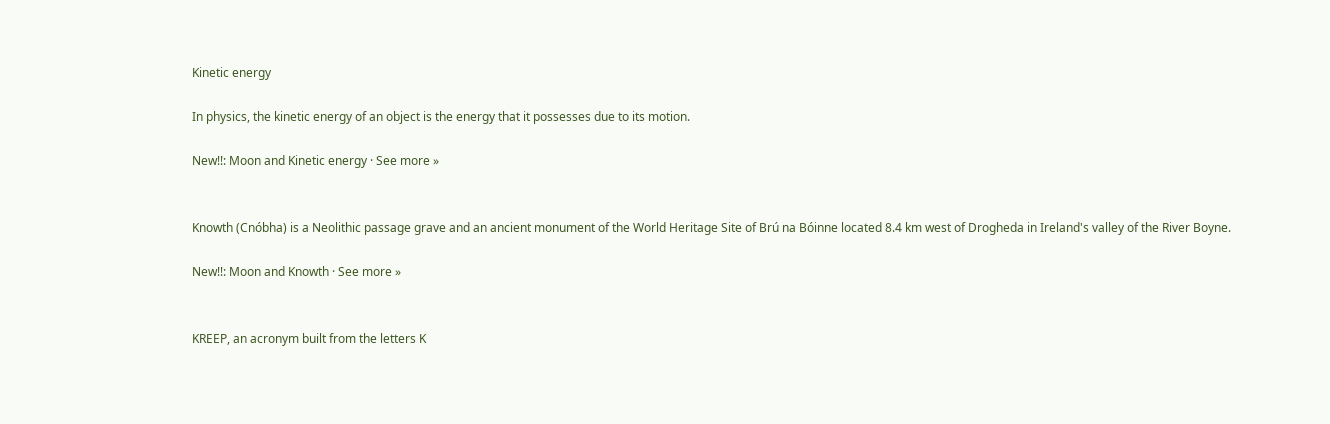Kinetic energy

In physics, the kinetic energy of an object is the energy that it possesses due to its motion.

New!!: Moon and Kinetic energy · See more »


Knowth (Cnóbha) is a Neolithic passage grave and an ancient monument of the World Heritage Site of Brú na Bóinne located 8.4 km west of Drogheda in Ireland's valley of the River Boyne.

New!!: Moon and Knowth · See more »


KREEP, an acronym built from the letters K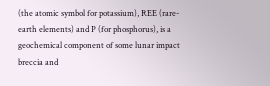(the atomic symbol for potassium), REE (rare-earth elements) and P (for phosphorus), is a geochemical component of some lunar impact breccia and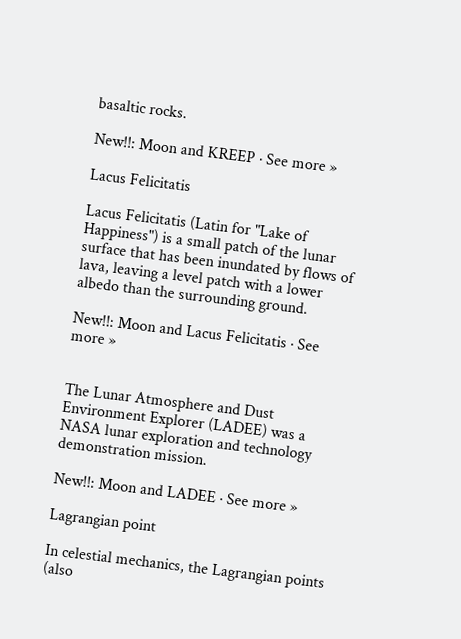basaltic rocks.

New!!: Moon and KREEP · See more »

Lacus Felicitatis

Lacus Felicitatis (Latin for "Lake of Happiness") is a small patch of the lunar surface that has been inundated by flows of lava, leaving a level patch with a lower albedo than the surrounding ground.

New!!: Moon and Lacus Felicitatis · See more »


The Lunar Atmosphere and Dust Environment Explorer (LADEE) was a NASA lunar exploration and technology demonstration mission.

New!!: Moon and LADEE · See more »

Lagrangian point

In celestial mechanics, the Lagrangian points (also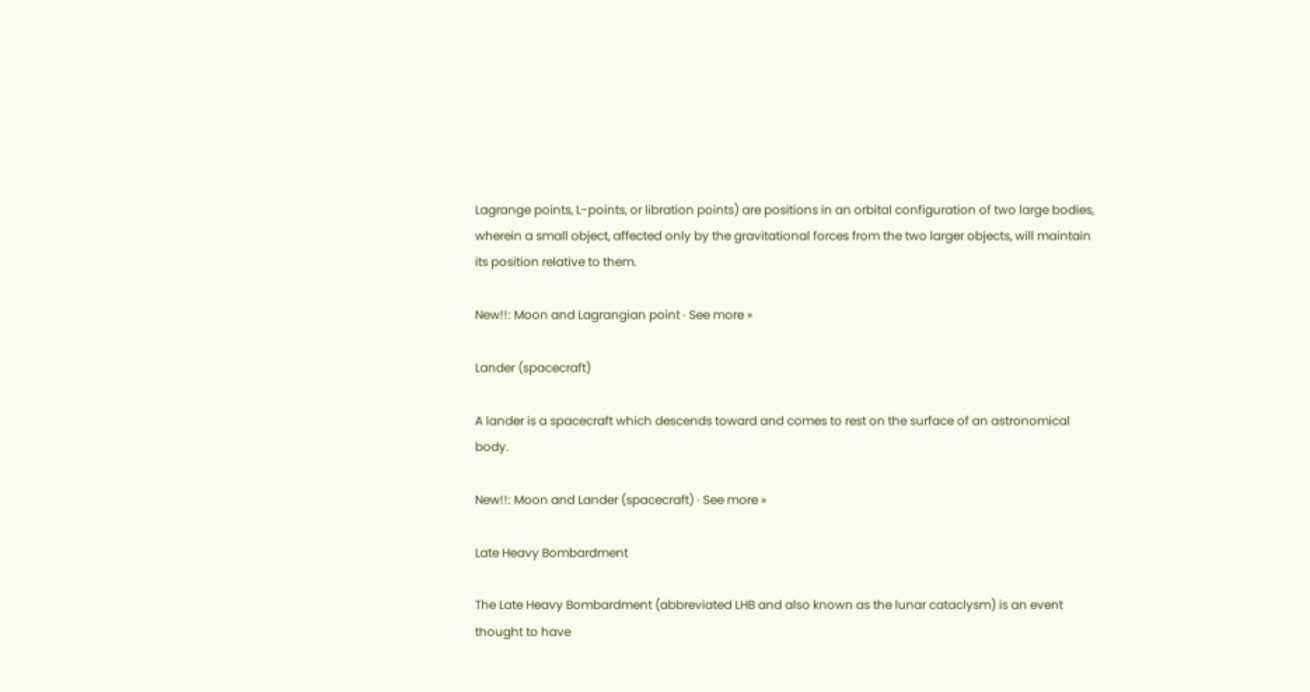Lagrange points, L-points, or libration points) are positions in an orbital configuration of two large bodies, wherein a small object, affected only by the gravitational forces from the two larger objects, will maintain its position relative to them.

New!!: Moon and Lagrangian point · See more »

Lander (spacecraft)

A lander is a spacecraft which descends toward and comes to rest on the surface of an astronomical body.

New!!: Moon and Lander (spacecraft) · See more »

Late Heavy Bombardment

The Late Heavy Bombardment (abbreviated LHB and also known as the lunar cataclysm) is an event thought to have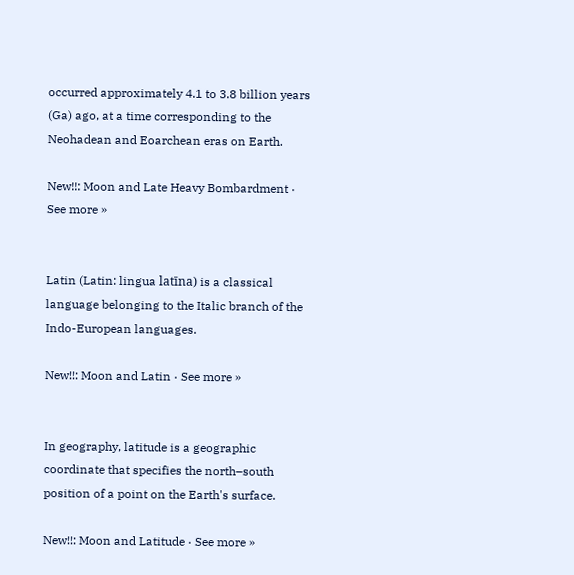occurred approximately 4.1 to 3.8 billion years (Ga) ago, at a time corresponding to the Neohadean and Eoarchean eras on Earth.

New!!: Moon and Late Heavy Bombardment · See more »


Latin (Latin: lingua latīna) is a classical language belonging to the Italic branch of the Indo-European languages.

New!!: Moon and Latin · See more »


In geography, latitude is a geographic coordinate that specifies the north–south position of a point on the Earth's surface.

New!!: Moon and Latitude · See more »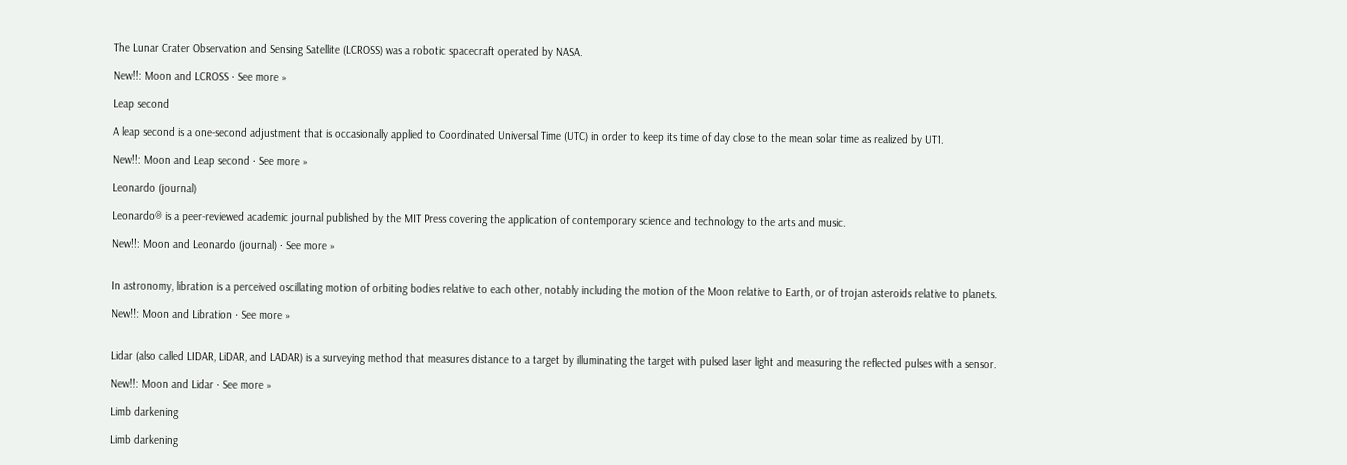The Lunar Crater Observation and Sensing Satellite (LCROSS) was a robotic spacecraft operated by NASA.

New!!: Moon and LCROSS · See more »

Leap second

A leap second is a one-second adjustment that is occasionally applied to Coordinated Universal Time (UTC) in order to keep its time of day close to the mean solar time as realized by UT1.

New!!: Moon and Leap second · See more »

Leonardo (journal)

Leonardo® is a peer-reviewed academic journal published by the MIT Press covering the application of contemporary science and technology to the arts and music.

New!!: Moon and Leonardo (journal) · See more »


In astronomy, libration is a perceived oscillating motion of orbiting bodies relative to each other, notably including the motion of the Moon relative to Earth, or of trojan asteroids relative to planets.

New!!: Moon and Libration · See more »


Lidar (also called LIDAR, LiDAR, and LADAR) is a surveying method that measures distance to a target by illuminating the target with pulsed laser light and measuring the reflected pulses with a sensor.

New!!: Moon and Lidar · See more »

Limb darkening

Limb darkening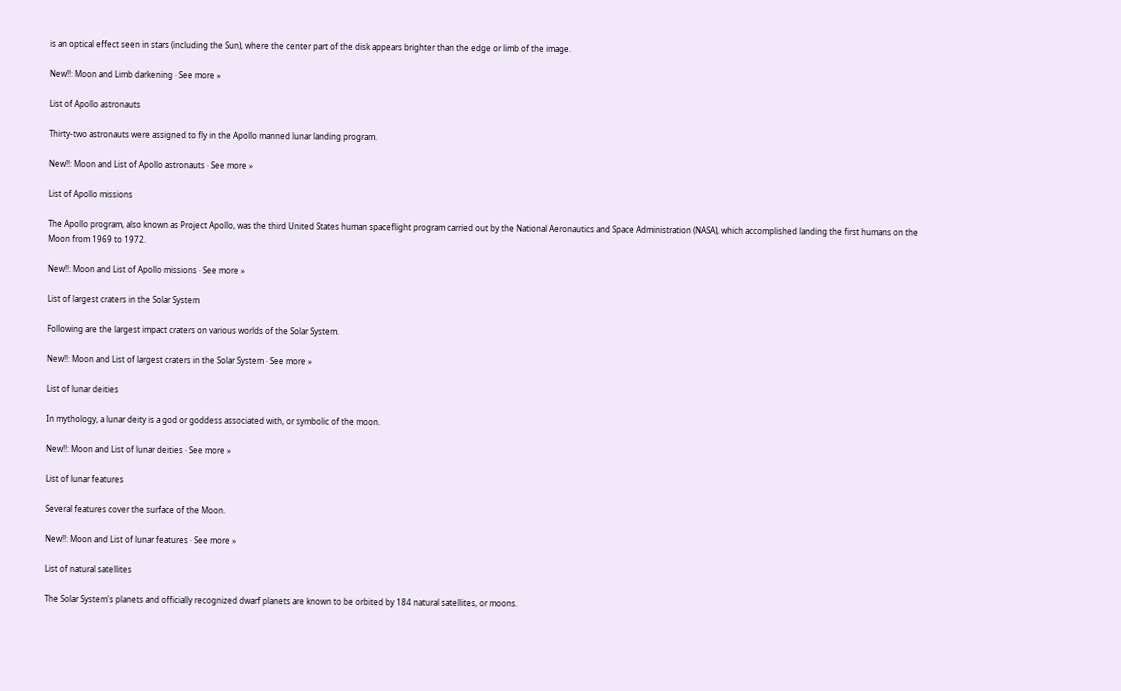is an optical effect seen in stars (including the Sun), where the center part of the disk appears brighter than the edge or limb of the image.

New!!: Moon and Limb darkening · See more »

List of Apollo astronauts

Thirty-two astronauts were assigned to fly in the Apollo manned lunar landing program.

New!!: Moon and List of Apollo astronauts · See more »

List of Apollo missions

The Apollo program, also known as Project Apollo, was the third United States human spaceflight program carried out by the National Aeronautics and Space Administration (NASA), which accomplished landing the first humans on the Moon from 1969 to 1972.

New!!: Moon and List of Apollo missions · See more »

List of largest craters in the Solar System

Following are the largest impact craters on various worlds of the Solar System.

New!!: Moon and List of largest craters in the Solar System · See more »

List of lunar deities

In mythology, a lunar deity is a god or goddess associated with, or symbolic of the moon.

New!!: Moon and List of lunar deities · See more »

List of lunar features

Several features cover the surface of the Moon.

New!!: Moon and List of lunar features · See more »

List of natural satellites

The Solar System's planets and officially recognized dwarf planets are known to be orbited by 184 natural satellites, or moons.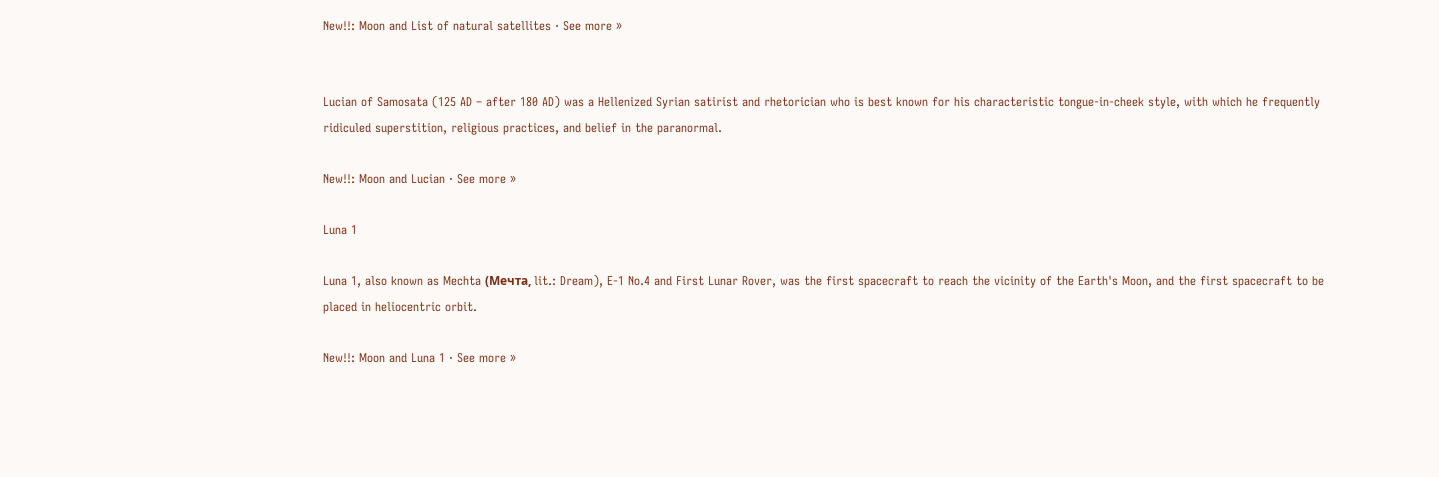New!!: Moon and List of natural satellites · See more »


Lucian of Samosata (125 AD – after 180 AD) was a Hellenized Syrian satirist and rhetorician who is best known for his characteristic tongue-in-cheek style, with which he frequently ridiculed superstition, religious practices, and belief in the paranormal.

New!!: Moon and Lucian · See more »

Luna 1

Luna 1, also known as Mechta (Мечта, lit.: Dream), E-1 No.4 and First Lunar Rover, was the first spacecraft to reach the vicinity of the Earth's Moon, and the first spacecraft to be placed in heliocentric orbit.

New!!: Moon and Luna 1 · See more »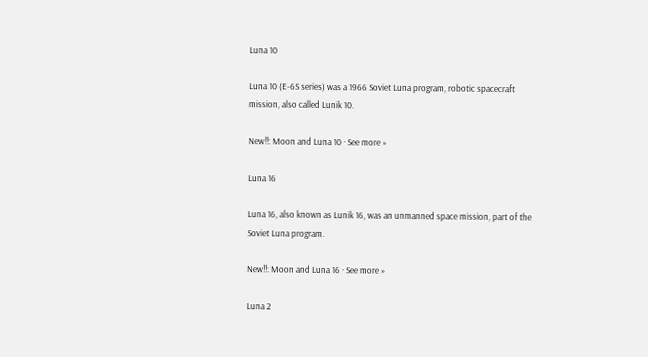Luna 10

Luna 10 (E-6S series) was a 1966 Soviet Luna program, robotic spacecraft mission, also called Lunik 10.

New!!: Moon and Luna 10 · See more »

Luna 16

Luna 16, also known as Lunik 16, was an unmanned space mission, part of the Soviet Luna program.

New!!: Moon and Luna 16 · See more »

Luna 2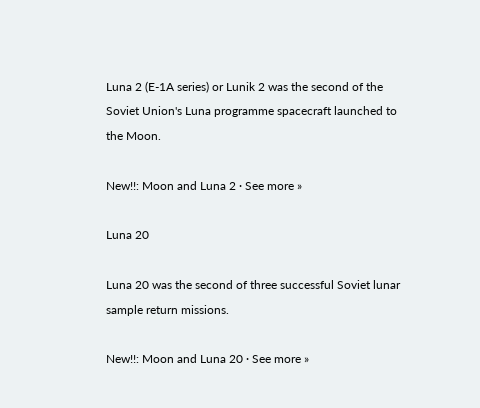Luna 2 (E-1A series) or Lunik 2 was the second of the Soviet Union's Luna programme spacecraft launched to the Moon.

New!!: Moon and Luna 2 · See more »

Luna 20

Luna 20 was the second of three successful Soviet lunar sample return missions.

New!!: Moon and Luna 20 · See more »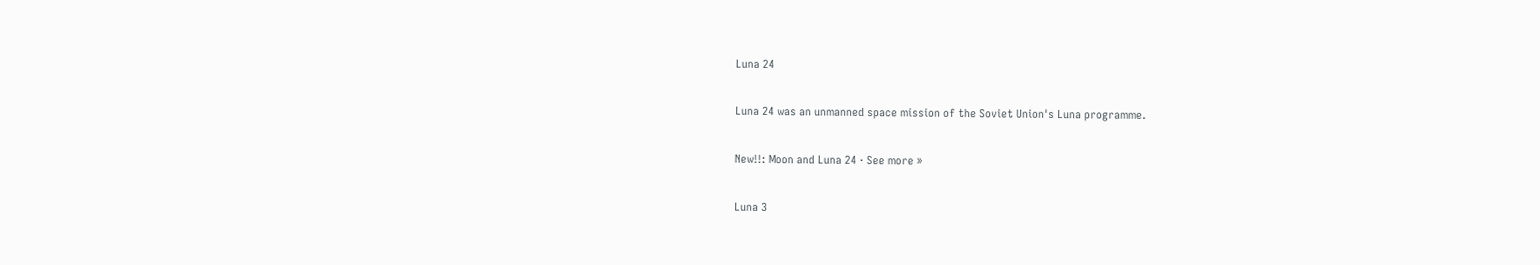Luna 24

Luna 24 was an unmanned space mission of the Soviet Union's Luna programme.

New!!: Moon and Luna 24 · See more »

Luna 3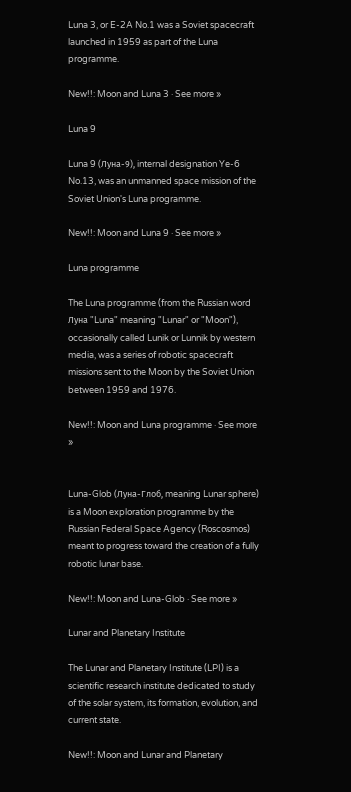Luna 3, or E-2A No.1 was a Soviet spacecraft launched in 1959 as part of the Luna programme.

New!!: Moon and Luna 3 · See more »

Luna 9

Luna 9 (Луна-9), internal designation Ye-6 No.13, was an unmanned space mission of the Soviet Union's Luna programme.

New!!: Moon and Luna 9 · See more »

Luna programme

The Luna programme (from the Russian word Луна "Luna" meaning "Lunar" or "Moon"), occasionally called Lunik or Lunnik by western media, was a series of robotic spacecraft missions sent to the Moon by the Soviet Union between 1959 and 1976.

New!!: Moon and Luna programme · See more »


Luna-Glob (Луна-Глоб, meaning Lunar sphere) is a Moon exploration programme by the Russian Federal Space Agency (Roscosmos) meant to progress toward the creation of a fully robotic lunar base.

New!!: Moon and Luna-Glob · See more »

Lunar and Planetary Institute

The Lunar and Planetary Institute (LPI) is a scientific research institute dedicated to study of the solar system, its formation, evolution, and current state.

New!!: Moon and Lunar and Planetary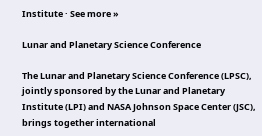Institute · See more »

Lunar and Planetary Science Conference

The Lunar and Planetary Science Conference (LPSC), jointly sponsored by the Lunar and Planetary Institute (LPI) and NASA Johnson Space Center (JSC), brings together international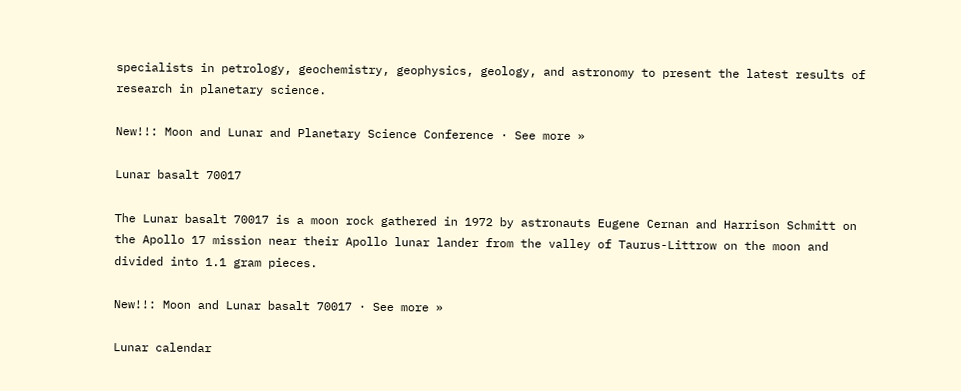specialists in petrology, geochemistry, geophysics, geology, and astronomy to present the latest results of research in planetary science.

New!!: Moon and Lunar and Planetary Science Conference · See more »

Lunar basalt 70017

The Lunar basalt 70017 is a moon rock gathered in 1972 by astronauts Eugene Cernan and Harrison Schmitt on the Apollo 17 mission near their Apollo lunar lander from the valley of Taurus-Littrow on the moon and divided into 1.1 gram pieces.

New!!: Moon and Lunar basalt 70017 · See more »

Lunar calendar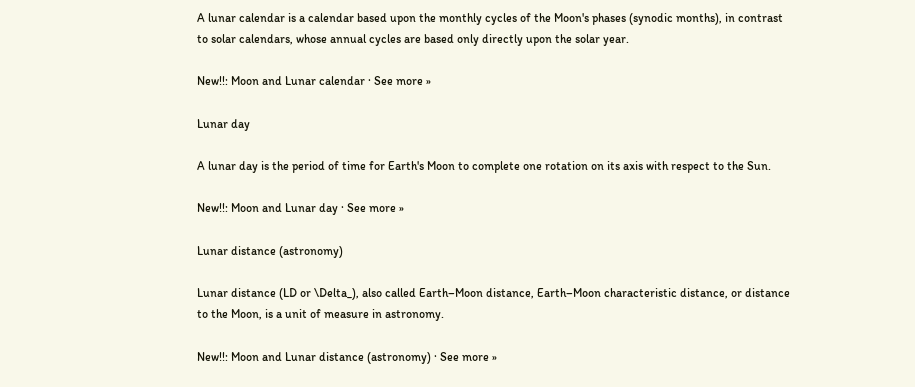A lunar calendar is a calendar based upon the monthly cycles of the Moon's phases (synodic months), in contrast to solar calendars, whose annual cycles are based only directly upon the solar year.

New!!: Moon and Lunar calendar · See more »

Lunar day

A lunar day is the period of time for Earth's Moon to complete one rotation on its axis with respect to the Sun.

New!!: Moon and Lunar day · See more »

Lunar distance (astronomy)

Lunar distance (LD or \Delta_), also called Earth–Moon distance, Earth–Moon characteristic distance, or distance to the Moon, is a unit of measure in astronomy.

New!!: Moon and Lunar distance (astronomy) · See more »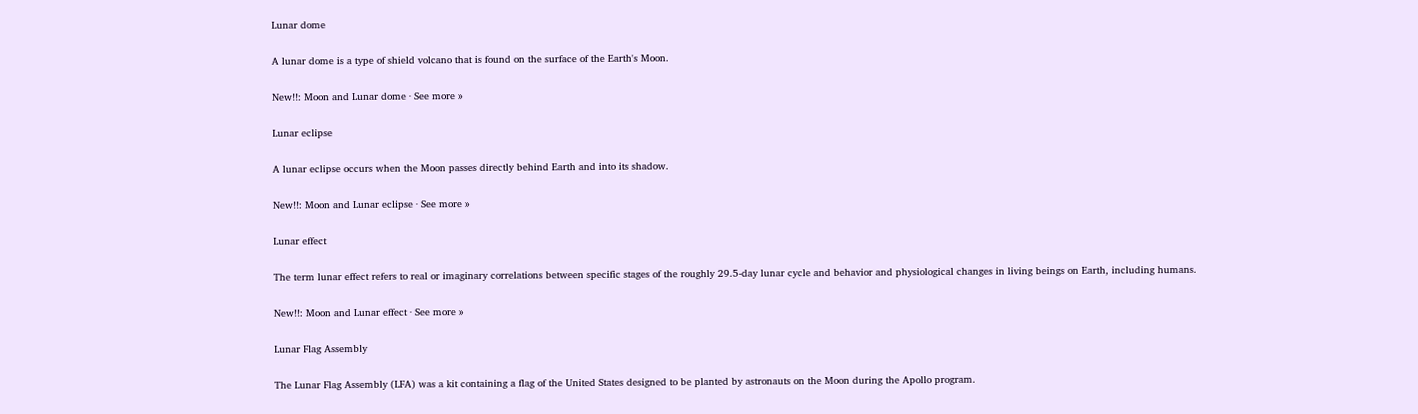Lunar dome

A lunar dome is a type of shield volcano that is found on the surface of the Earth's Moon.

New!!: Moon and Lunar dome · See more »

Lunar eclipse

A lunar eclipse occurs when the Moon passes directly behind Earth and into its shadow.

New!!: Moon and Lunar eclipse · See more »

Lunar effect

The term lunar effect refers to real or imaginary correlations between specific stages of the roughly 29.5-day lunar cycle and behavior and physiological changes in living beings on Earth, including humans.

New!!: Moon and Lunar effect · See more »

Lunar Flag Assembly

The Lunar Flag Assembly (LFA) was a kit containing a flag of the United States designed to be planted by astronauts on the Moon during the Apollo program.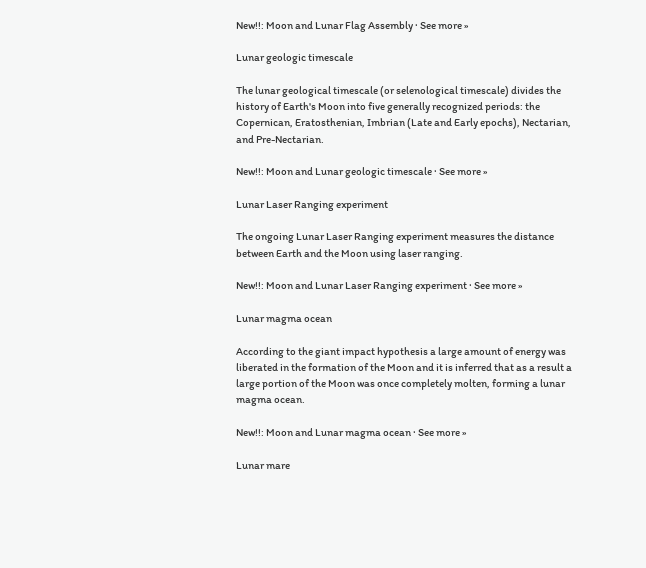New!!: Moon and Lunar Flag Assembly · See more »

Lunar geologic timescale

The lunar geological timescale (or selenological timescale) divides the history of Earth's Moon into five generally recognized periods: the Copernican, Eratosthenian, Imbrian (Late and Early epochs), Nectarian, and Pre-Nectarian.

New!!: Moon and Lunar geologic timescale · See more »

Lunar Laser Ranging experiment

The ongoing Lunar Laser Ranging experiment measures the distance between Earth and the Moon using laser ranging.

New!!: Moon and Lunar Laser Ranging experiment · See more »

Lunar magma ocean

According to the giant impact hypothesis a large amount of energy was liberated in the formation of the Moon and it is inferred that as a result a large portion of the Moon was once completely molten, forming a lunar magma ocean.

New!!: Moon and Lunar magma ocean · See more »

Lunar mare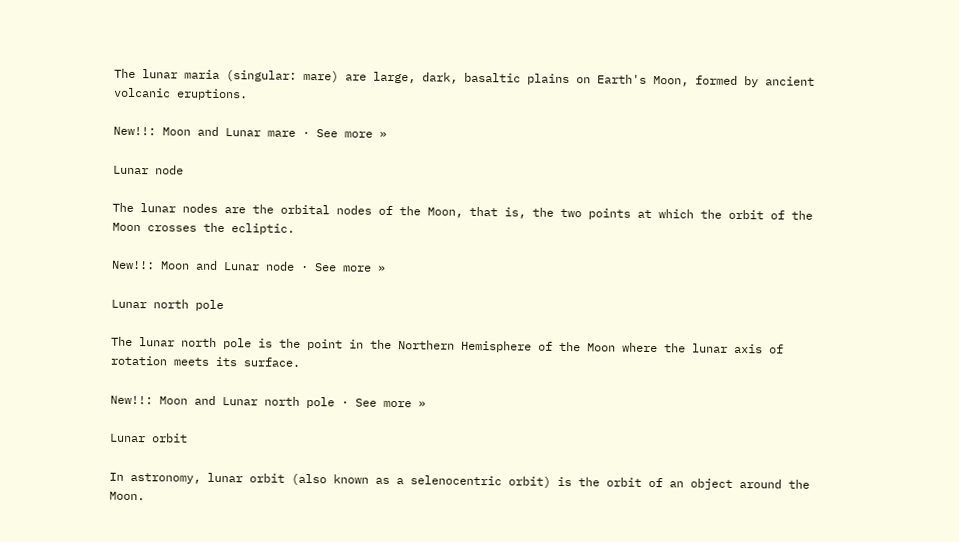The lunar maria (singular: mare) are large, dark, basaltic plains on Earth's Moon, formed by ancient volcanic eruptions.

New!!: Moon and Lunar mare · See more »

Lunar node

The lunar nodes are the orbital nodes of the Moon, that is, the two points at which the orbit of the Moon crosses the ecliptic.

New!!: Moon and Lunar node · See more »

Lunar north pole

The lunar north pole is the point in the Northern Hemisphere of the Moon where the lunar axis of rotation meets its surface.

New!!: Moon and Lunar north pole · See more »

Lunar orbit

In astronomy, lunar orbit (also known as a selenocentric orbit) is the orbit of an object around the Moon.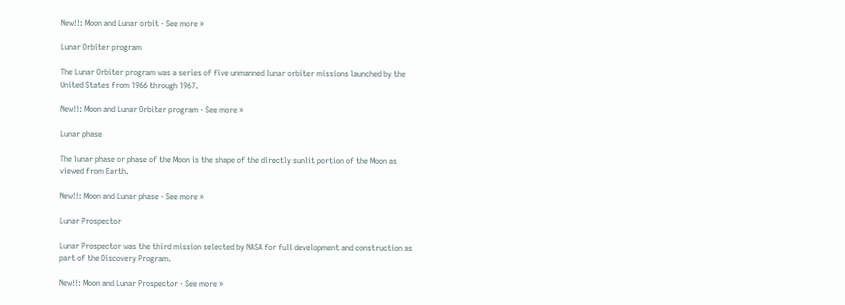New!!: Moon and Lunar orbit · See more »

Lunar Orbiter program

The Lunar Orbiter program was a series of five unmanned lunar orbiter missions launched by the United States from 1966 through 1967.

New!!: Moon and Lunar Orbiter program · See more »

Lunar phase

The lunar phase or phase of the Moon is the shape of the directly sunlit portion of the Moon as viewed from Earth.

New!!: Moon and Lunar phase · See more »

Lunar Prospector

Lunar Prospector was the third mission selected by NASA for full development and construction as part of the Discovery Program.

New!!: Moon and Lunar Prospector · See more »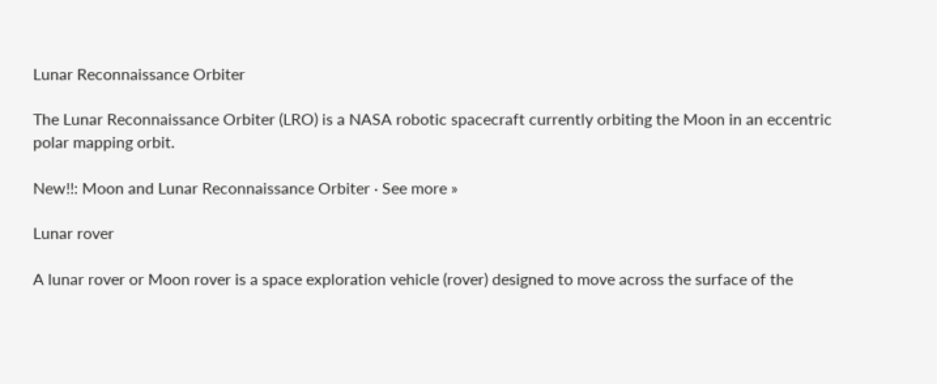Lunar Reconnaissance Orbiter

The Lunar Reconnaissance Orbiter (LRO) is a NASA robotic spacecraft currently orbiting the Moon in an eccentric polar mapping orbit.

New!!: Moon and Lunar Reconnaissance Orbiter · See more »

Lunar rover

A lunar rover or Moon rover is a space exploration vehicle (rover) designed to move across the surface of the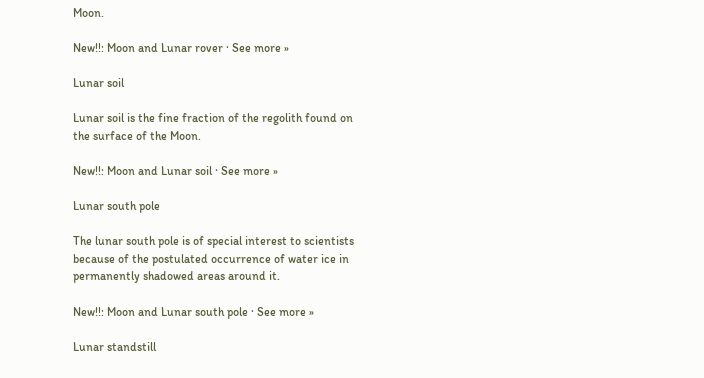Moon.

New!!: Moon and Lunar rover · See more »

Lunar soil

Lunar soil is the fine fraction of the regolith found on the surface of the Moon.

New!!: Moon and Lunar soil · See more »

Lunar south pole

The lunar south pole is of special interest to scientists because of the postulated occurrence of water ice in permanently shadowed areas around it.

New!!: Moon and Lunar south pole · See more »

Lunar standstill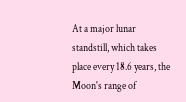At a major lunar standstill, which takes place every 18.6 years, the Moon's range of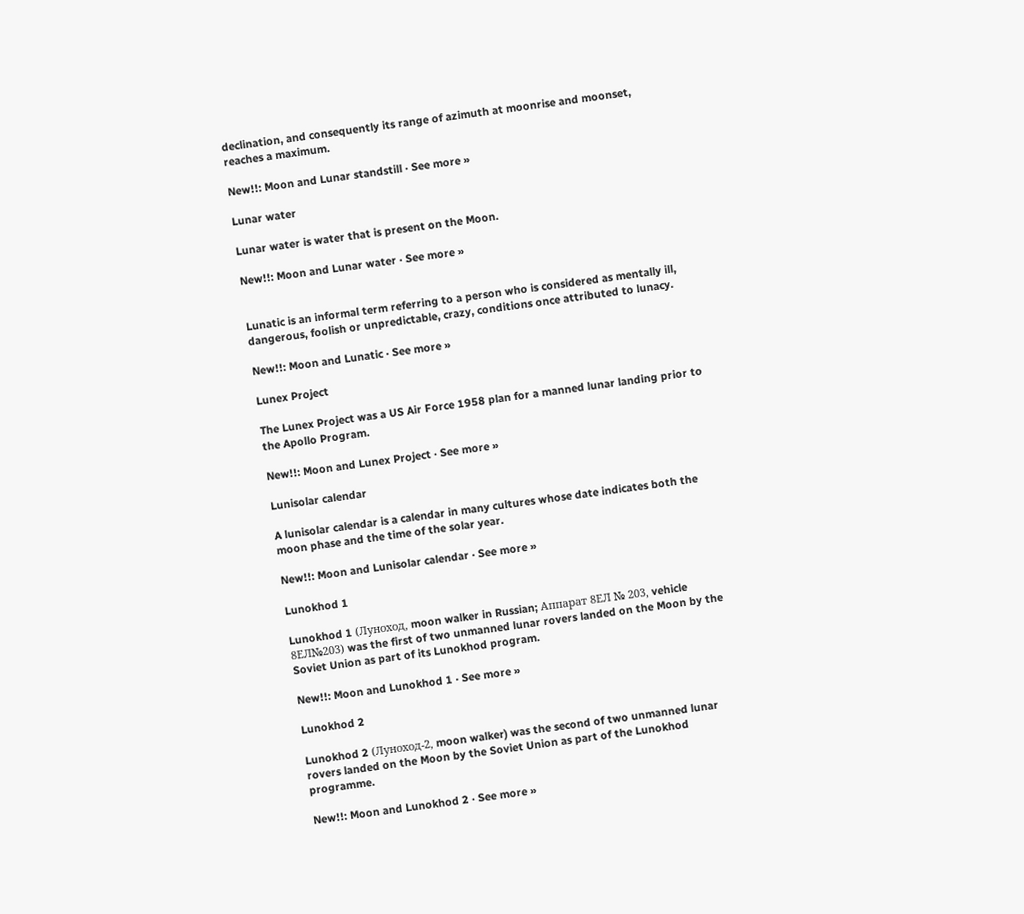declination, and consequently its range of azimuth at moonrise and moonset, reaches a maximum.

New!!: Moon and Lunar standstill · See more »

Lunar water

Lunar water is water that is present on the Moon.

New!!: Moon and Lunar water · See more »


Lunatic is an informal term referring to a person who is considered as mentally ill, dangerous, foolish or unpredictable, crazy, conditions once attributed to lunacy.

New!!: Moon and Lunatic · See more »

Lunex Project

The Lunex Project was a US Air Force 1958 plan for a manned lunar landing prior to the Apollo Program.

New!!: Moon and Lunex Project · See more »

Lunisolar calendar

A lunisolar calendar is a calendar in many cultures whose date indicates both the moon phase and the time of the solar year.

New!!: Moon and Lunisolar calendar · See more »

Lunokhod 1

Lunokhod 1 (Луноход, moon walker in Russian; Аппарат 8ЕЛ № 203, vehicle 8ЕЛ№203) was the first of two unmanned lunar rovers landed on the Moon by the Soviet Union as part of its Lunokhod program.

New!!: Moon and Lunokhod 1 · See more »

Lunokhod 2

Lunokhod 2 (Луноход-2, moon walker) was the second of two unmanned lunar rovers landed on the Moon by the Soviet Union as part of the Lunokhod programme.

New!!: Moon and Lunokhod 2 · See more »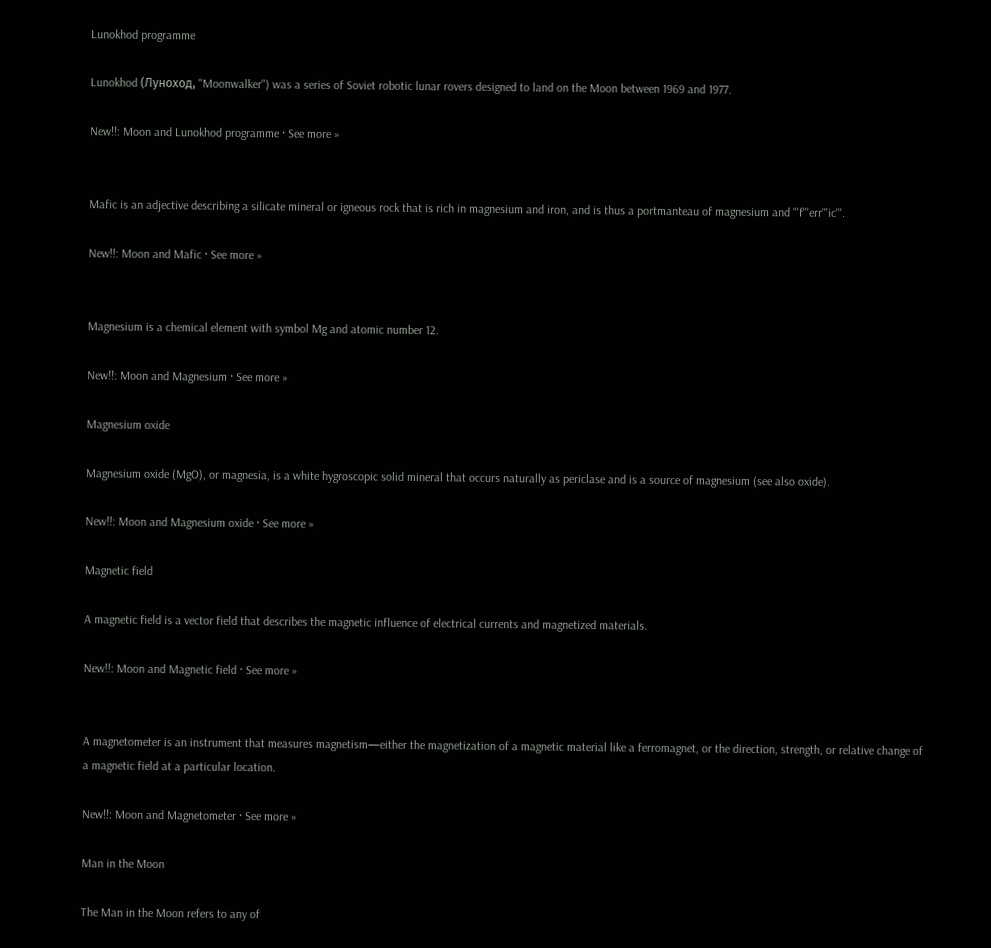Lunokhod programme

Lunokhod (Луноход, "Moonwalker") was a series of Soviet robotic lunar rovers designed to land on the Moon between 1969 and 1977.

New!!: Moon and Lunokhod programme · See more »


Mafic is an adjective describing a silicate mineral or igneous rock that is rich in magnesium and iron, and is thus a portmanteau of magnesium and '''f'''err'''ic'''.

New!!: Moon and Mafic · See more »


Magnesium is a chemical element with symbol Mg and atomic number 12.

New!!: Moon and Magnesium · See more »

Magnesium oxide

Magnesium oxide (MgO), or magnesia, is a white hygroscopic solid mineral that occurs naturally as periclase and is a source of magnesium (see also oxide).

New!!: Moon and Magnesium oxide · See more »

Magnetic field

A magnetic field is a vector field that describes the magnetic influence of electrical currents and magnetized materials.

New!!: Moon and Magnetic field · See more »


A magnetometer is an instrument that measures magnetism—either the magnetization of a magnetic material like a ferromagnet, or the direction, strength, or relative change of a magnetic field at a particular location.

New!!: Moon and Magnetometer · See more »

Man in the Moon

The Man in the Moon refers to any of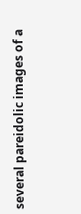several pareidolic images of a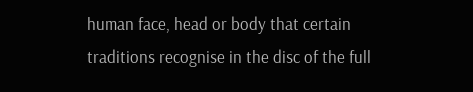human face, head or body that certain traditions recognise in the disc of the full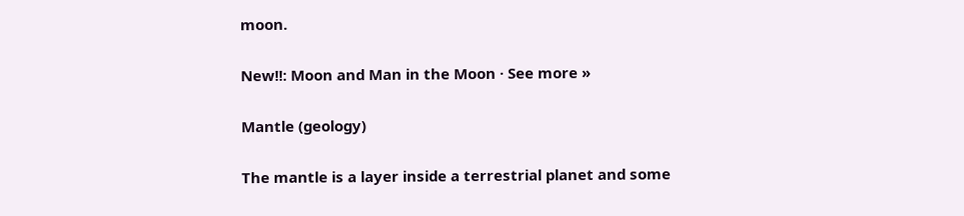moon.

New!!: Moon and Man in the Moon · See more »

Mantle (geology)

The mantle is a layer inside a terrestrial planet and some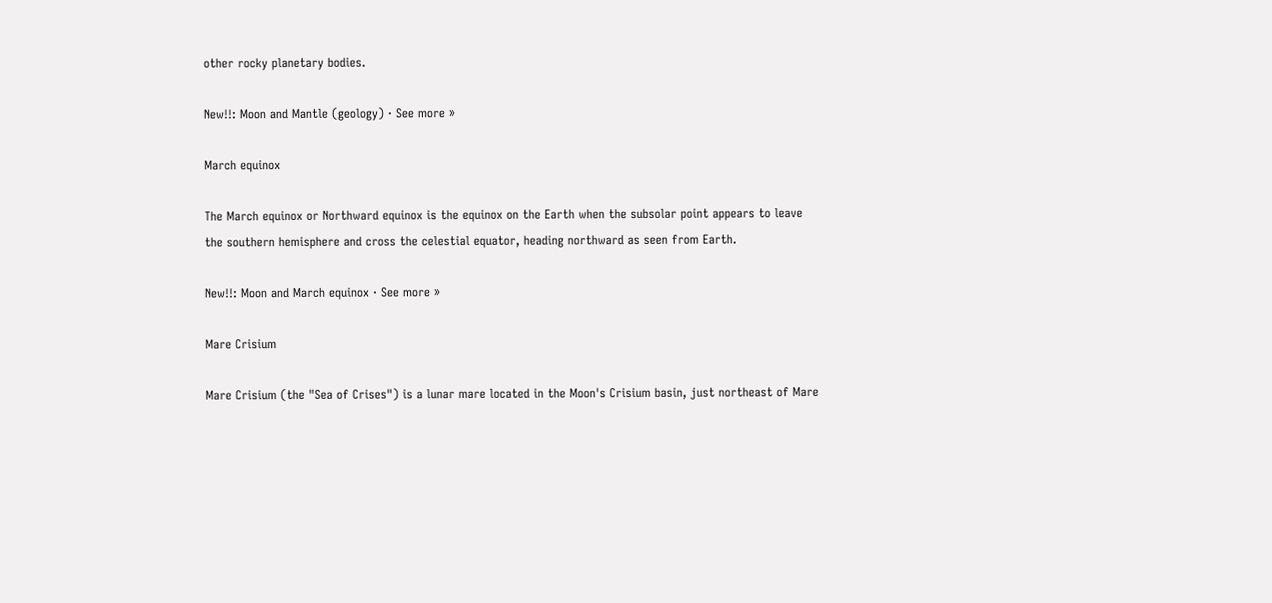other rocky planetary bodies.

New!!: Moon and Mantle (geology) · See more »

March equinox

The March equinox or Northward equinox is the equinox on the Earth when the subsolar point appears to leave the southern hemisphere and cross the celestial equator, heading northward as seen from Earth.

New!!: Moon and March equinox · See more »

Mare Crisium

Mare Crisium (the "Sea of Crises") is a lunar mare located in the Moon's Crisium basin, just northeast of Mare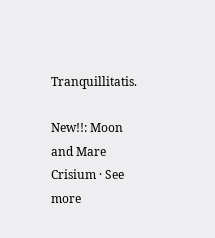Tranquillitatis.

New!!: Moon and Mare Crisium · See more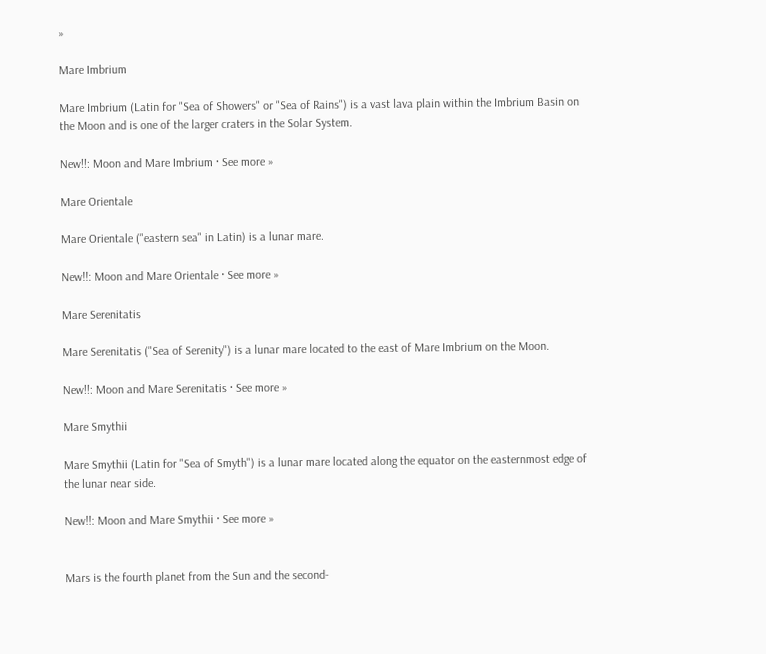»

Mare Imbrium

Mare Imbrium (Latin for "Sea of Showers" or "Sea of Rains") is a vast lava plain within the Imbrium Basin on the Moon and is one of the larger craters in the Solar System.

New!!: Moon and Mare Imbrium · See more »

Mare Orientale

Mare Orientale ("eastern sea" in Latin) is a lunar mare.

New!!: Moon and Mare Orientale · See more »

Mare Serenitatis

Mare Serenitatis ("Sea of Serenity") is a lunar mare located to the east of Mare Imbrium on the Moon.

New!!: Moon and Mare Serenitatis · See more »

Mare Smythii

Mare Smythii (Latin for "Sea of Smyth") is a lunar mare located along the equator on the easternmost edge of the lunar near side.

New!!: Moon and Mare Smythii · See more »


Mars is the fourth planet from the Sun and the second-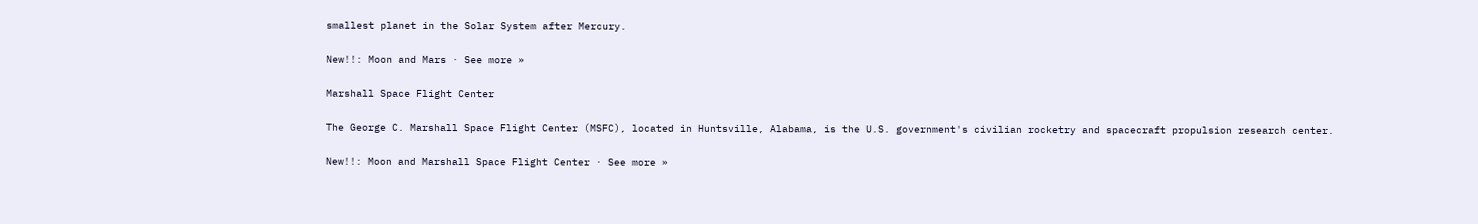smallest planet in the Solar System after Mercury.

New!!: Moon and Mars · See more »

Marshall Space Flight Center

The George C. Marshall Space Flight Center (MSFC), located in Huntsville, Alabama, is the U.S. government's civilian rocketry and spacecraft propulsion research center.

New!!: Moon and Marshall Space Flight Center · See more »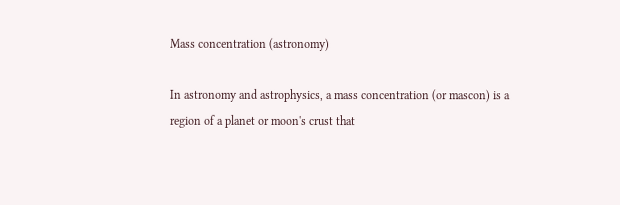Mass concentration (astronomy)

In astronomy and astrophysics, a mass concentration (or mascon) is a region of a planet or moon's crust that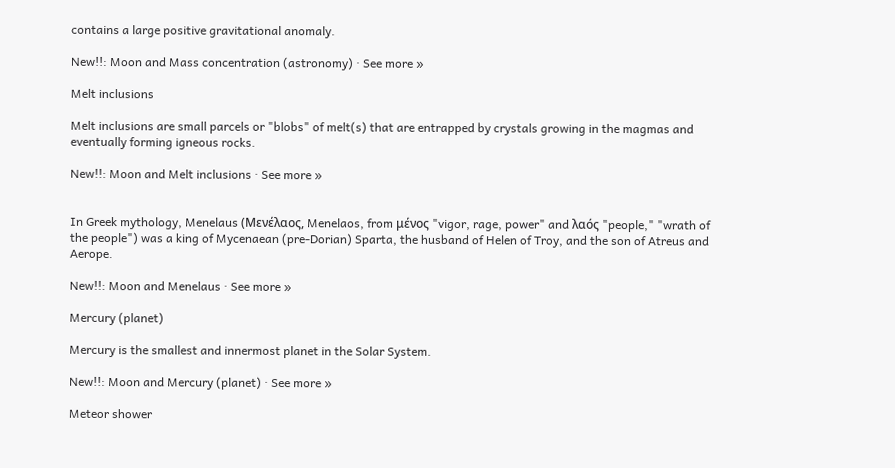contains a large positive gravitational anomaly.

New!!: Moon and Mass concentration (astronomy) · See more »

Melt inclusions

Melt inclusions are small parcels or "blobs" of melt(s) that are entrapped by crystals growing in the magmas and eventually forming igneous rocks.

New!!: Moon and Melt inclusions · See more »


In Greek mythology, Menelaus (Μενέλαος, Menelaos, from μένος "vigor, rage, power" and λαός "people," "wrath of the people") was a king of Mycenaean (pre-Dorian) Sparta, the husband of Helen of Troy, and the son of Atreus and Aerope.

New!!: Moon and Menelaus · See more »

Mercury (planet)

Mercury is the smallest and innermost planet in the Solar System.

New!!: Moon and Mercury (planet) · See more »

Meteor shower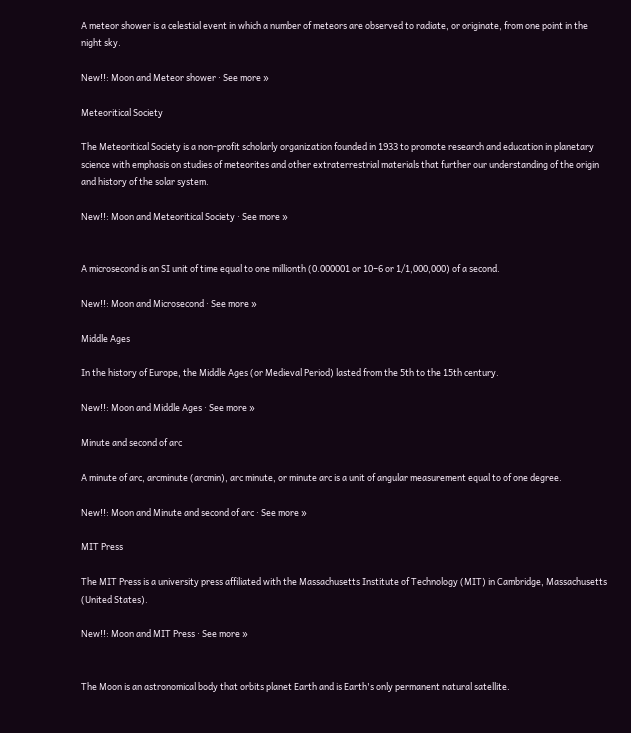A meteor shower is a celestial event in which a number of meteors are observed to radiate, or originate, from one point in the night sky.

New!!: Moon and Meteor shower · See more »

Meteoritical Society

The Meteoritical Society is a non-profit scholarly organization founded in 1933 to promote research and education in planetary science with emphasis on studies of meteorites and other extraterrestrial materials that further our understanding of the origin and history of the solar system.

New!!: Moon and Meteoritical Society · See more »


A microsecond is an SI unit of time equal to one millionth (0.000001 or 10−6 or 1/1,000,000) of a second.

New!!: Moon and Microsecond · See more »

Middle Ages

In the history of Europe, the Middle Ages (or Medieval Period) lasted from the 5th to the 15th century.

New!!: Moon and Middle Ages · See more »

Minute and second of arc

A minute of arc, arcminute (arcmin), arc minute, or minute arc is a unit of angular measurement equal to of one degree.

New!!: Moon and Minute and second of arc · See more »

MIT Press

The MIT Press is a university press affiliated with the Massachusetts Institute of Technology (MIT) in Cambridge, Massachusetts (United States).

New!!: Moon and MIT Press · See more »


The Moon is an astronomical body that orbits planet Earth and is Earth's only permanent natural satellite.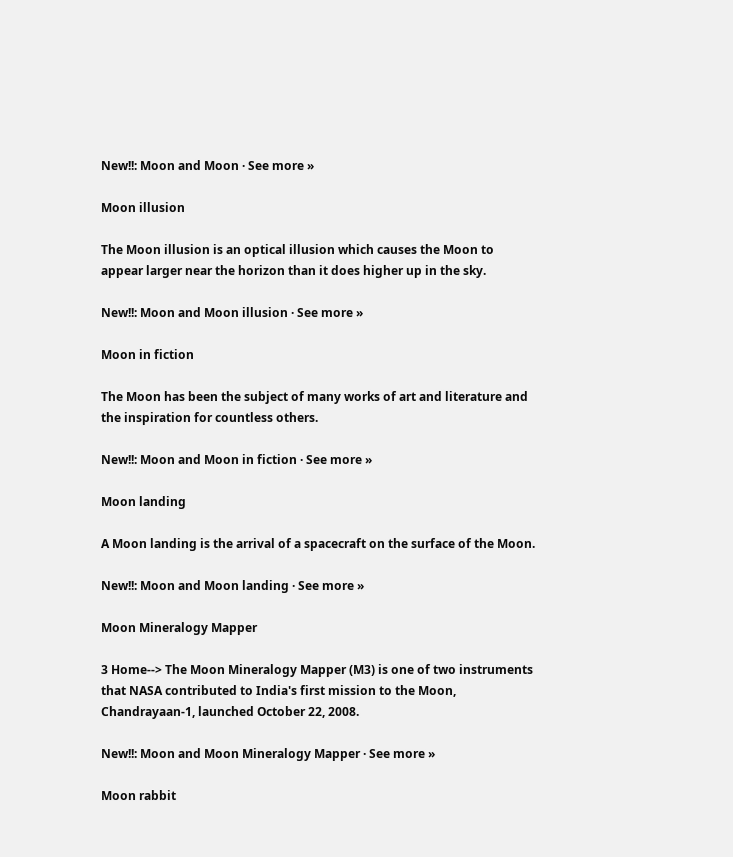New!!: Moon and Moon · See more »

Moon illusion

The Moon illusion is an optical illusion which causes the Moon to appear larger near the horizon than it does higher up in the sky.

New!!: Moon and Moon illusion · See more »

Moon in fiction

The Moon has been the subject of many works of art and literature and the inspiration for countless others.

New!!: Moon and Moon in fiction · See more »

Moon landing

A Moon landing is the arrival of a spacecraft on the surface of the Moon.

New!!: Moon and Moon landing · See more »

Moon Mineralogy Mapper

3 Home--> The Moon Mineralogy Mapper (M3) is one of two instruments that NASA contributed to India's first mission to the Moon, Chandrayaan-1, launched October 22, 2008.

New!!: Moon and Moon Mineralogy Mapper · See more »

Moon rabbit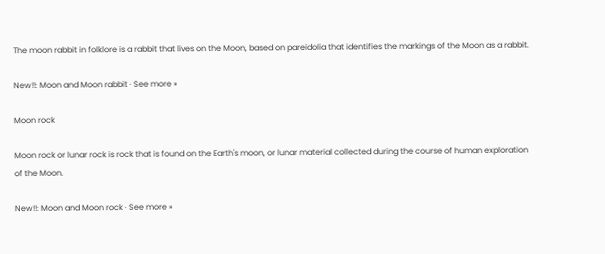The moon rabbit in folklore is a rabbit that lives on the Moon, based on pareidolia that identifies the markings of the Moon as a rabbit.

New!!: Moon and Moon rabbit · See more »

Moon rock

Moon rock or lunar rock is rock that is found on the Earth's moon, or lunar material collected during the course of human exploration of the Moon.

New!!: Moon and Moon rock · See more »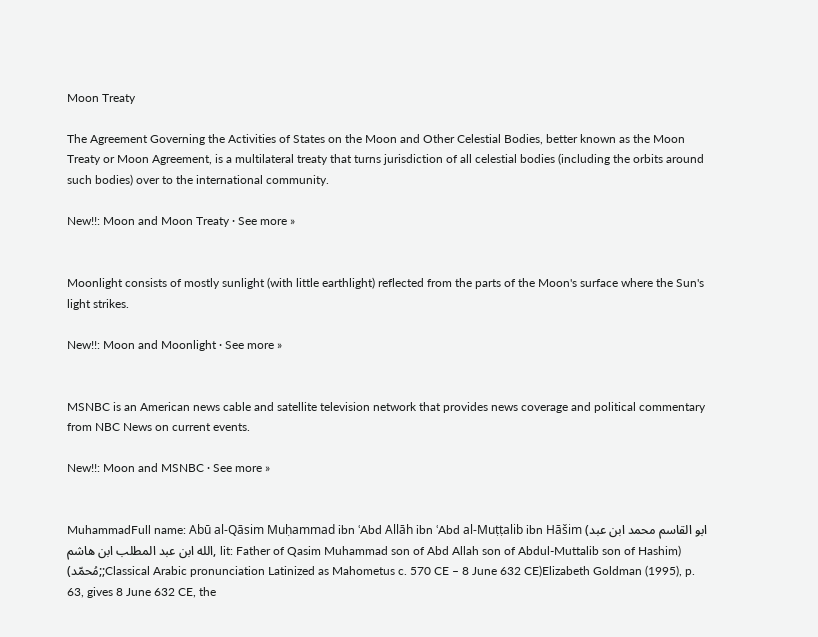Moon Treaty

The Agreement Governing the Activities of States on the Moon and Other Celestial Bodies, better known as the Moon Treaty or Moon Agreement, is a multilateral treaty that turns jurisdiction of all celestial bodies (including the orbits around such bodies) over to the international community.

New!!: Moon and Moon Treaty · See more »


Moonlight consists of mostly sunlight (with little earthlight) reflected from the parts of the Moon's surface where the Sun's light strikes.

New!!: Moon and Moonlight · See more »


MSNBC is an American news cable and satellite television network that provides news coverage and political commentary from NBC News on current events.

New!!: Moon and MSNBC · See more »


MuhammadFull name: Abū al-Qāsim Muḥammad ibn ʿAbd Allāh ibn ʿAbd al-Muṭṭalib ibn Hāšim (ابو القاسم محمد ابن عبد الله ابن عبد المطلب ابن هاشم, lit: Father of Qasim Muhammad son of Abd Allah son of Abdul-Muttalib son of Hashim) (مُحمّد;;Classical Arabic pronunciation Latinized as Mahometus c. 570 CE – 8 June 632 CE)Elizabeth Goldman (1995), p. 63, gives 8 June 632 CE, the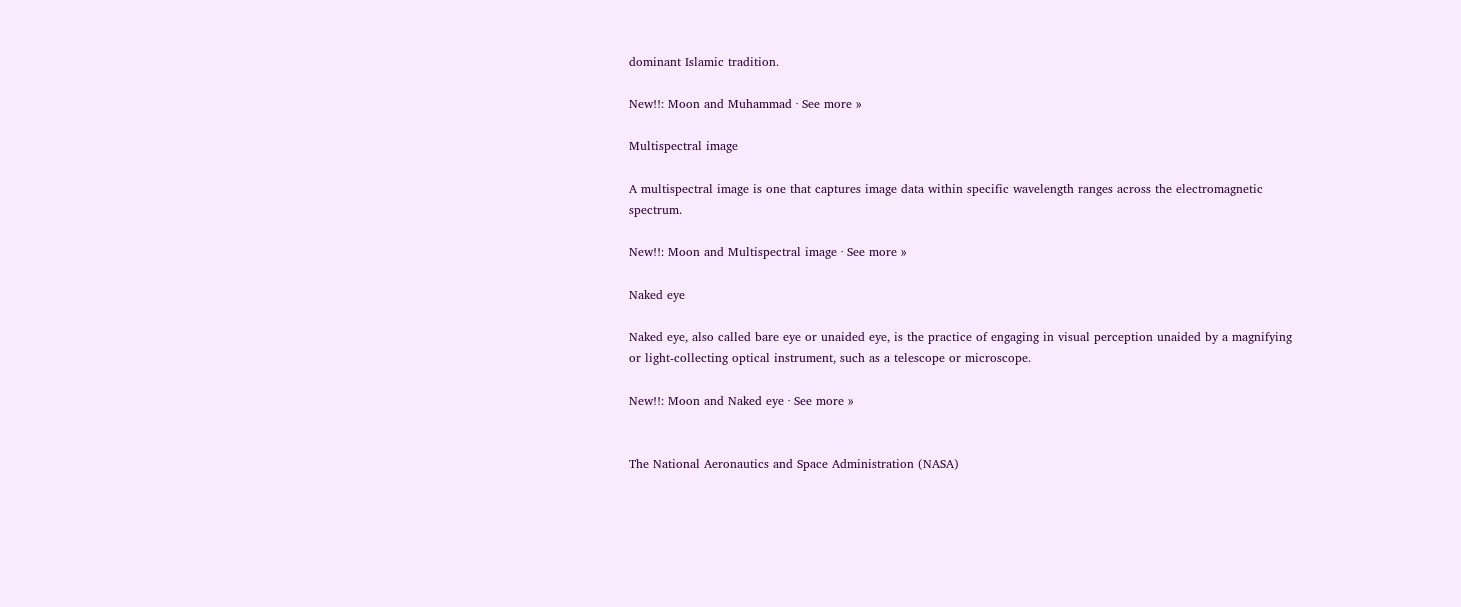dominant Islamic tradition.

New!!: Moon and Muhammad · See more »

Multispectral image

A multispectral image is one that captures image data within specific wavelength ranges across the electromagnetic spectrum.

New!!: Moon and Multispectral image · See more »

Naked eye

Naked eye, also called bare eye or unaided eye, is the practice of engaging in visual perception unaided by a magnifying or light-collecting optical instrument, such as a telescope or microscope.

New!!: Moon and Naked eye · See more »


The National Aeronautics and Space Administration (NASA)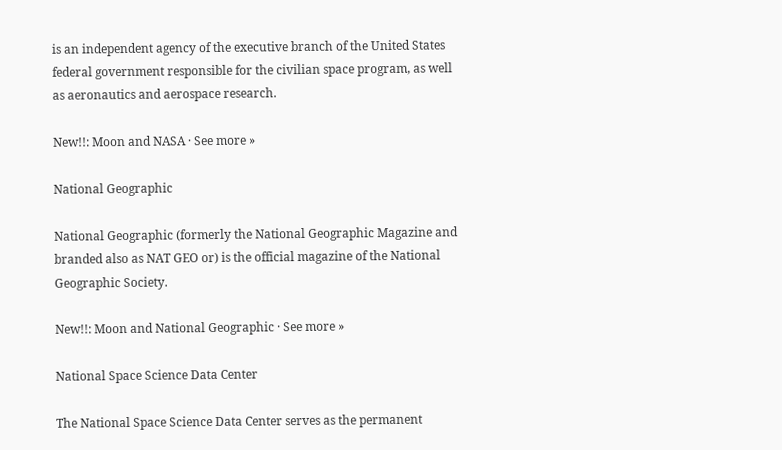is an independent agency of the executive branch of the United States federal government responsible for the civilian space program, as well as aeronautics and aerospace research.

New!!: Moon and NASA · See more »

National Geographic

National Geographic (formerly the National Geographic Magazine and branded also as NAT GEO or) is the official magazine of the National Geographic Society.

New!!: Moon and National Geographic · See more »

National Space Science Data Center

The National Space Science Data Center serves as the permanent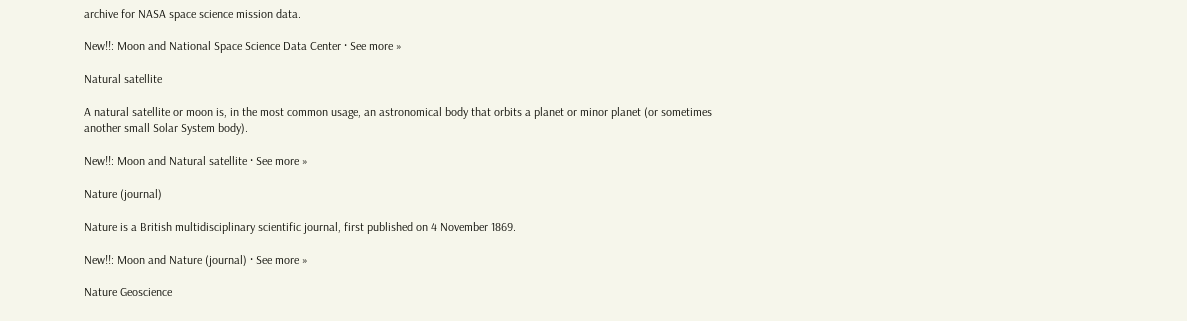archive for NASA space science mission data.

New!!: Moon and National Space Science Data Center · See more »

Natural satellite

A natural satellite or moon is, in the most common usage, an astronomical body that orbits a planet or minor planet (or sometimes another small Solar System body).

New!!: Moon and Natural satellite · See more »

Nature (journal)

Nature is a British multidisciplinary scientific journal, first published on 4 November 1869.

New!!: Moon and Nature (journal) · See more »

Nature Geoscience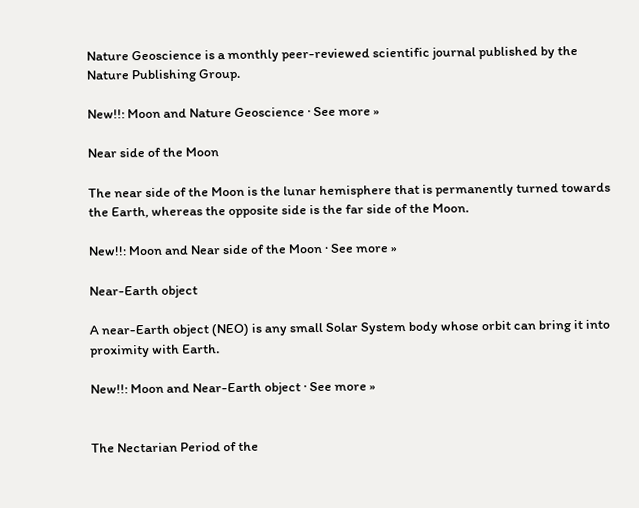Nature Geoscience is a monthly peer-reviewed scientific journal published by the Nature Publishing Group.

New!!: Moon and Nature Geoscience · See more »

Near side of the Moon

The near side of the Moon is the lunar hemisphere that is permanently turned towards the Earth, whereas the opposite side is the far side of the Moon.

New!!: Moon and Near side of the Moon · See more »

Near-Earth object

A near-Earth object (NEO) is any small Solar System body whose orbit can bring it into proximity with Earth.

New!!: Moon and Near-Earth object · See more »


The Nectarian Period of the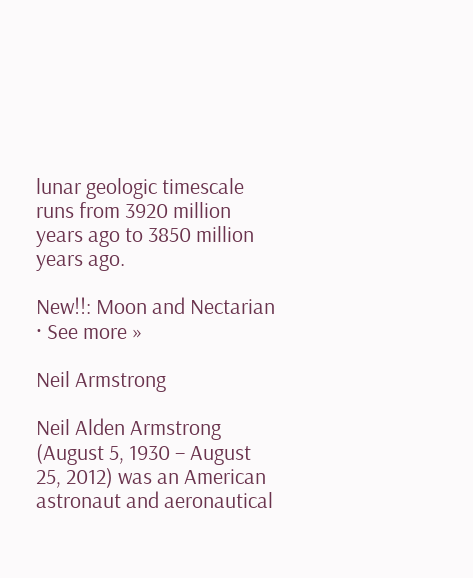lunar geologic timescale runs from 3920 million years ago to 3850 million years ago.

New!!: Moon and Nectarian · See more »

Neil Armstrong

Neil Alden Armstrong (August 5, 1930 – August 25, 2012) was an American astronaut and aeronautical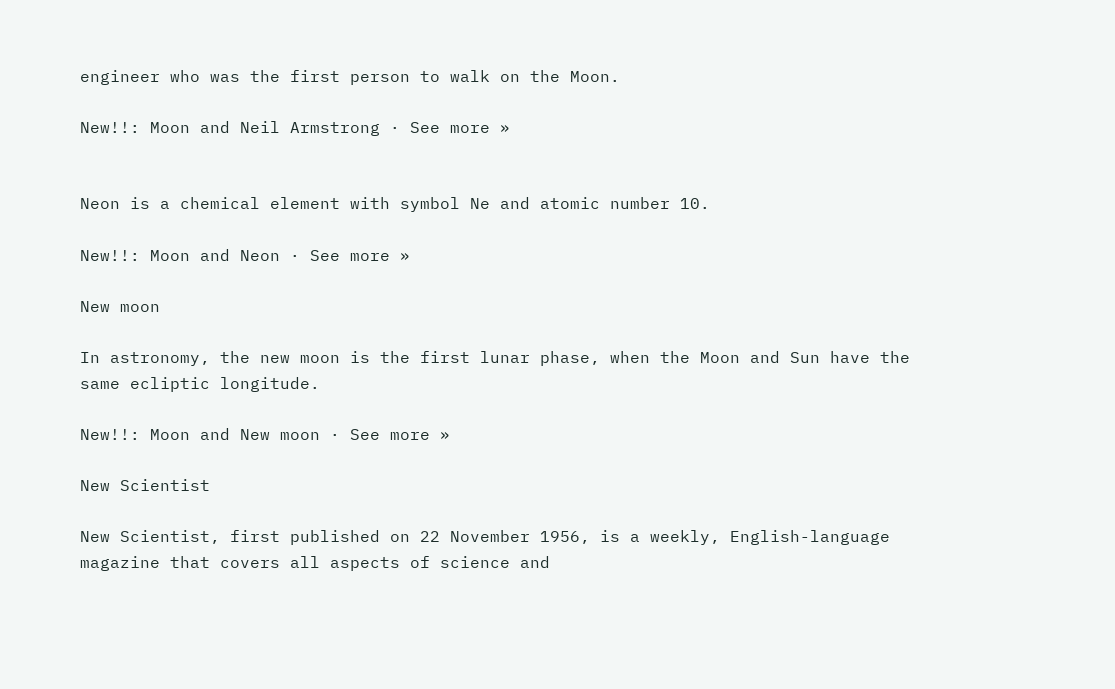engineer who was the first person to walk on the Moon.

New!!: Moon and Neil Armstrong · See more »


Neon is a chemical element with symbol Ne and atomic number 10.

New!!: Moon and Neon · See more »

New moon

In astronomy, the new moon is the first lunar phase, when the Moon and Sun have the same ecliptic longitude.

New!!: Moon and New moon · See more »

New Scientist

New Scientist, first published on 22 November 1956, is a weekly, English-language magazine that covers all aspects of science and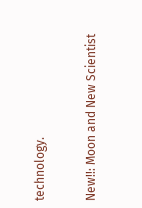technology.

New!!: Moon and New Scientist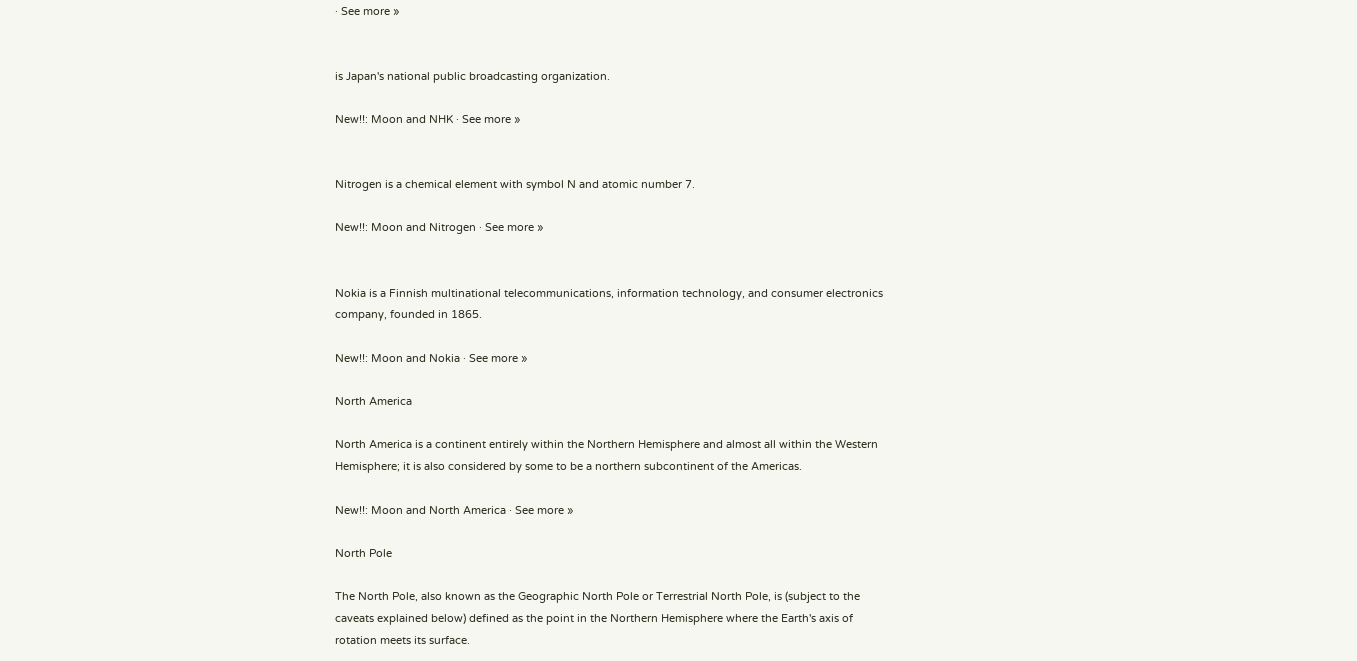· See more »


is Japan's national public broadcasting organization.

New!!: Moon and NHK · See more »


Nitrogen is a chemical element with symbol N and atomic number 7.

New!!: Moon and Nitrogen · See more »


Nokia is a Finnish multinational telecommunications, information technology, and consumer electronics company, founded in 1865.

New!!: Moon and Nokia · See more »

North America

North America is a continent entirely within the Northern Hemisphere and almost all within the Western Hemisphere; it is also considered by some to be a northern subcontinent of the Americas.

New!!: Moon and North America · See more »

North Pole

The North Pole, also known as the Geographic North Pole or Terrestrial North Pole, is (subject to the caveats explained below) defined as the point in the Northern Hemisphere where the Earth's axis of rotation meets its surface.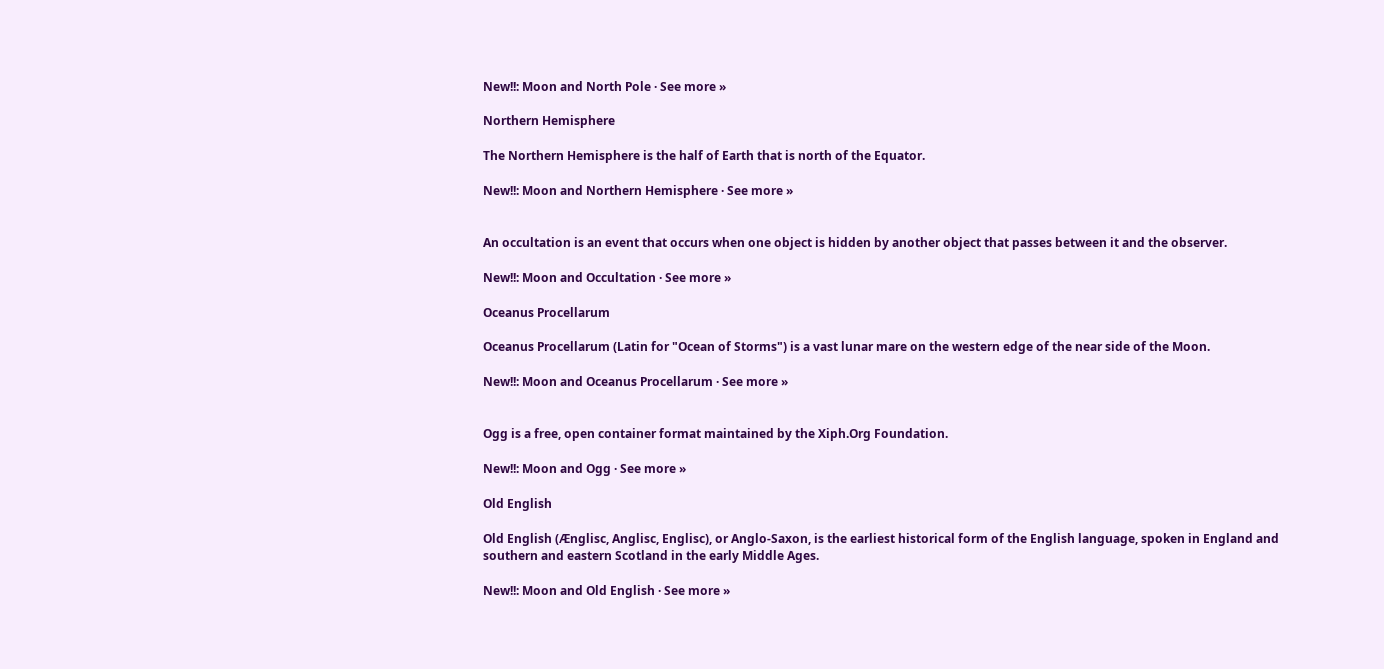New!!: Moon and North Pole · See more »

Northern Hemisphere

The Northern Hemisphere is the half of Earth that is north of the Equator.

New!!: Moon and Northern Hemisphere · See more »


An occultation is an event that occurs when one object is hidden by another object that passes between it and the observer.

New!!: Moon and Occultation · See more »

Oceanus Procellarum

Oceanus Procellarum (Latin for "Ocean of Storms") is a vast lunar mare on the western edge of the near side of the Moon.

New!!: Moon and Oceanus Procellarum · See more »


Ogg is a free, open container format maintained by the Xiph.Org Foundation.

New!!: Moon and Ogg · See more »

Old English

Old English (Ænglisc, Anglisc, Englisc), or Anglo-Saxon, is the earliest historical form of the English language, spoken in England and southern and eastern Scotland in the early Middle Ages.

New!!: Moon and Old English · See more »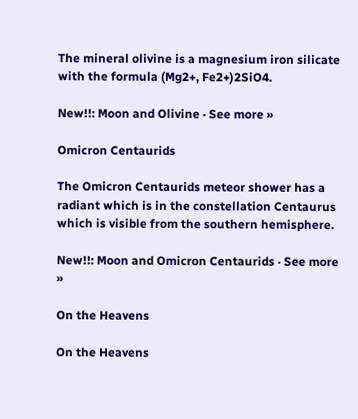The mineral olivine is a magnesium iron silicate with the formula (Mg2+, Fe2+)2SiO4.

New!!: Moon and Olivine · See more »

Omicron Centaurids

The Omicron Centaurids meteor shower has a radiant which is in the constellation Centaurus which is visible from the southern hemisphere.

New!!: Moon and Omicron Centaurids · See more »

On the Heavens

On the Heavens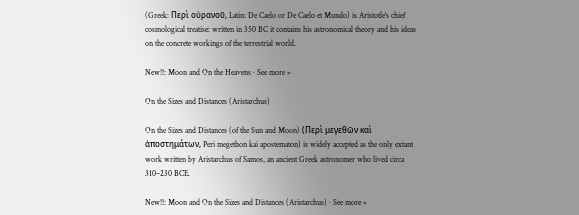(Greek: Περὶ οὐρανοῦ, Latin: De Caelo or De Caelo et Mundo) is Aristotle's chief cosmological treatise: written in 350 BC it contains his astronomical theory and his ideas on the concrete workings of the terrestrial world.

New!!: Moon and On the Heavens · See more »

On the Sizes and Distances (Aristarchus)

On the Sizes and Distances (of the Sun and Moon) (Περὶ μεγεθῶν καὶ ἀποστημάτων, Peri megethon kai apostematon) is widely accepted as the only extant work written by Aristarchus of Samos, an ancient Greek astronomer who lived circa 310–230 BCE.

New!!: Moon and On the Sizes and Distances (Aristarchus) · See more »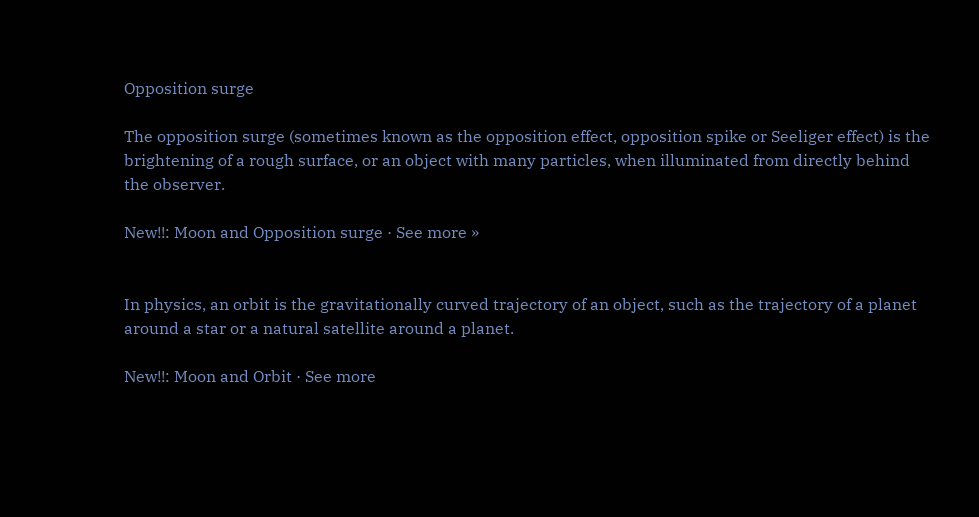Opposition surge

The opposition surge (sometimes known as the opposition effect, opposition spike or Seeliger effect) is the brightening of a rough surface, or an object with many particles, when illuminated from directly behind the observer.

New!!: Moon and Opposition surge · See more »


In physics, an orbit is the gravitationally curved trajectory of an object, such as the trajectory of a planet around a star or a natural satellite around a planet.

New!!: Moon and Orbit · See more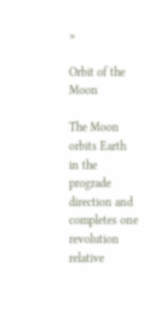»

Orbit of the Moon

The Moon orbits Earth in the prograde direction and completes one revolution relative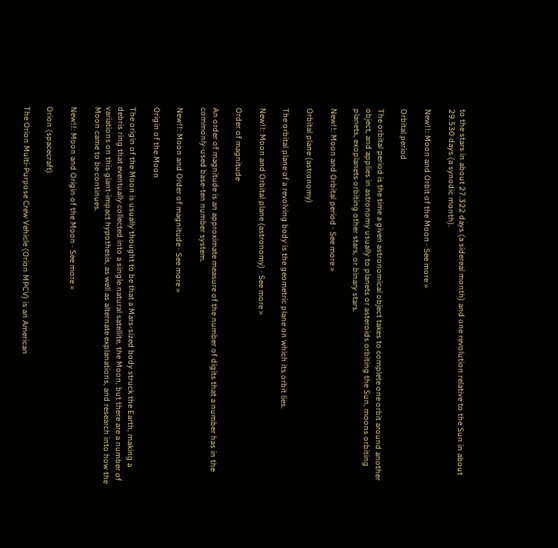to the stars in about 27.322 days (a sidereal month) and one revolution relative to the Sun in about 29.530 days (a synodic month).

New!!: Moon and Orbit of the Moon · See more »

Orbital period

The orbital period is the time a given astronomical object takes to complete one orbit around another object, and applies in astronomy usually to planets or asteroids orbiting the Sun, moons orbiting planets, exoplanets orbiting other stars, or binary stars.

New!!: Moon and Orbital period · See more »

Orbital plane (astronomy)

The orbital plane of a revolving body is the geometric plane on which its orbit lies.

New!!: Moon and Orbital plane (astronomy) · See more »

Order of magnitude

An order of magnitude is an approximate measure of the number of digits that a number has in the commonly-used base-ten number system.

New!!: Moon and Order of magnitude · See more »

Origin of the Moon

The origin of the Moon is usually thought to be that a Mars-sized body struck the Earth, making a debris ring that eventually collected into a single natural satellite, the Moon, but there are a number of variations on this giant-impact hypothesis, as well as alternate explanations, and research into how the Moon came to be continues.

New!!: Moon and Origin of the Moon · See more »

Orion (spacecraft)

The Orion Multi-Purpose Crew Vehicle (Orion MPCV) is an American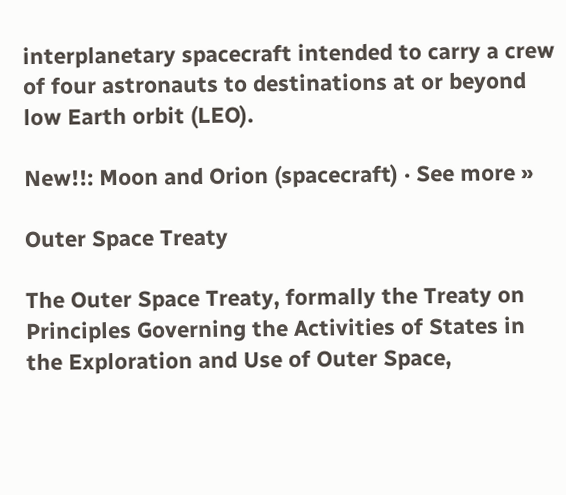interplanetary spacecraft intended to carry a crew of four astronauts to destinations at or beyond low Earth orbit (LEO).

New!!: Moon and Orion (spacecraft) · See more »

Outer Space Treaty

The Outer Space Treaty, formally the Treaty on Principles Governing the Activities of States in the Exploration and Use of Outer Space,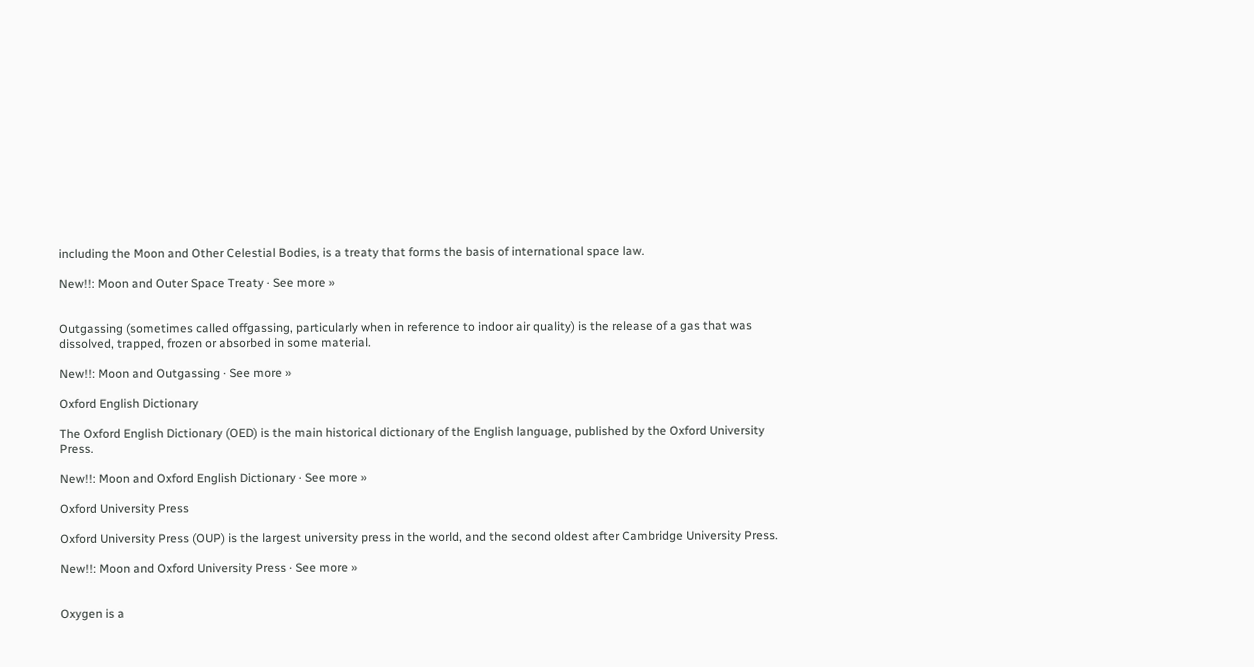including the Moon and Other Celestial Bodies, is a treaty that forms the basis of international space law.

New!!: Moon and Outer Space Treaty · See more »


Outgassing (sometimes called offgassing, particularly when in reference to indoor air quality) is the release of a gas that was dissolved, trapped, frozen or absorbed in some material.

New!!: Moon and Outgassing · See more »

Oxford English Dictionary

The Oxford English Dictionary (OED) is the main historical dictionary of the English language, published by the Oxford University Press.

New!!: Moon and Oxford English Dictionary · See more »

Oxford University Press

Oxford University Press (OUP) is the largest university press in the world, and the second oldest after Cambridge University Press.

New!!: Moon and Oxford University Press · See more »


Oxygen is a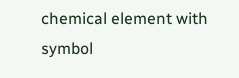chemical element with symbol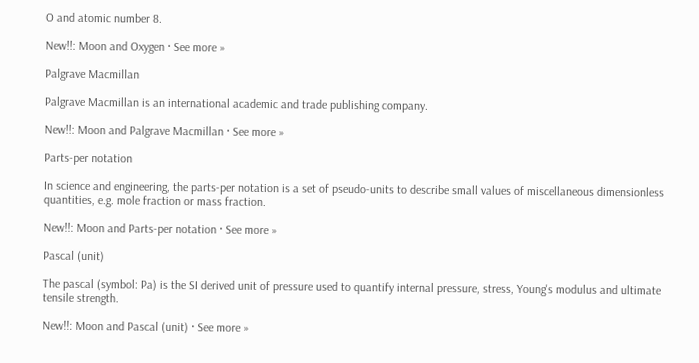O and atomic number 8.

New!!: Moon and Oxygen · See more »

Palgrave Macmillan

Palgrave Macmillan is an international academic and trade publishing company.

New!!: Moon and Palgrave Macmillan · See more »

Parts-per notation

In science and engineering, the parts-per notation is a set of pseudo-units to describe small values of miscellaneous dimensionless quantities, e.g. mole fraction or mass fraction.

New!!: Moon and Parts-per notation · See more »

Pascal (unit)

The pascal (symbol: Pa) is the SI derived unit of pressure used to quantify internal pressure, stress, Young's modulus and ultimate tensile strength.

New!!: Moon and Pascal (unit) · See more »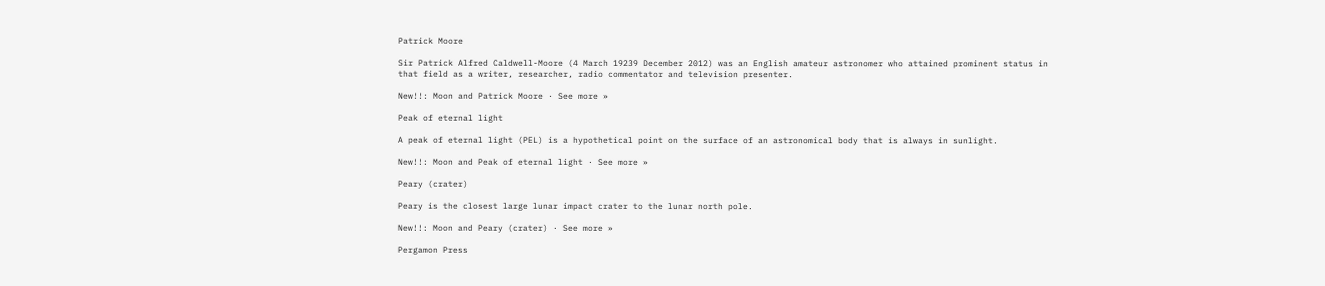Patrick Moore

Sir Patrick Alfred Caldwell-Moore (4 March 19239 December 2012) was an English amateur astronomer who attained prominent status in that field as a writer, researcher, radio commentator and television presenter.

New!!: Moon and Patrick Moore · See more »

Peak of eternal light

A peak of eternal light (PEL) is a hypothetical point on the surface of an astronomical body that is always in sunlight.

New!!: Moon and Peak of eternal light · See more »

Peary (crater)

Peary is the closest large lunar impact crater to the lunar north pole.

New!!: Moon and Peary (crater) · See more »

Pergamon Press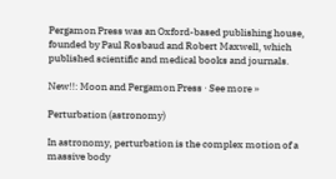Pergamon Press was an Oxford-based publishing house, founded by Paul Rosbaud and Robert Maxwell, which published scientific and medical books and journals.

New!!: Moon and Pergamon Press · See more »

Perturbation (astronomy)

In astronomy, perturbation is the complex motion of a massive body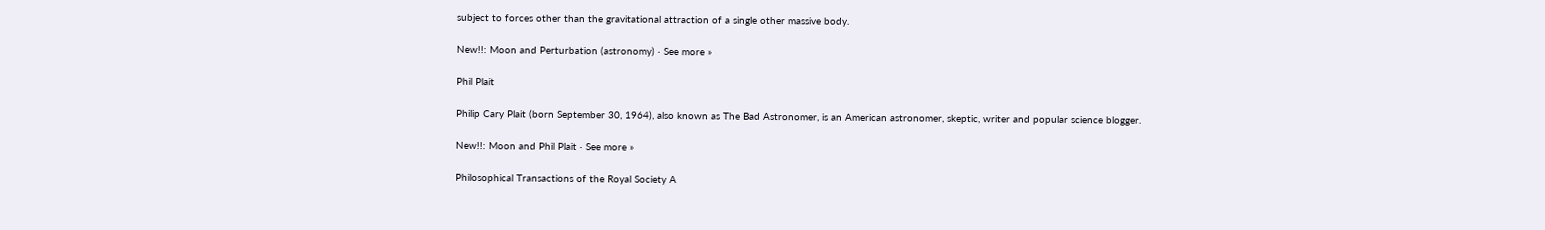subject to forces other than the gravitational attraction of a single other massive body.

New!!: Moon and Perturbation (astronomy) · See more »

Phil Plait

Philip Cary Plait (born September 30, 1964), also known as The Bad Astronomer, is an American astronomer, skeptic, writer and popular science blogger.

New!!: Moon and Phil Plait · See more »

Philosophical Transactions of the Royal Society A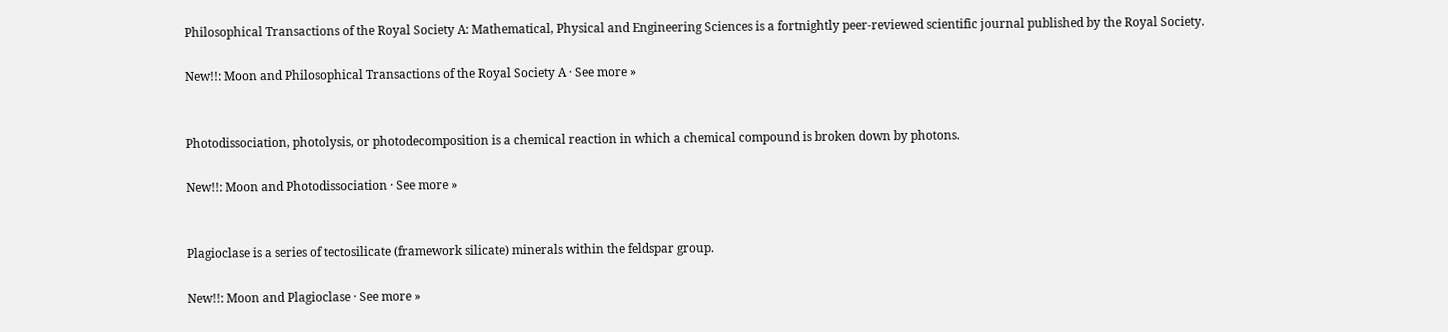Philosophical Transactions of the Royal Society A: Mathematical, Physical and Engineering Sciences is a fortnightly peer-reviewed scientific journal published by the Royal Society.

New!!: Moon and Philosophical Transactions of the Royal Society A · See more »


Photodissociation, photolysis, or photodecomposition is a chemical reaction in which a chemical compound is broken down by photons.

New!!: Moon and Photodissociation · See more »


Plagioclase is a series of tectosilicate (framework silicate) minerals within the feldspar group.

New!!: Moon and Plagioclase · See more »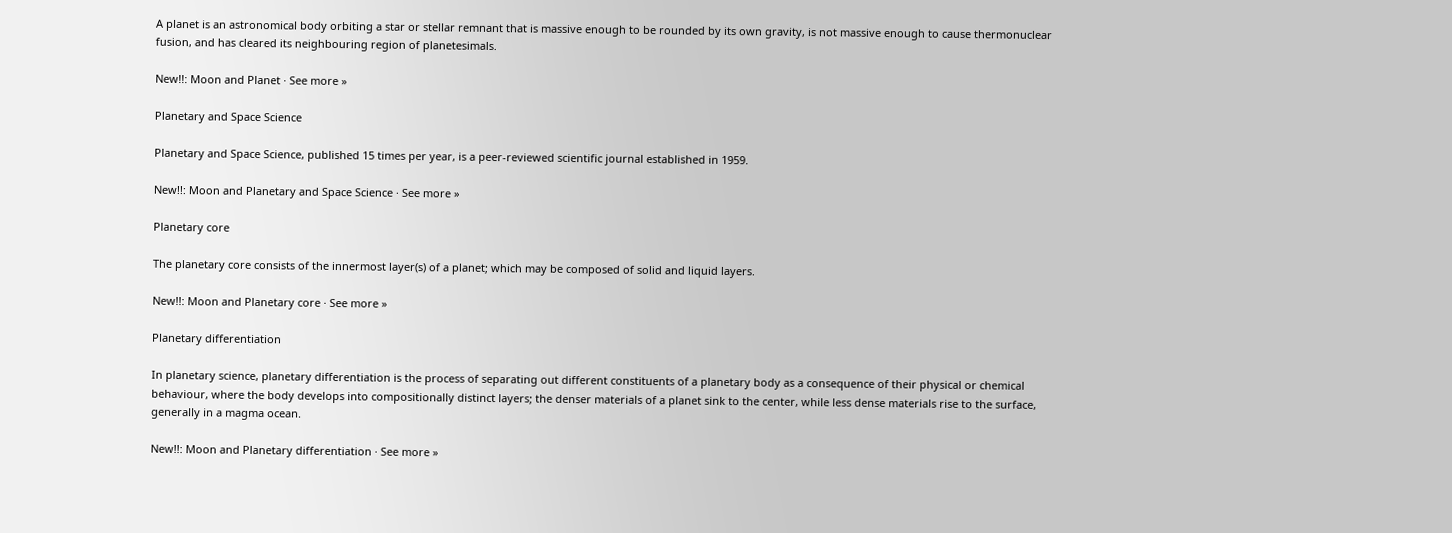A planet is an astronomical body orbiting a star or stellar remnant that is massive enough to be rounded by its own gravity, is not massive enough to cause thermonuclear fusion, and has cleared its neighbouring region of planetesimals.

New!!: Moon and Planet · See more »

Planetary and Space Science

Planetary and Space Science, published 15 times per year, is a peer-reviewed scientific journal established in 1959.

New!!: Moon and Planetary and Space Science · See more »

Planetary core

The planetary core consists of the innermost layer(s) of a planet; which may be composed of solid and liquid layers.

New!!: Moon and Planetary core · See more »

Planetary differentiation

In planetary science, planetary differentiation is the process of separating out different constituents of a planetary body as a consequence of their physical or chemical behaviour, where the body develops into compositionally distinct layers; the denser materials of a planet sink to the center, while less dense materials rise to the surface, generally in a magma ocean.

New!!: Moon and Planetary differentiation · See more »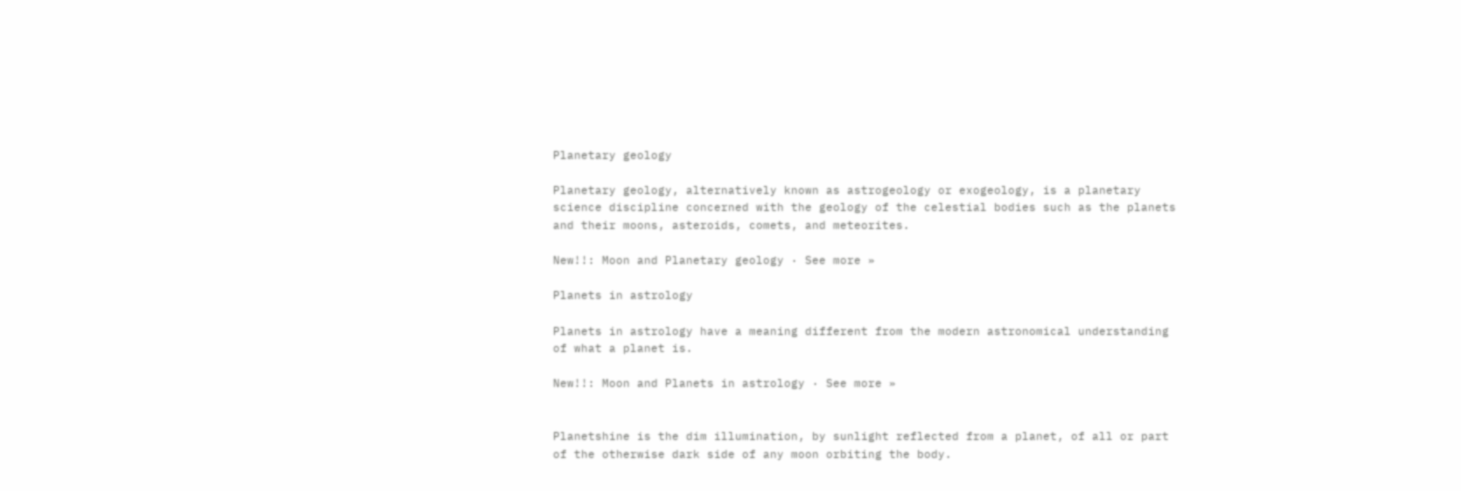Planetary geology

Planetary geology, alternatively known as astrogeology or exogeology, is a planetary science discipline concerned with the geology of the celestial bodies such as the planets and their moons, asteroids, comets, and meteorites.

New!!: Moon and Planetary geology · See more »

Planets in astrology

Planets in astrology have a meaning different from the modern astronomical understanding of what a planet is.

New!!: Moon and Planets in astrology · See more »


Planetshine is the dim illumination, by sunlight reflected from a planet, of all or part of the otherwise dark side of any moon orbiting the body.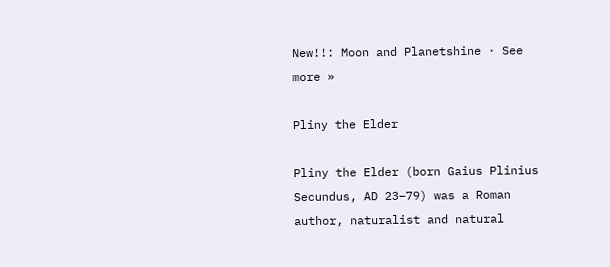New!!: Moon and Planetshine · See more »

Pliny the Elder

Pliny the Elder (born Gaius Plinius Secundus, AD 23–79) was a Roman author, naturalist and natural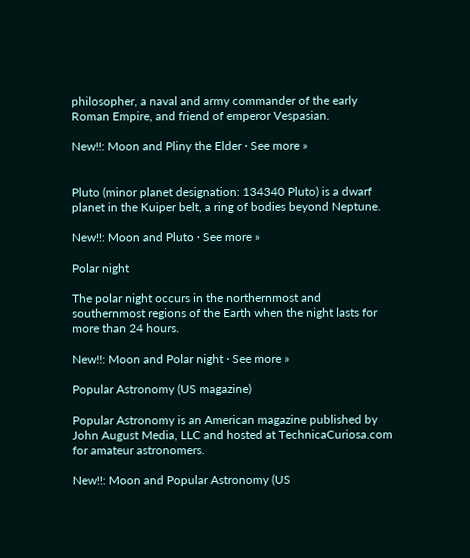philosopher, a naval and army commander of the early Roman Empire, and friend of emperor Vespasian.

New!!: Moon and Pliny the Elder · See more »


Pluto (minor planet designation: 134340 Pluto) is a dwarf planet in the Kuiper belt, a ring of bodies beyond Neptune.

New!!: Moon and Pluto · See more »

Polar night

The polar night occurs in the northernmost and southernmost regions of the Earth when the night lasts for more than 24 hours.

New!!: Moon and Polar night · See more »

Popular Astronomy (US magazine)

Popular Astronomy is an American magazine published by John August Media, LLC and hosted at TechnicaCuriosa.com for amateur astronomers.

New!!: Moon and Popular Astronomy (US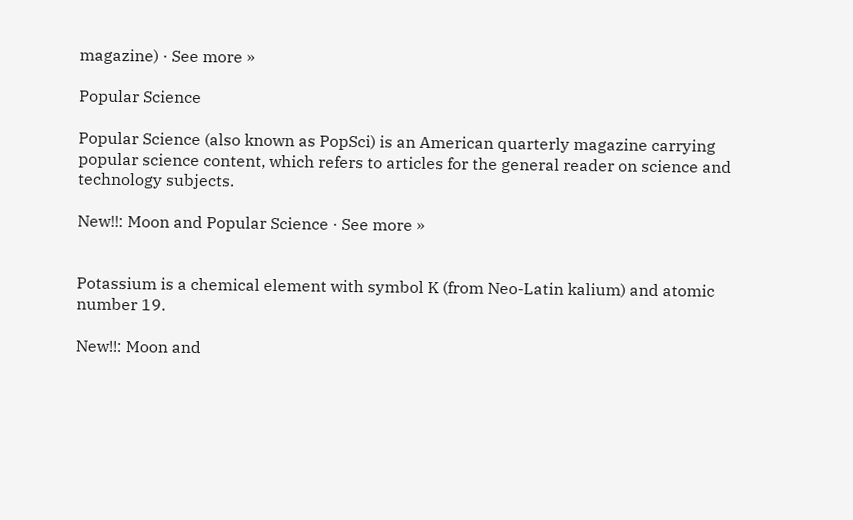magazine) · See more »

Popular Science

Popular Science (also known as PopSci) is an American quarterly magazine carrying popular science content, which refers to articles for the general reader on science and technology subjects.

New!!: Moon and Popular Science · See more »


Potassium is a chemical element with symbol K (from Neo-Latin kalium) and atomic number 19.

New!!: Moon and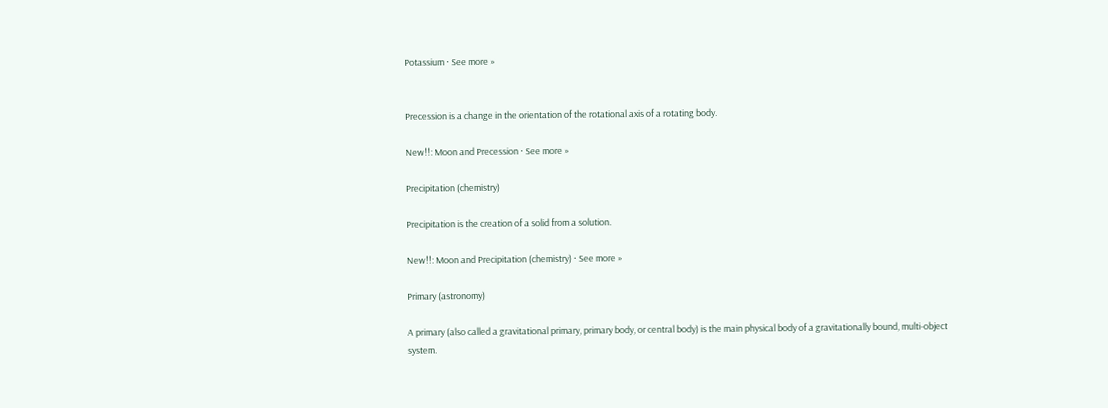Potassium · See more »


Precession is a change in the orientation of the rotational axis of a rotating body.

New!!: Moon and Precession · See more »

Precipitation (chemistry)

Precipitation is the creation of a solid from a solution.

New!!: Moon and Precipitation (chemistry) · See more »

Primary (astronomy)

A primary (also called a gravitational primary, primary body, or central body) is the main physical body of a gravitationally bound, multi-object system.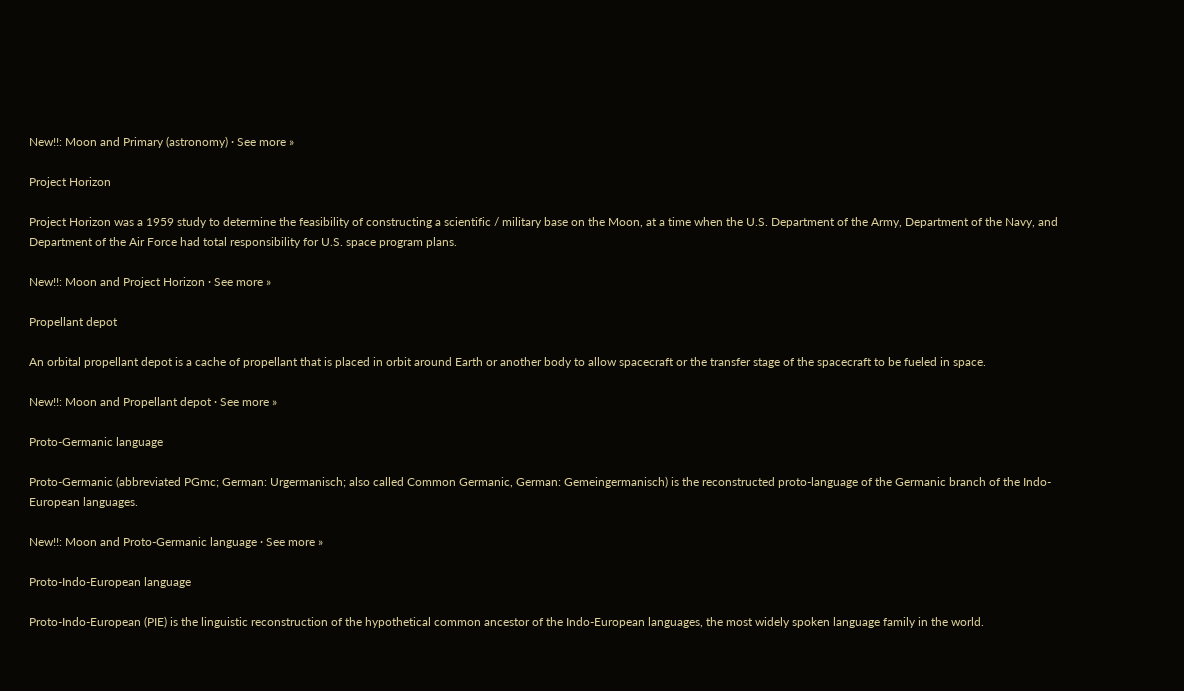New!!: Moon and Primary (astronomy) · See more »

Project Horizon

Project Horizon was a 1959 study to determine the feasibility of constructing a scientific / military base on the Moon, at a time when the U.S. Department of the Army, Department of the Navy, and Department of the Air Force had total responsibility for U.S. space program plans.

New!!: Moon and Project Horizon · See more »

Propellant depot

An orbital propellant depot is a cache of propellant that is placed in orbit around Earth or another body to allow spacecraft or the transfer stage of the spacecraft to be fueled in space.

New!!: Moon and Propellant depot · See more »

Proto-Germanic language

Proto-Germanic (abbreviated PGmc; German: Urgermanisch; also called Common Germanic, German: Gemeingermanisch) is the reconstructed proto-language of the Germanic branch of the Indo-European languages.

New!!: Moon and Proto-Germanic language · See more »

Proto-Indo-European language

Proto-Indo-European (PIE) is the linguistic reconstruction of the hypothetical common ancestor of the Indo-European languages, the most widely spoken language family in the world.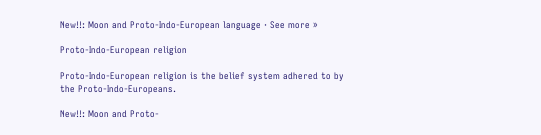New!!: Moon and Proto-Indo-European language · See more »

Proto-Indo-European religion

Proto-Indo-European religion is the belief system adhered to by the Proto-Indo-Europeans.

New!!: Moon and Proto-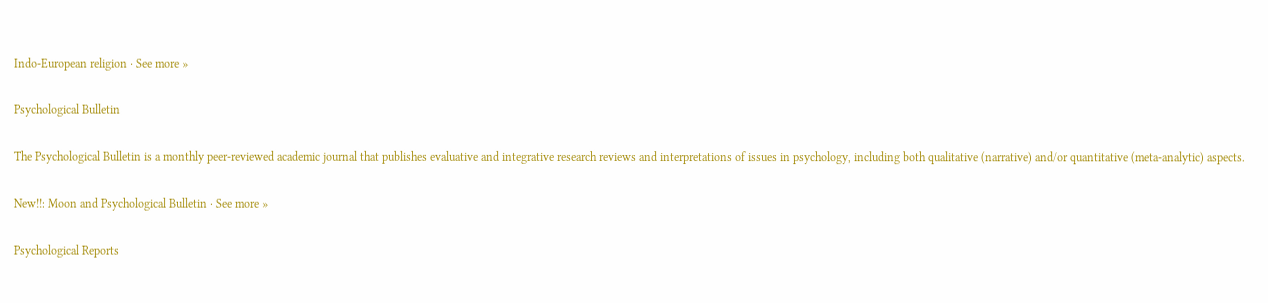Indo-European religion · See more »

Psychological Bulletin

The Psychological Bulletin is a monthly peer-reviewed academic journal that publishes evaluative and integrative research reviews and interpretations of issues in psychology, including both qualitative (narrative) and/or quantitative (meta-analytic) aspects.

New!!: Moon and Psychological Bulletin · See more »

Psychological Reports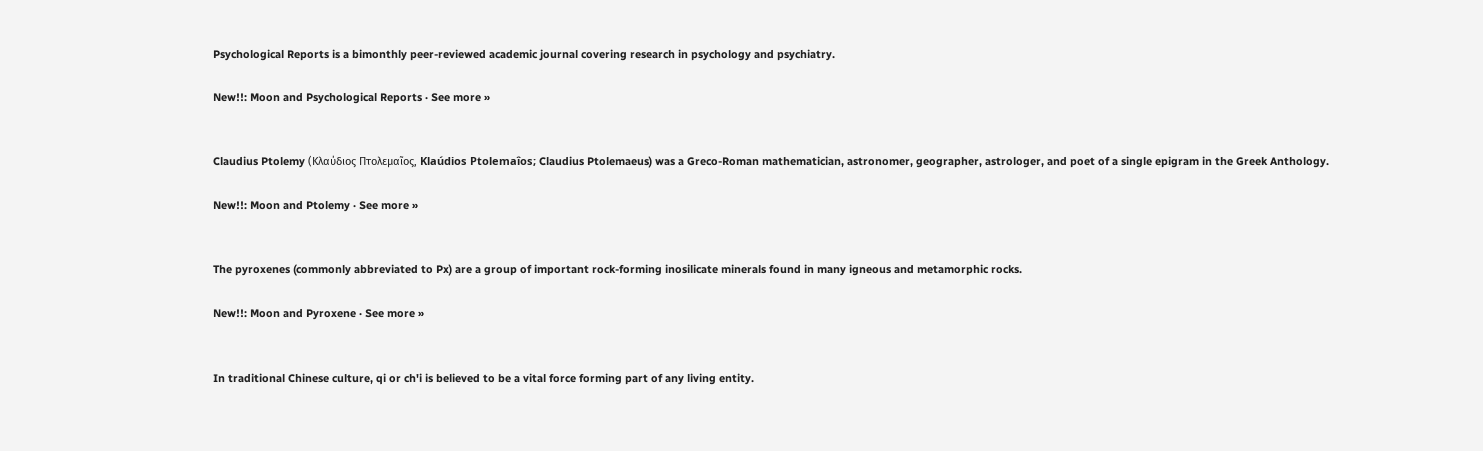Psychological Reports is a bimonthly peer-reviewed academic journal covering research in psychology and psychiatry.

New!!: Moon and Psychological Reports · See more »


Claudius Ptolemy (Κλαύδιος Πτολεμαῖος, Klaúdios Ptolemaîos; Claudius Ptolemaeus) was a Greco-Roman mathematician, astronomer, geographer, astrologer, and poet of a single epigram in the Greek Anthology.

New!!: Moon and Ptolemy · See more »


The pyroxenes (commonly abbreviated to Px) are a group of important rock-forming inosilicate minerals found in many igneous and metamorphic rocks.

New!!: Moon and Pyroxene · See more »


In traditional Chinese culture, qi or ch'i is believed to be a vital force forming part of any living entity.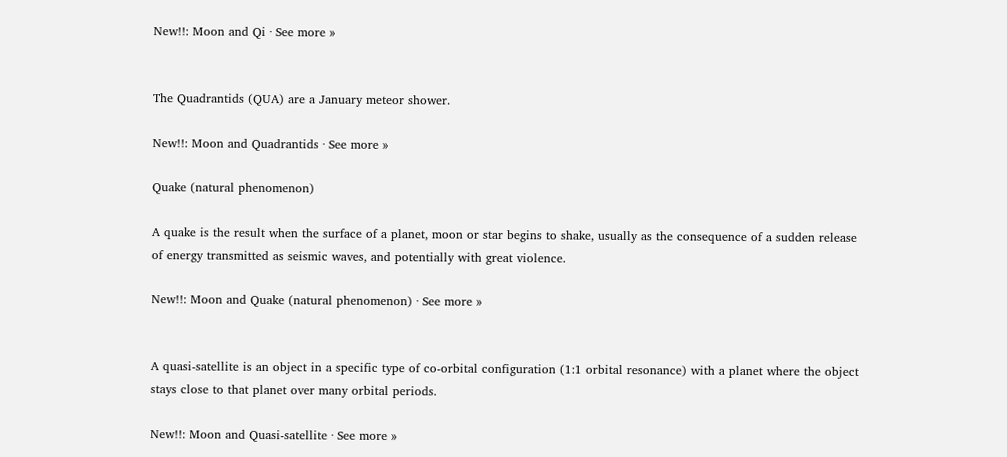New!!: Moon and Qi · See more »


The Quadrantids (QUA) are a January meteor shower.

New!!: Moon and Quadrantids · See more »

Quake (natural phenomenon)

A quake is the result when the surface of a planet, moon or star begins to shake, usually as the consequence of a sudden release of energy transmitted as seismic waves, and potentially with great violence.

New!!: Moon and Quake (natural phenomenon) · See more »


A quasi-satellite is an object in a specific type of co-orbital configuration (1:1 orbital resonance) with a planet where the object stays close to that planet over many orbital periods.

New!!: Moon and Quasi-satellite · See more »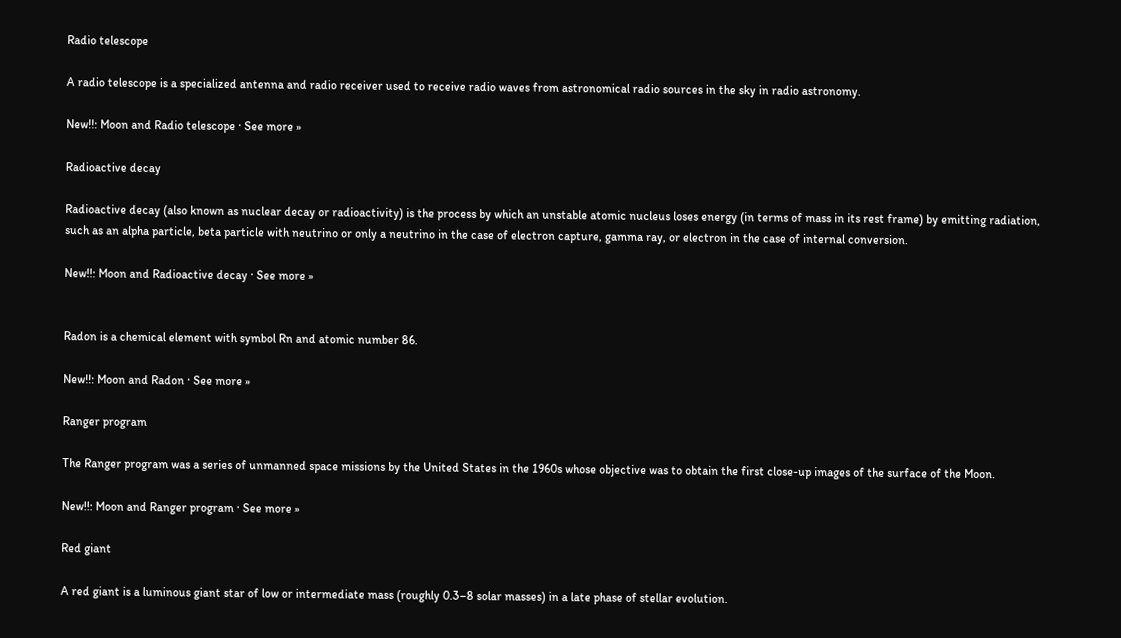Radio telescope

A radio telescope is a specialized antenna and radio receiver used to receive radio waves from astronomical radio sources in the sky in radio astronomy.

New!!: Moon and Radio telescope · See more »

Radioactive decay

Radioactive decay (also known as nuclear decay or radioactivity) is the process by which an unstable atomic nucleus loses energy (in terms of mass in its rest frame) by emitting radiation, such as an alpha particle, beta particle with neutrino or only a neutrino in the case of electron capture, gamma ray, or electron in the case of internal conversion.

New!!: Moon and Radioactive decay · See more »


Radon is a chemical element with symbol Rn and atomic number 86.

New!!: Moon and Radon · See more »

Ranger program

The Ranger program was a series of unmanned space missions by the United States in the 1960s whose objective was to obtain the first close-up images of the surface of the Moon.

New!!: Moon and Ranger program · See more »

Red giant

A red giant is a luminous giant star of low or intermediate mass (roughly 0.3–8 solar masses) in a late phase of stellar evolution.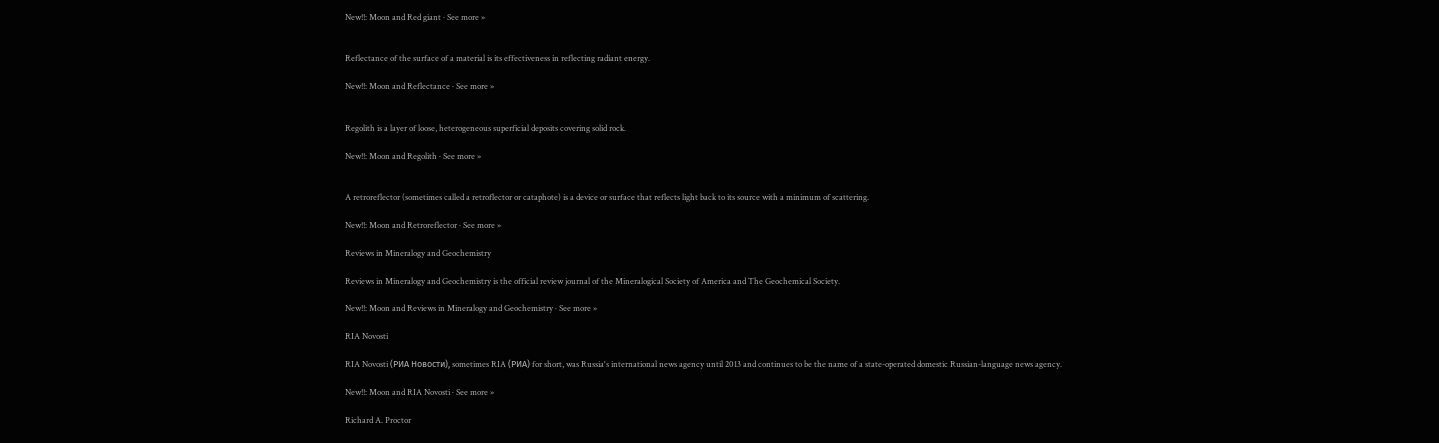New!!: Moon and Red giant · See more »


Reflectance of the surface of a material is its effectiveness in reflecting radiant energy.

New!!: Moon and Reflectance · See more »


Regolith is a layer of loose, heterogeneous superficial deposits covering solid rock.

New!!: Moon and Regolith · See more »


A retroreflector (sometimes called a retroflector or cataphote) is a device or surface that reflects light back to its source with a minimum of scattering.

New!!: Moon and Retroreflector · See more »

Reviews in Mineralogy and Geochemistry

Reviews in Mineralogy and Geochemistry is the official review journal of the Mineralogical Society of America and The Geochemical Society.

New!!: Moon and Reviews in Mineralogy and Geochemistry · See more »

RIA Novosti

RIA Novosti (РИА Новости), sometimes RIA (РИА) for short, was Russia's international news agency until 2013 and continues to be the name of a state-operated domestic Russian-language news agency.

New!!: Moon and RIA Novosti · See more »

Richard A. Proctor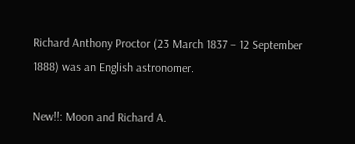Richard Anthony Proctor (23 March 1837 – 12 September 1888) was an English astronomer.

New!!: Moon and Richard A.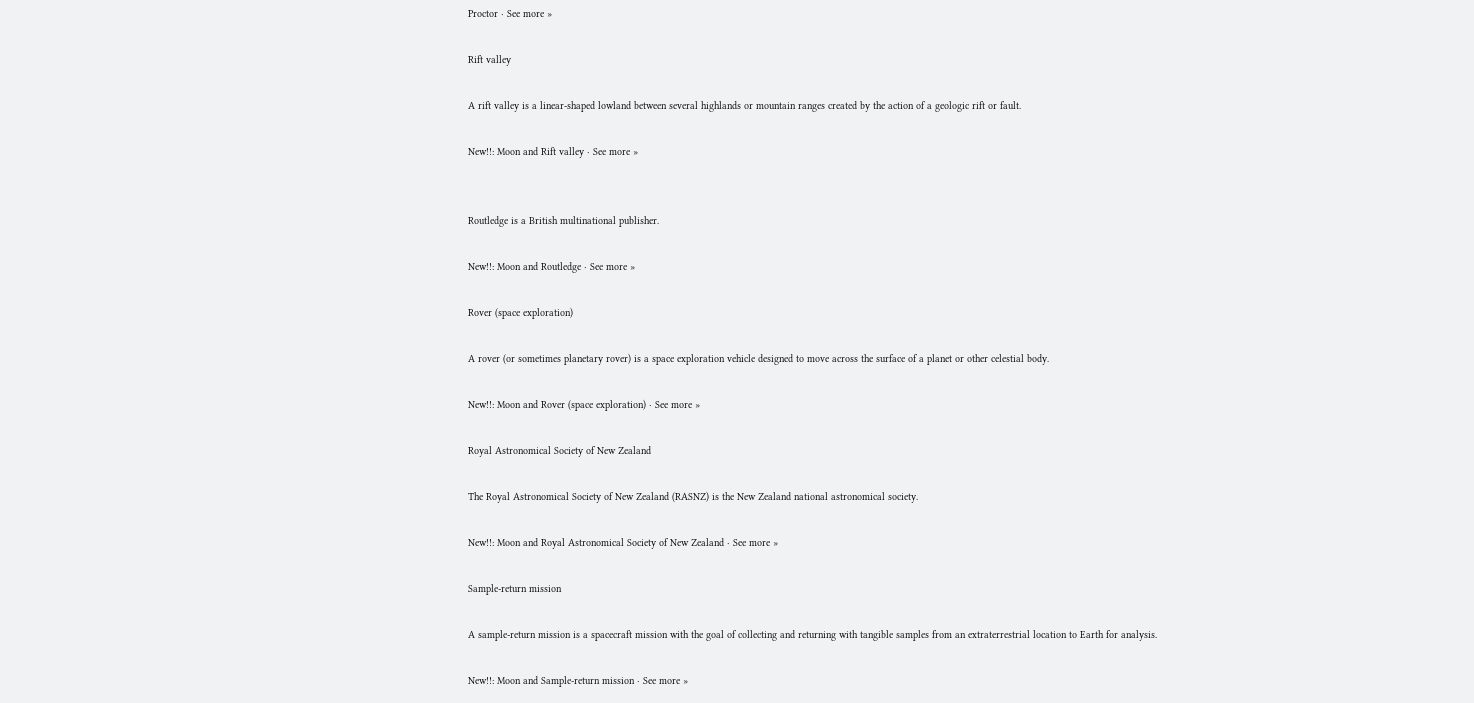Proctor · See more »

Rift valley

A rift valley is a linear-shaped lowland between several highlands or mountain ranges created by the action of a geologic rift or fault.

New!!: Moon and Rift valley · See more »


Routledge is a British multinational publisher.

New!!: Moon and Routledge · See more »

Rover (space exploration)

A rover (or sometimes planetary rover) is a space exploration vehicle designed to move across the surface of a planet or other celestial body.

New!!: Moon and Rover (space exploration) · See more »

Royal Astronomical Society of New Zealand

The Royal Astronomical Society of New Zealand (RASNZ) is the New Zealand national astronomical society.

New!!: Moon and Royal Astronomical Society of New Zealand · See more »

Sample-return mission

A sample-return mission is a spacecraft mission with the goal of collecting and returning with tangible samples from an extraterrestrial location to Earth for analysis.

New!!: Moon and Sample-return mission · See more »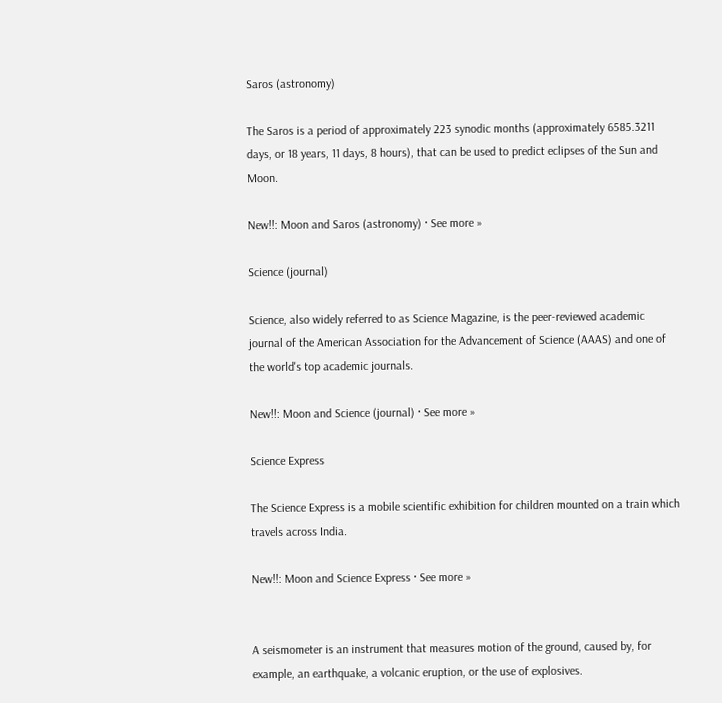Saros (astronomy)

The Saros is a period of approximately 223 synodic months (approximately 6585.3211 days, or 18 years, 11 days, 8 hours), that can be used to predict eclipses of the Sun and Moon.

New!!: Moon and Saros (astronomy) · See more »

Science (journal)

Science, also widely referred to as Science Magazine, is the peer-reviewed academic journal of the American Association for the Advancement of Science (AAAS) and one of the world's top academic journals.

New!!: Moon and Science (journal) · See more »

Science Express

The Science Express is a mobile scientific exhibition for children mounted on a train which travels across India.

New!!: Moon and Science Express · See more »


A seismometer is an instrument that measures motion of the ground, caused by, for example, an earthquake, a volcanic eruption, or the use of explosives.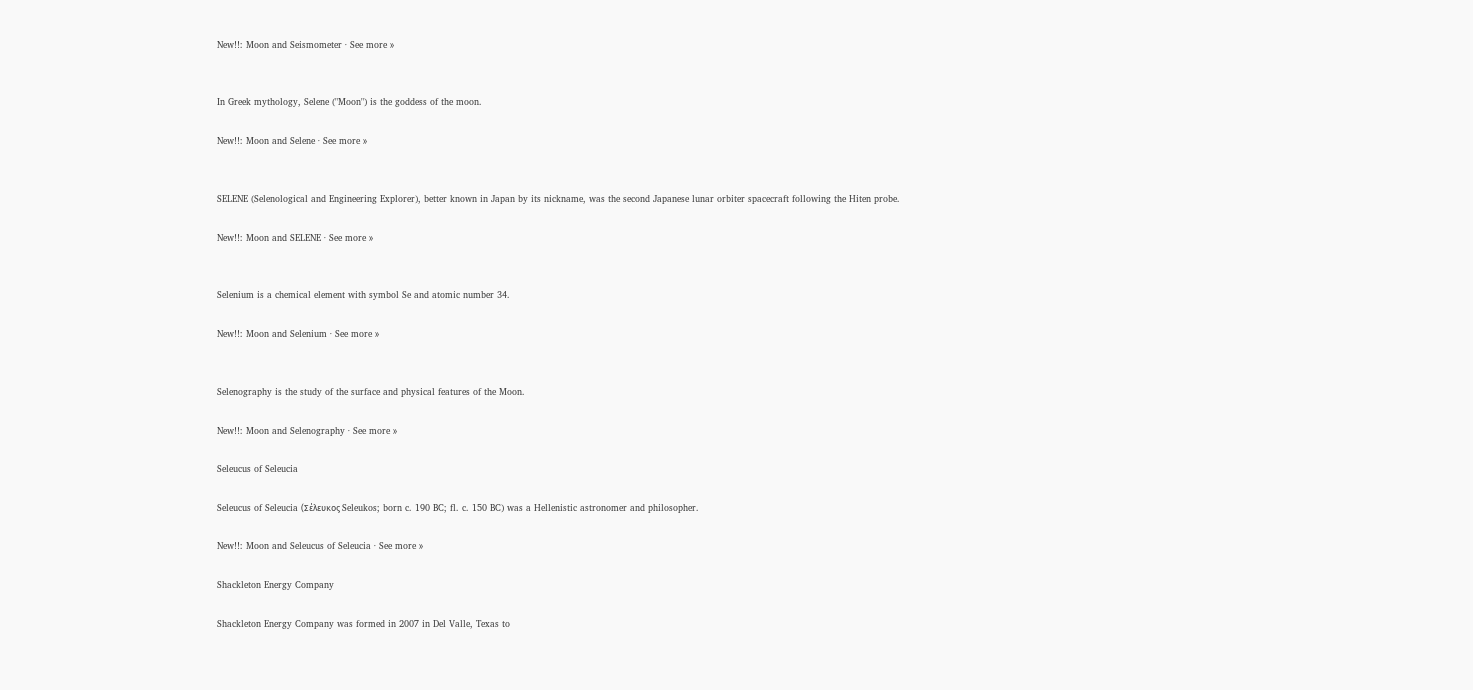New!!: Moon and Seismometer · See more »


In Greek mythology, Selene ("Moon") is the goddess of the moon.

New!!: Moon and Selene · See more »


SELENE (Selenological and Engineering Explorer), better known in Japan by its nickname, was the second Japanese lunar orbiter spacecraft following the Hiten probe.

New!!: Moon and SELENE · See more »


Selenium is a chemical element with symbol Se and atomic number 34.

New!!: Moon and Selenium · See more »


Selenography is the study of the surface and physical features of the Moon.

New!!: Moon and Selenography · See more »

Seleucus of Seleucia

Seleucus of Seleucia (Σέλευκος Seleukos; born c. 190 BC; fl. c. 150 BC) was a Hellenistic astronomer and philosopher.

New!!: Moon and Seleucus of Seleucia · See more »

Shackleton Energy Company

Shackleton Energy Company was formed in 2007 in Del Valle, Texas to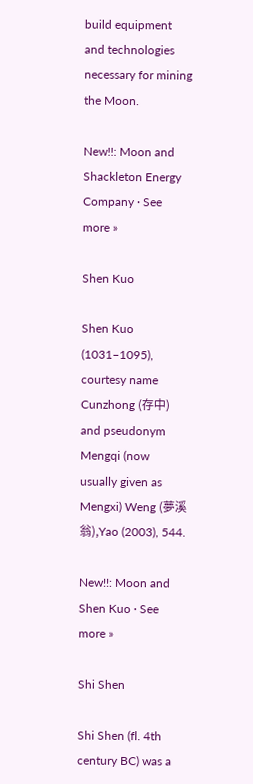build equipment and technologies necessary for mining the Moon.

New!!: Moon and Shackleton Energy Company · See more »

Shen Kuo

Shen Kuo (1031–1095), courtesy name Cunzhong (存中) and pseudonym Mengqi (now usually given as Mengxi) Weng (夢溪翁),Yao (2003), 544.

New!!: Moon and Shen Kuo · See more »

Shi Shen

Shi Shen (fl. 4th century BC) was a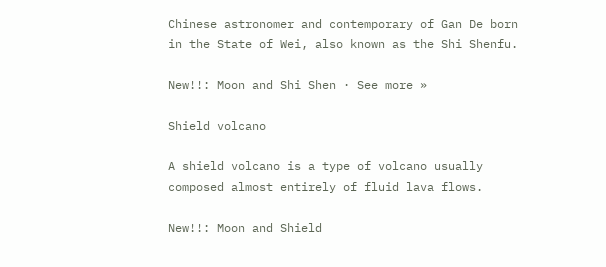Chinese astronomer and contemporary of Gan De born in the State of Wei, also known as the Shi Shenfu.

New!!: Moon and Shi Shen · See more »

Shield volcano

A shield volcano is a type of volcano usually composed almost entirely of fluid lava flows.

New!!: Moon and Shield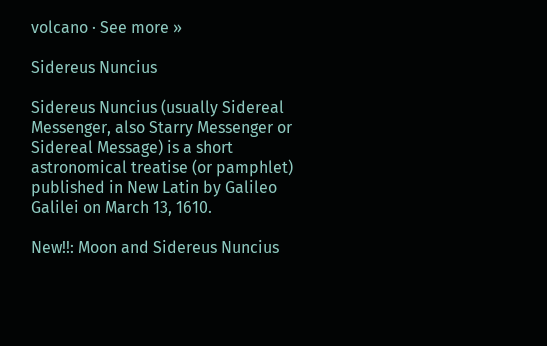volcano · See more »

Sidereus Nuncius

Sidereus Nuncius (usually Sidereal Messenger, also Starry Messenger or Sidereal Message) is a short astronomical treatise (or pamphlet) published in New Latin by Galileo Galilei on March 13, 1610.

New!!: Moon and Sidereus Nuncius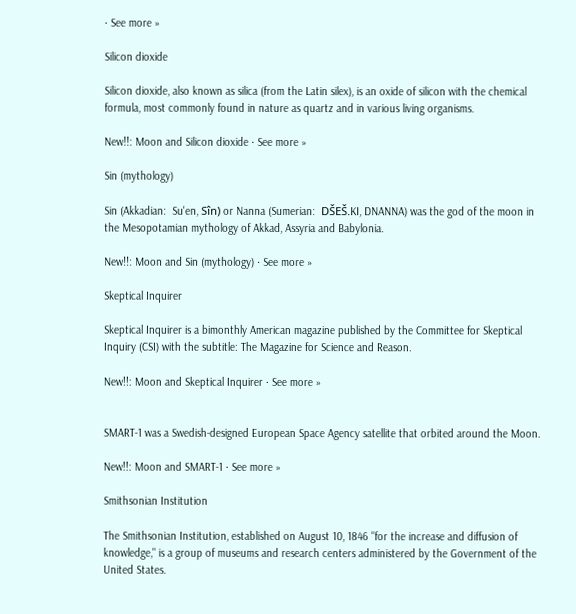· See more »

Silicon dioxide

Silicon dioxide, also known as silica (from the Latin silex), is an oxide of silicon with the chemical formula, most commonly found in nature as quartz and in various living organisms.

New!!: Moon and Silicon dioxide · See more »

Sin (mythology)

Sin (Akkadian:  Su'en, Sîn) or Nanna (Sumerian:  DŠEŠ.KI, DNANNA) was the god of the moon in the Mesopotamian mythology of Akkad, Assyria and Babylonia.

New!!: Moon and Sin (mythology) · See more »

Skeptical Inquirer

Skeptical Inquirer is a bimonthly American magazine published by the Committee for Skeptical Inquiry (CSI) with the subtitle: The Magazine for Science and Reason.

New!!: Moon and Skeptical Inquirer · See more »


SMART-1 was a Swedish-designed European Space Agency satellite that orbited around the Moon.

New!!: Moon and SMART-1 · See more »

Smithsonian Institution

The Smithsonian Institution, established on August 10, 1846 "for the increase and diffusion of knowledge," is a group of museums and research centers administered by the Government of the United States.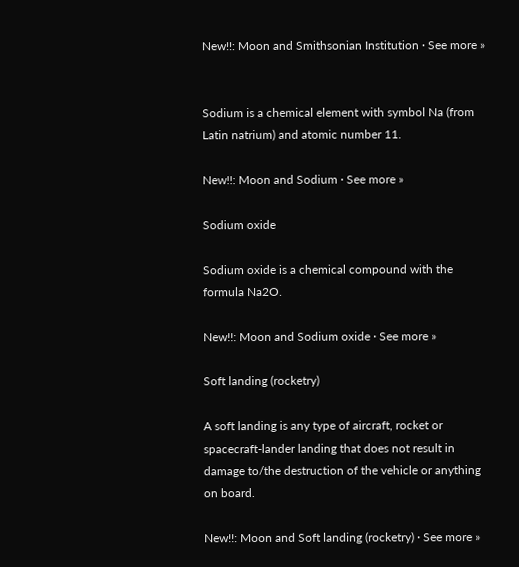New!!: Moon and Smithsonian Institution · See more »


Sodium is a chemical element with symbol Na (from Latin natrium) and atomic number 11.

New!!: Moon and Sodium · See more »

Sodium oxide

Sodium oxide is a chemical compound with the formula Na2O.

New!!: Moon and Sodium oxide · See more »

Soft landing (rocketry)

A soft landing is any type of aircraft, rocket or spacecraft-lander landing that does not result in damage to/the destruction of the vehicle or anything on board.

New!!: Moon and Soft landing (rocketry) · See more »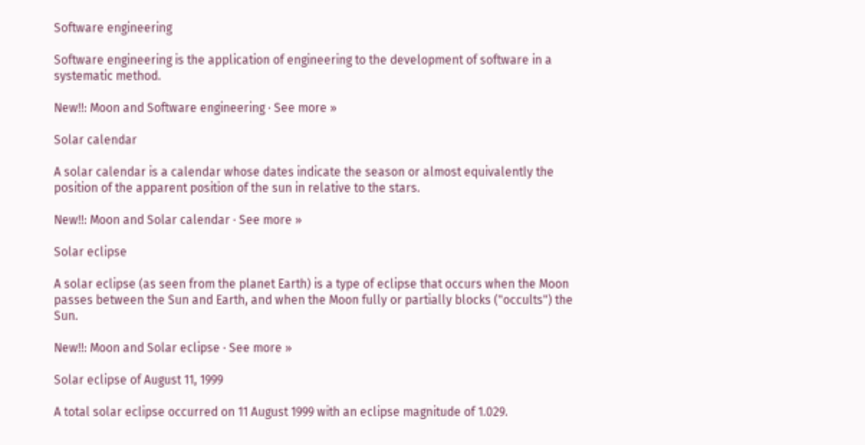Software engineering

Software engineering is the application of engineering to the development of software in a systematic method.

New!!: Moon and Software engineering · See more »

Solar calendar

A solar calendar is a calendar whose dates indicate the season or almost equivalently the position of the apparent position of the sun in relative to the stars.

New!!: Moon and Solar calendar · See more »

Solar eclipse

A solar eclipse (as seen from the planet Earth) is a type of eclipse that occurs when the Moon passes between the Sun and Earth, and when the Moon fully or partially blocks ("occults") the Sun.

New!!: Moon and Solar eclipse · See more »

Solar eclipse of August 11, 1999

A total solar eclipse occurred on 11 August 1999 with an eclipse magnitude of 1.029.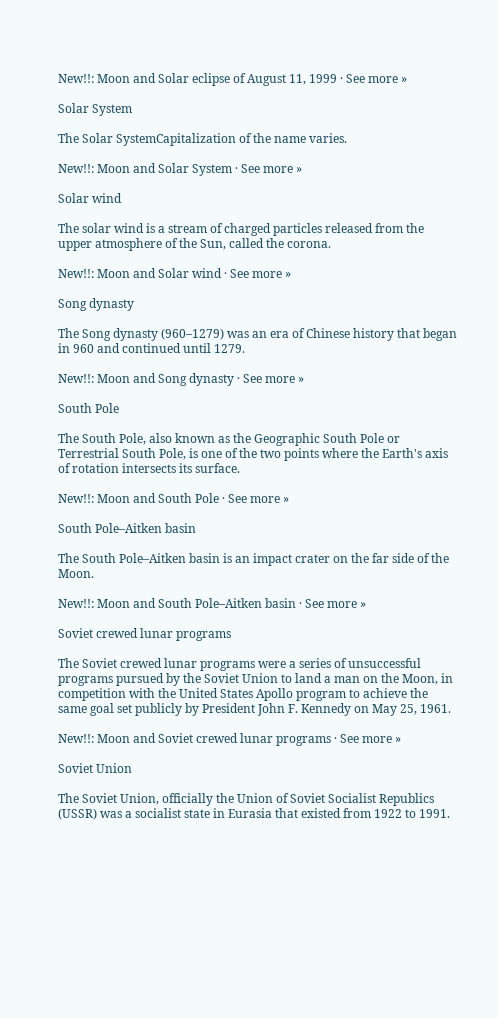New!!: Moon and Solar eclipse of August 11, 1999 · See more »

Solar System

The Solar SystemCapitalization of the name varies.

New!!: Moon and Solar System · See more »

Solar wind

The solar wind is a stream of charged particles released from the upper atmosphere of the Sun, called the corona.

New!!: Moon and Solar wind · See more »

Song dynasty

The Song dynasty (960–1279) was an era of Chinese history that began in 960 and continued until 1279.

New!!: Moon and Song dynasty · See more »

South Pole

The South Pole, also known as the Geographic South Pole or Terrestrial South Pole, is one of the two points where the Earth's axis of rotation intersects its surface.

New!!: Moon and South Pole · See more »

South Pole–Aitken basin

The South Pole–Aitken basin is an impact crater on the far side of the Moon.

New!!: Moon and South Pole–Aitken basin · See more »

Soviet crewed lunar programs

The Soviet crewed lunar programs were a series of unsuccessful programs pursued by the Soviet Union to land a man on the Moon, in competition with the United States Apollo program to achieve the same goal set publicly by President John F. Kennedy on May 25, 1961.

New!!: Moon and Soviet crewed lunar programs · See more »

Soviet Union

The Soviet Union, officially the Union of Soviet Socialist Republics (USSR) was a socialist state in Eurasia that existed from 1922 to 1991.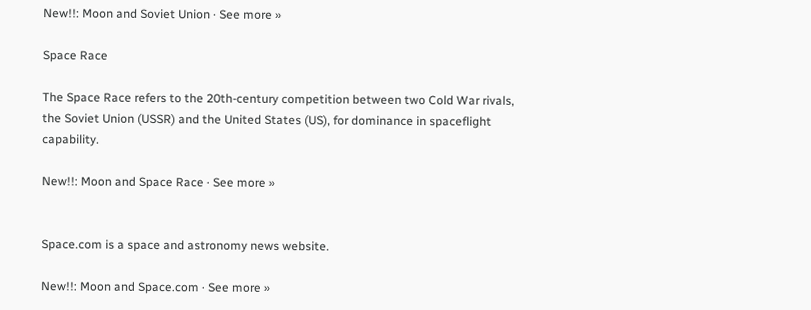New!!: Moon and Soviet Union · See more »

Space Race

The Space Race refers to the 20th-century competition between two Cold War rivals, the Soviet Union (USSR) and the United States (US), for dominance in spaceflight capability.

New!!: Moon and Space Race · See more »


Space.com is a space and astronomy news website.

New!!: Moon and Space.com · See more »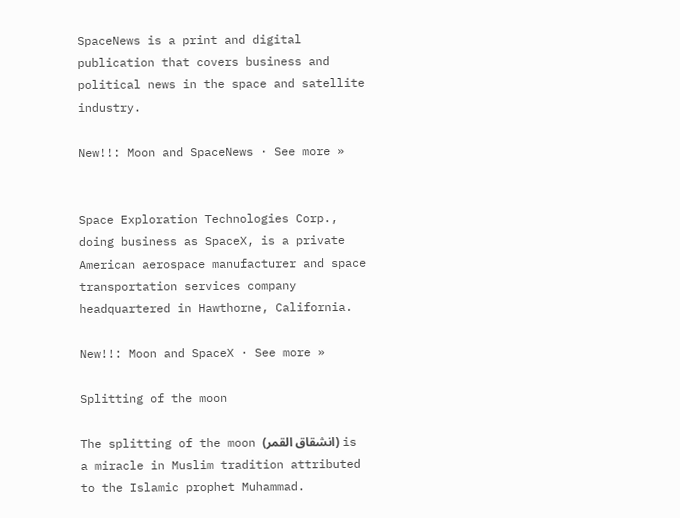SpaceNews is a print and digital publication that covers business and political news in the space and satellite industry.

New!!: Moon and SpaceNews · See more »


Space Exploration Technologies Corp., doing business as SpaceX, is a private American aerospace manufacturer and space transportation services company headquartered in Hawthorne, California.

New!!: Moon and SpaceX · See more »

Splitting of the moon

The splitting of the moon (انشقاق القمر) is a miracle in Muslim tradition attributed to the Islamic prophet Muhammad.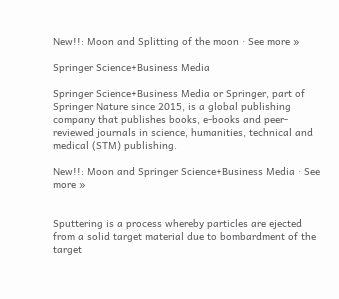New!!: Moon and Splitting of the moon · See more »

Springer Science+Business Media

Springer Science+Business Media or Springer, part of Springer Nature since 2015, is a global publishing company that publishes books, e-books and peer-reviewed journals in science, humanities, technical and medical (STM) publishing.

New!!: Moon and Springer Science+Business Media · See more »


Sputtering is a process whereby particles are ejected from a solid target material due to bombardment of the target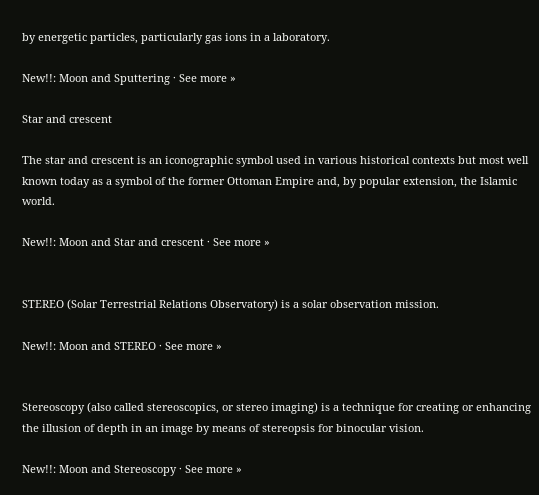by energetic particles, particularly gas ions in a laboratory.

New!!: Moon and Sputtering · See more »

Star and crescent

The star and crescent is an iconographic symbol used in various historical contexts but most well known today as a symbol of the former Ottoman Empire and, by popular extension, the Islamic world.

New!!: Moon and Star and crescent · See more »


STEREO (Solar Terrestrial Relations Observatory) is a solar observation mission.

New!!: Moon and STEREO · See more »


Stereoscopy (also called stereoscopics, or stereo imaging) is a technique for creating or enhancing the illusion of depth in an image by means of stereopsis for binocular vision.

New!!: Moon and Stereoscopy · See more »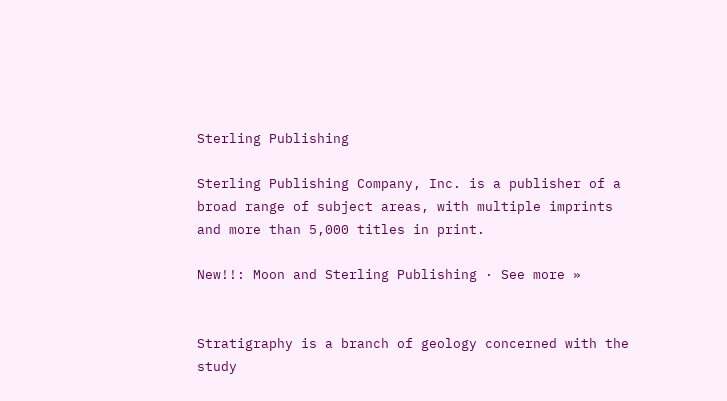Sterling Publishing

Sterling Publishing Company, Inc. is a publisher of a broad range of subject areas, with multiple imprints and more than 5,000 titles in print.

New!!: Moon and Sterling Publishing · See more »


Stratigraphy is a branch of geology concerned with the study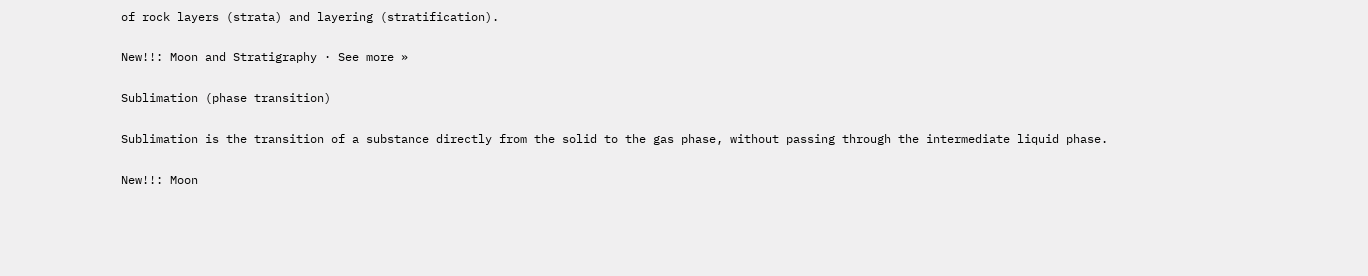of rock layers (strata) and layering (stratification).

New!!: Moon and Stratigraphy · See more »

Sublimation (phase transition)

Sublimation is the transition of a substance directly from the solid to the gas phase, without passing through the intermediate liquid phase.

New!!: Moon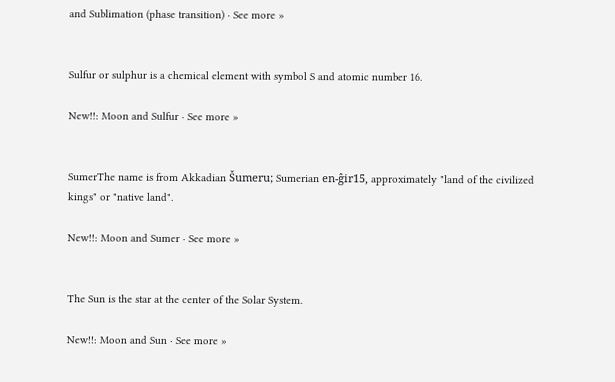and Sublimation (phase transition) · See more »


Sulfur or sulphur is a chemical element with symbol S and atomic number 16.

New!!: Moon and Sulfur · See more »


SumerThe name is from Akkadian Šumeru; Sumerian en-ĝir15, approximately "land of the civilized kings" or "native land".

New!!: Moon and Sumer · See more »


The Sun is the star at the center of the Solar System.

New!!: Moon and Sun · See more »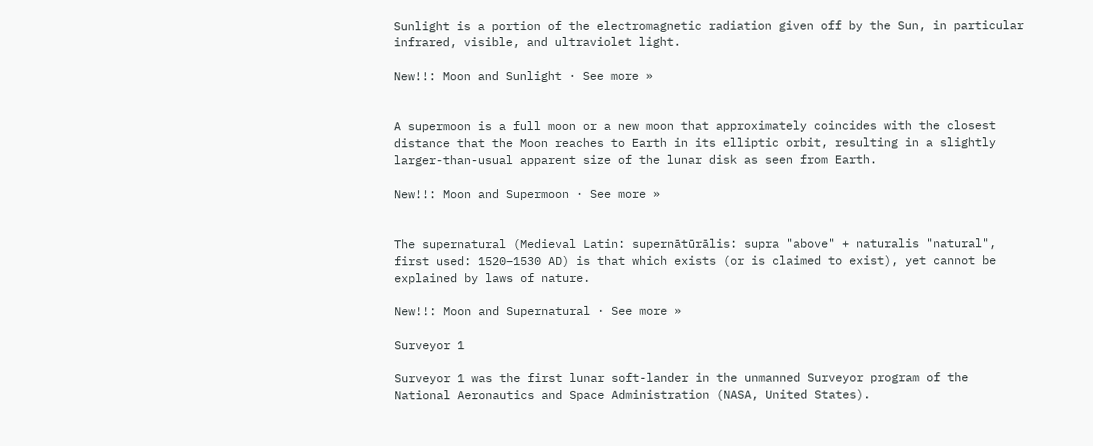Sunlight is a portion of the electromagnetic radiation given off by the Sun, in particular infrared, visible, and ultraviolet light.

New!!: Moon and Sunlight · See more »


A supermoon is a full moon or a new moon that approximately coincides with the closest distance that the Moon reaches to Earth in its elliptic orbit, resulting in a slightly larger-than-usual apparent size of the lunar disk as seen from Earth.

New!!: Moon and Supermoon · See more »


The supernatural (Medieval Latin: supernātūrālis: supra "above" + naturalis "natural", first used: 1520–1530 AD) is that which exists (or is claimed to exist), yet cannot be explained by laws of nature.

New!!: Moon and Supernatural · See more »

Surveyor 1

Surveyor 1 was the first lunar soft-lander in the unmanned Surveyor program of the National Aeronautics and Space Administration (NASA, United States).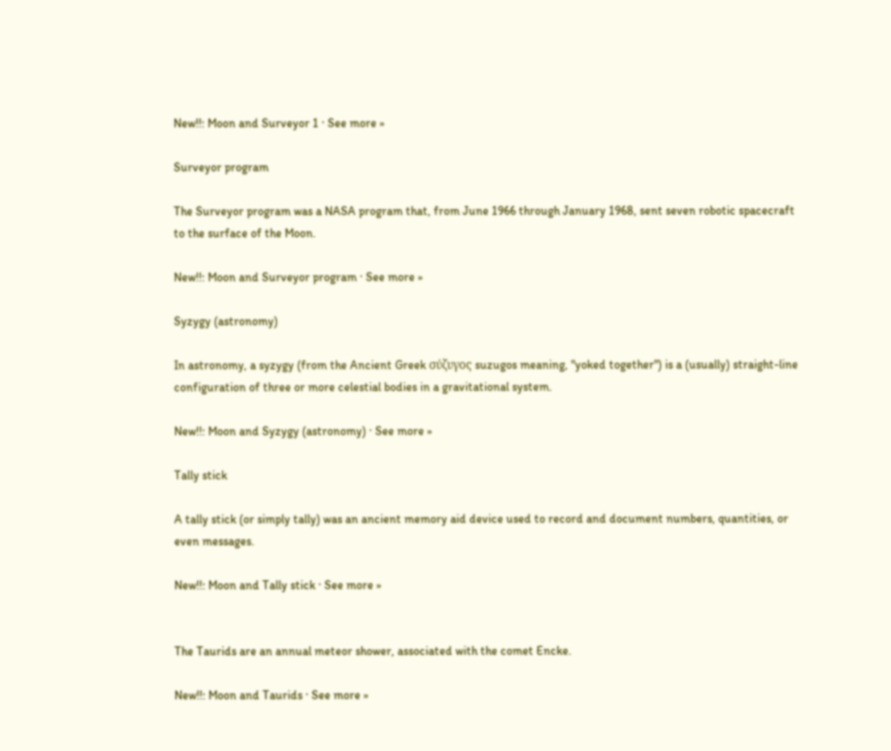New!!: Moon and Surveyor 1 · See more »

Surveyor program

The Surveyor program was a NASA program that, from June 1966 through January 1968, sent seven robotic spacecraft to the surface of the Moon.

New!!: Moon and Surveyor program · See more »

Syzygy (astronomy)

In astronomy, a syzygy (from the Ancient Greek σύζυγος suzugos meaning, "yoked together") is a (usually) straight-line configuration of three or more celestial bodies in a gravitational system.

New!!: Moon and Syzygy (astronomy) · See more »

Tally stick

A tally stick (or simply tally) was an ancient memory aid device used to record and document numbers, quantities, or even messages.

New!!: Moon and Tally stick · See more »


The Taurids are an annual meteor shower, associated with the comet Encke.

New!!: Moon and Taurids · See more »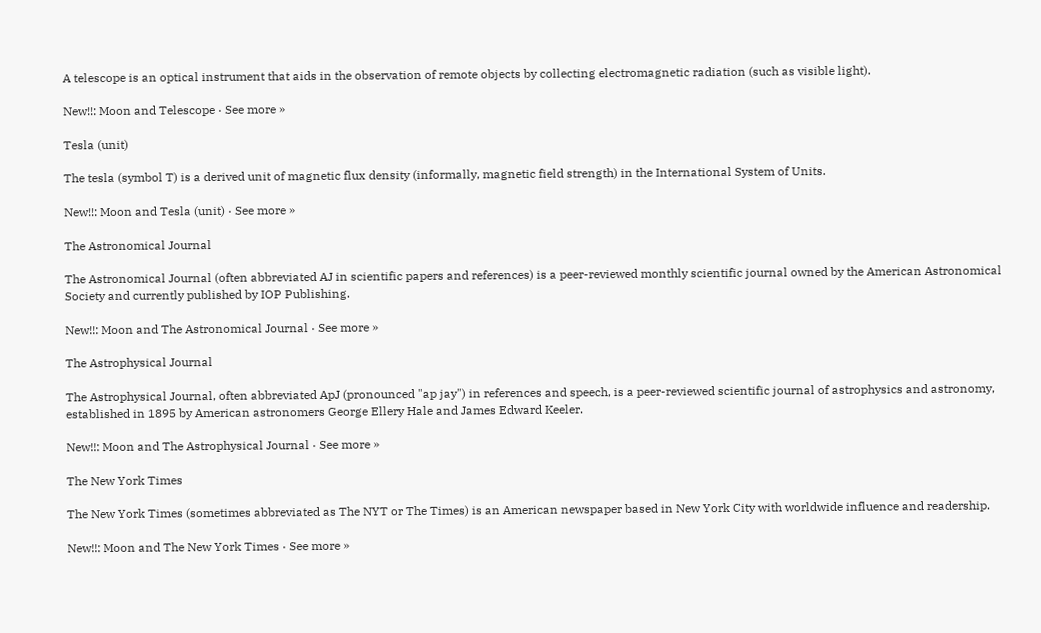A telescope is an optical instrument that aids in the observation of remote objects by collecting electromagnetic radiation (such as visible light).

New!!: Moon and Telescope · See more »

Tesla (unit)

The tesla (symbol T) is a derived unit of magnetic flux density (informally, magnetic field strength) in the International System of Units.

New!!: Moon and Tesla (unit) · See more »

The Astronomical Journal

The Astronomical Journal (often abbreviated AJ in scientific papers and references) is a peer-reviewed monthly scientific journal owned by the American Astronomical Society and currently published by IOP Publishing.

New!!: Moon and The Astronomical Journal · See more »

The Astrophysical Journal

The Astrophysical Journal, often abbreviated ApJ (pronounced "ap jay") in references and speech, is a peer-reviewed scientific journal of astrophysics and astronomy, established in 1895 by American astronomers George Ellery Hale and James Edward Keeler.

New!!: Moon and The Astrophysical Journal · See more »

The New York Times

The New York Times (sometimes abbreviated as The NYT or The Times) is an American newspaper based in New York City with worldwide influence and readership.

New!!: Moon and The New York Times · See more »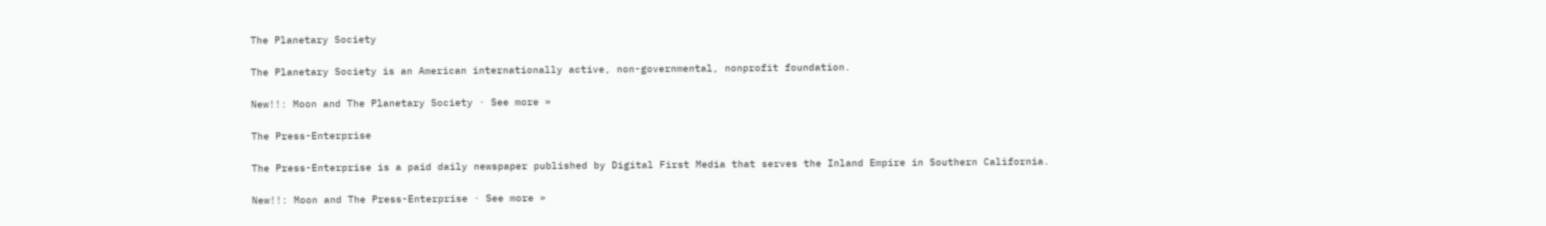The Planetary Society

The Planetary Society is an American internationally active, non-governmental, nonprofit foundation.

New!!: Moon and The Planetary Society · See more »

The Press-Enterprise

The Press-Enterprise is a paid daily newspaper published by Digital First Media that serves the Inland Empire in Southern California.

New!!: Moon and The Press-Enterprise · See more »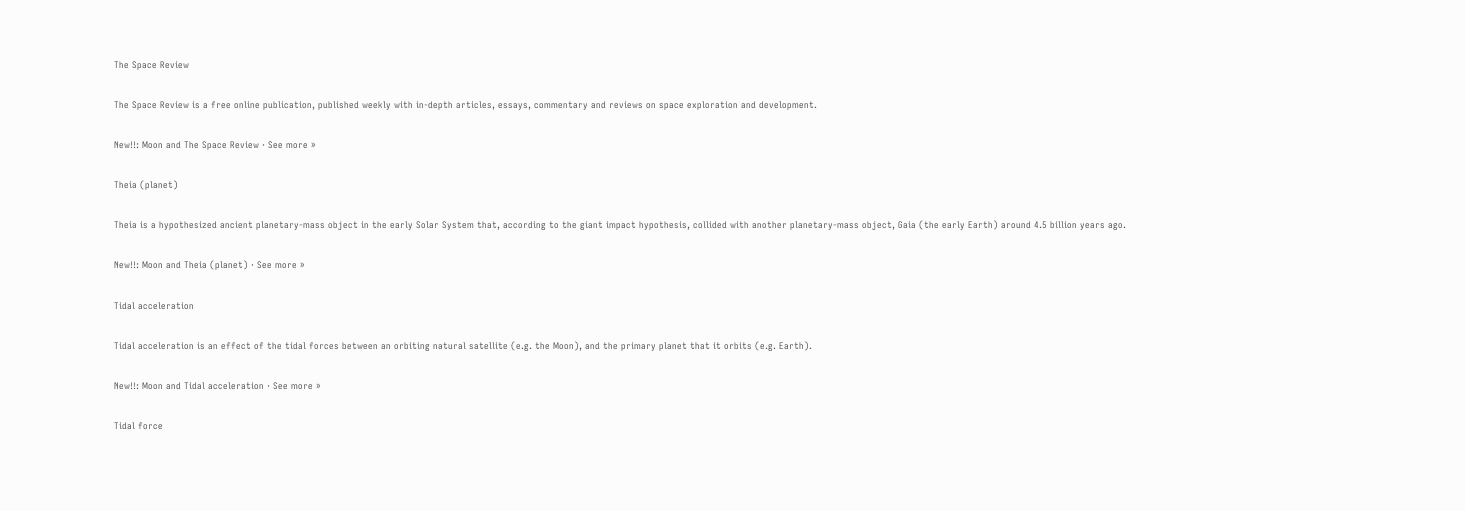The Space Review

The Space Review is a free online publication, published weekly with in-depth articles, essays, commentary and reviews on space exploration and development.

New!!: Moon and The Space Review · See more »

Theia (planet)

Theia is a hypothesized ancient planetary-mass object in the early Solar System that, according to the giant impact hypothesis, collided with another planetary-mass object, Gaia (the early Earth) around 4.5 billion years ago.

New!!: Moon and Theia (planet) · See more »

Tidal acceleration

Tidal acceleration is an effect of the tidal forces between an orbiting natural satellite (e.g. the Moon), and the primary planet that it orbits (e.g. Earth).

New!!: Moon and Tidal acceleration · See more »

Tidal force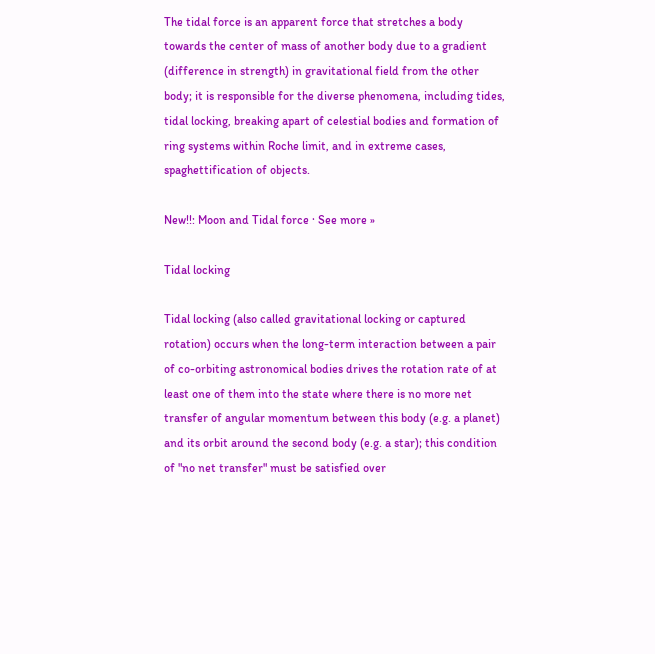The tidal force is an apparent force that stretches a body towards the center of mass of another body due to a gradient (difference in strength) in gravitational field from the other body; it is responsible for the diverse phenomena, including tides, tidal locking, breaking apart of celestial bodies and formation of ring systems within Roche limit, and in extreme cases, spaghettification of objects.

New!!: Moon and Tidal force · See more »

Tidal locking

Tidal locking (also called gravitational locking or captured rotation) occurs when the long-term interaction between a pair of co-orbiting astronomical bodies drives the rotation rate of at least one of them into the state where there is no more net transfer of angular momentum between this body (e.g. a planet) and its orbit around the second body (e.g. a star); this condition of "no net transfer" must be satisfied over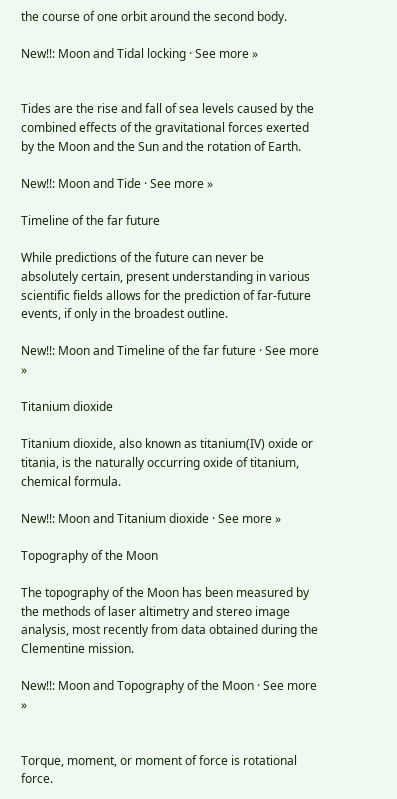the course of one orbit around the second body.

New!!: Moon and Tidal locking · See more »


Tides are the rise and fall of sea levels caused by the combined effects of the gravitational forces exerted by the Moon and the Sun and the rotation of Earth.

New!!: Moon and Tide · See more »

Timeline of the far future

While predictions of the future can never be absolutely certain, present understanding in various scientific fields allows for the prediction of far-future events, if only in the broadest outline.

New!!: Moon and Timeline of the far future · See more »

Titanium dioxide

Titanium dioxide, also known as titanium(IV) oxide or titania, is the naturally occurring oxide of titanium, chemical formula.

New!!: Moon and Titanium dioxide · See more »

Topography of the Moon

The topography of the Moon has been measured by the methods of laser altimetry and stereo image analysis, most recently from data obtained during the Clementine mission.

New!!: Moon and Topography of the Moon · See more »


Torque, moment, or moment of force is rotational force.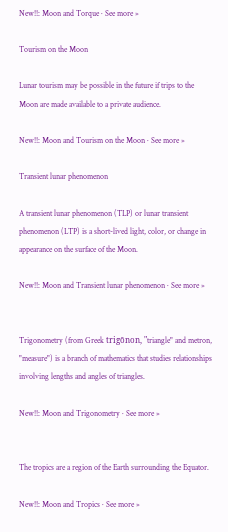New!!: Moon and Torque · See more »

Tourism on the Moon

Lunar tourism may be possible in the future if trips to the Moon are made available to a private audience.

New!!: Moon and Tourism on the Moon · See more »

Transient lunar phenomenon

A transient lunar phenomenon (TLP) or lunar transient phenomenon (LTP) is a short-lived light, color, or change in appearance on the surface of the Moon.

New!!: Moon and Transient lunar phenomenon · See more »


Trigonometry (from Greek trigōnon, "triangle" and metron, "measure") is a branch of mathematics that studies relationships involving lengths and angles of triangles.

New!!: Moon and Trigonometry · See more »


The tropics are a region of the Earth surrounding the Equator.

New!!: Moon and Tropics · See more »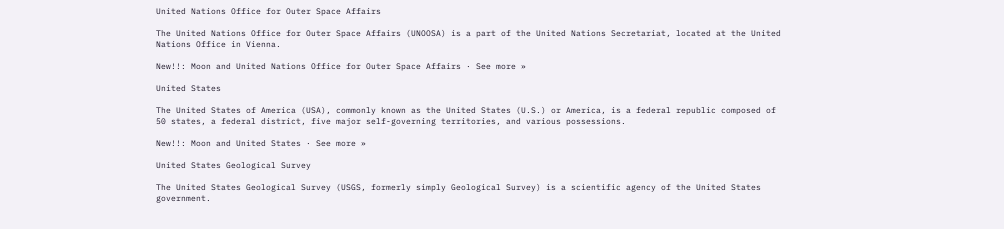United Nations Office for Outer Space Affairs

The United Nations Office for Outer Space Affairs (UNOOSA) is a part of the United Nations Secretariat, located at the United Nations Office in Vienna.

New!!: Moon and United Nations Office for Outer Space Affairs · See more »

United States

The United States of America (USA), commonly known as the United States (U.S.) or America, is a federal republic composed of 50 states, a federal district, five major self-governing territories, and various possessions.

New!!: Moon and United States · See more »

United States Geological Survey

The United States Geological Survey (USGS, formerly simply Geological Survey) is a scientific agency of the United States government.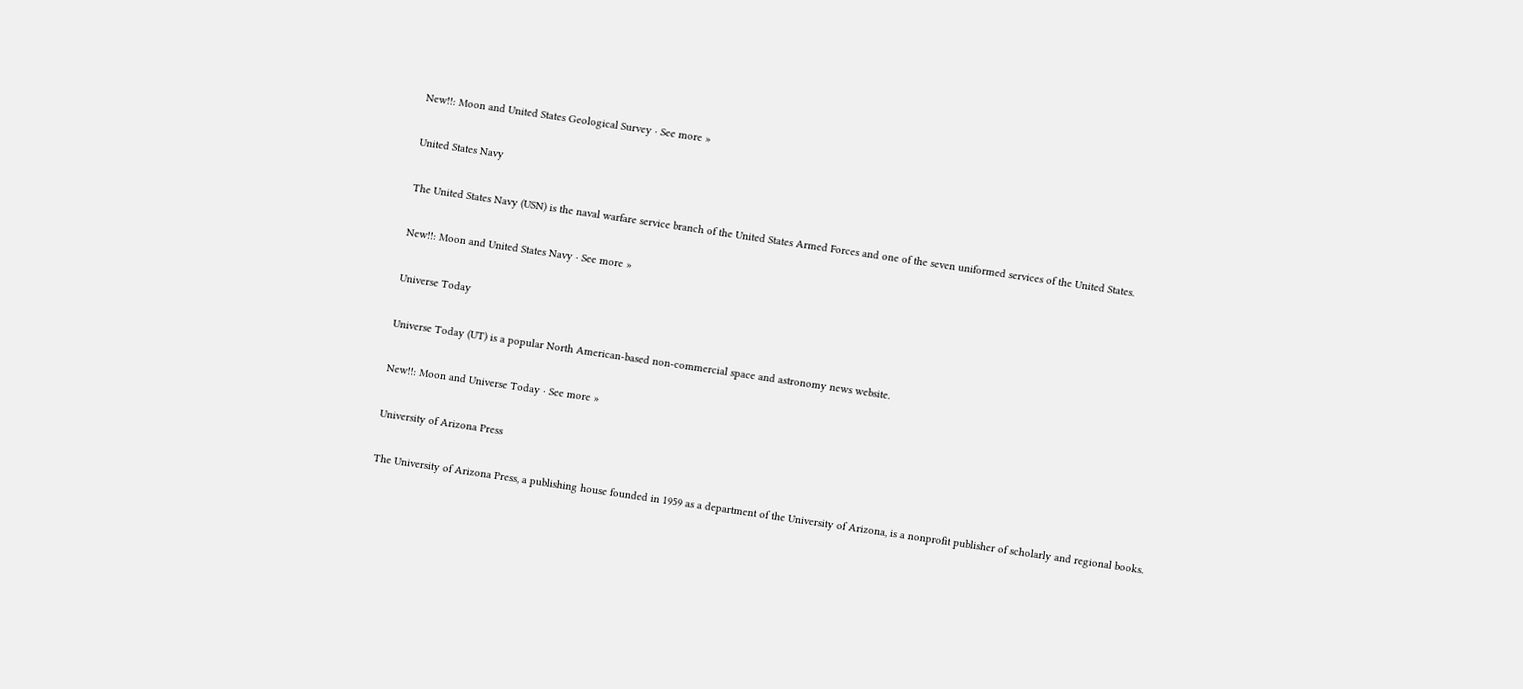New!!: Moon and United States Geological Survey · See more »

United States Navy

The United States Navy (USN) is the naval warfare service branch of the United States Armed Forces and one of the seven uniformed services of the United States.

New!!: Moon and United States Navy · See more »

Universe Today

Universe Today (UT) is a popular North American-based non-commercial space and astronomy news website.

New!!: Moon and Universe Today · See more »

University of Arizona Press

The University of Arizona Press, a publishing house founded in 1959 as a department of the University of Arizona, is a nonprofit publisher of scholarly and regional books.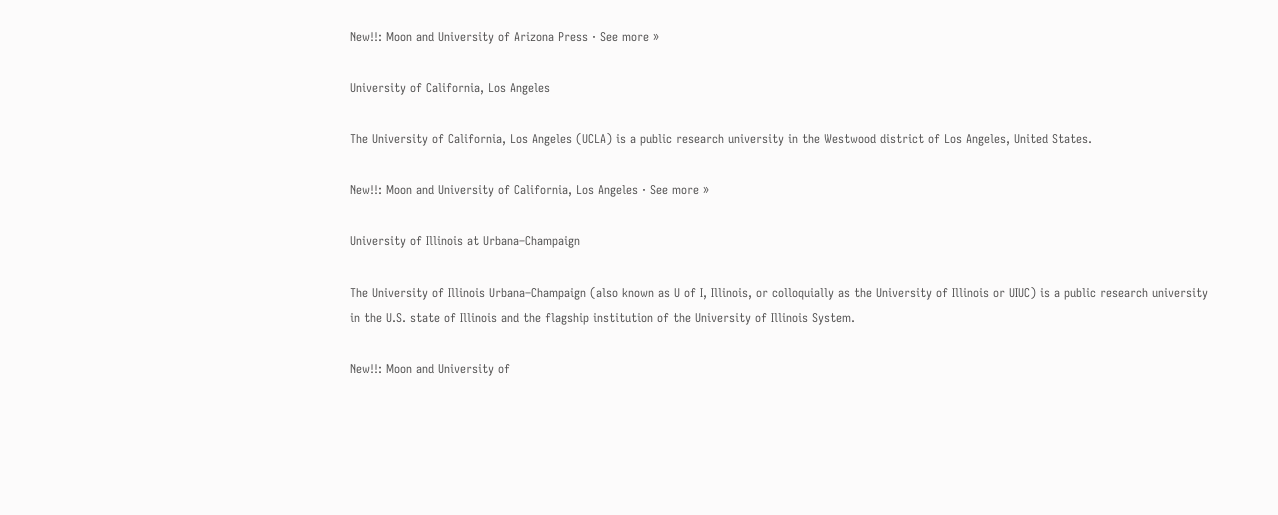New!!: Moon and University of Arizona Press · See more »

University of California, Los Angeles

The University of California, Los Angeles (UCLA) is a public research university in the Westwood district of Los Angeles, United States.

New!!: Moon and University of California, Los Angeles · See more »

University of Illinois at Urbana–Champaign

The University of Illinois Urbana–Champaign (also known as U of I, Illinois, or colloquially as the University of Illinois or UIUC) is a public research university in the U.S. state of Illinois and the flagship institution of the University of Illinois System.

New!!: Moon and University of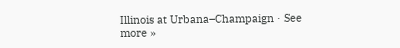Illinois at Urbana–Champaign · See more »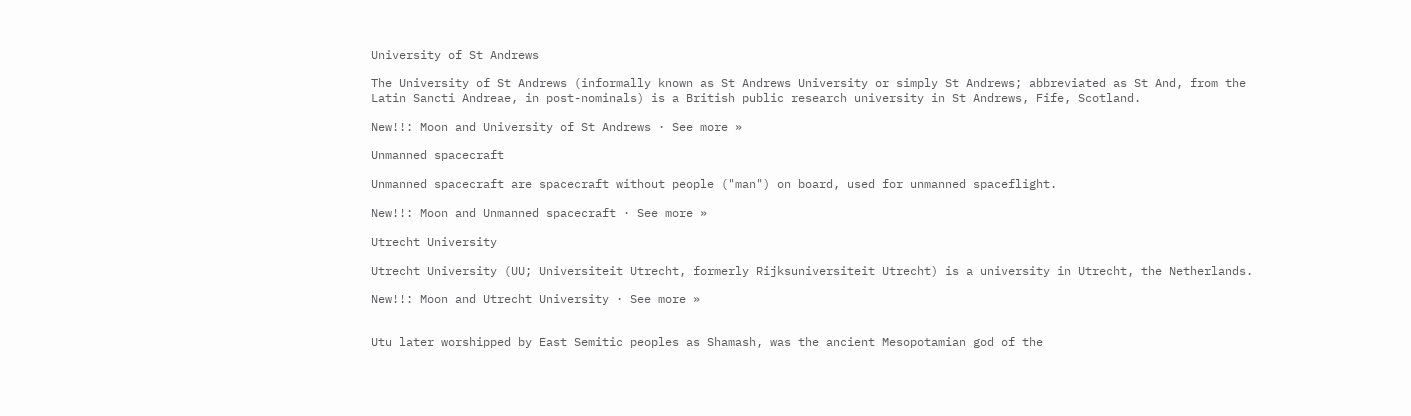University of St Andrews

The University of St Andrews (informally known as St Andrews University or simply St Andrews; abbreviated as St And, from the Latin Sancti Andreae, in post-nominals) is a British public research university in St Andrews, Fife, Scotland.

New!!: Moon and University of St Andrews · See more »

Unmanned spacecraft

Unmanned spacecraft are spacecraft without people ("man") on board, used for unmanned spaceflight.

New!!: Moon and Unmanned spacecraft · See more »

Utrecht University

Utrecht University (UU; Universiteit Utrecht, formerly Rijksuniversiteit Utrecht) is a university in Utrecht, the Netherlands.

New!!: Moon and Utrecht University · See more »


Utu later worshipped by East Semitic peoples as Shamash, was the ancient Mesopotamian god of the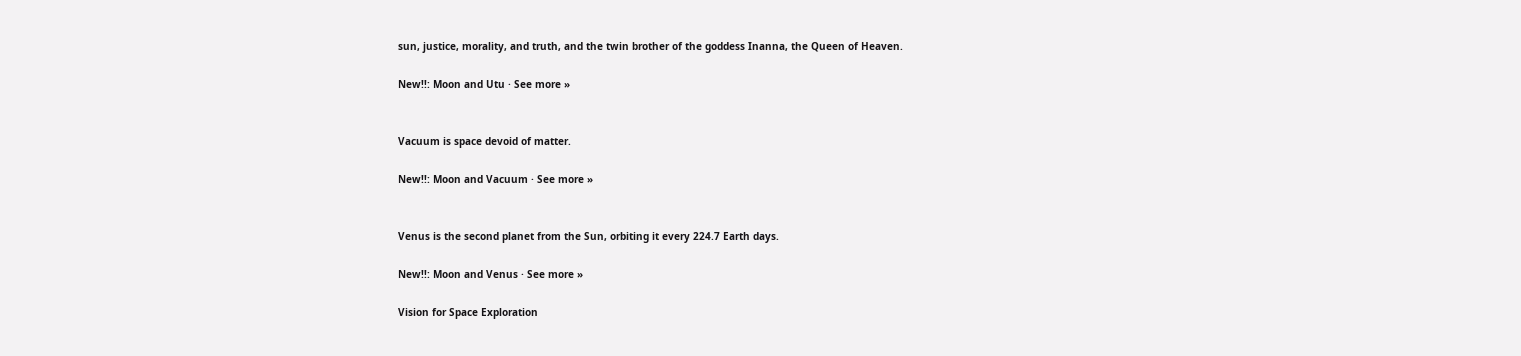sun, justice, morality, and truth, and the twin brother of the goddess Inanna, the Queen of Heaven.

New!!: Moon and Utu · See more »


Vacuum is space devoid of matter.

New!!: Moon and Vacuum · See more »


Venus is the second planet from the Sun, orbiting it every 224.7 Earth days.

New!!: Moon and Venus · See more »

Vision for Space Exploration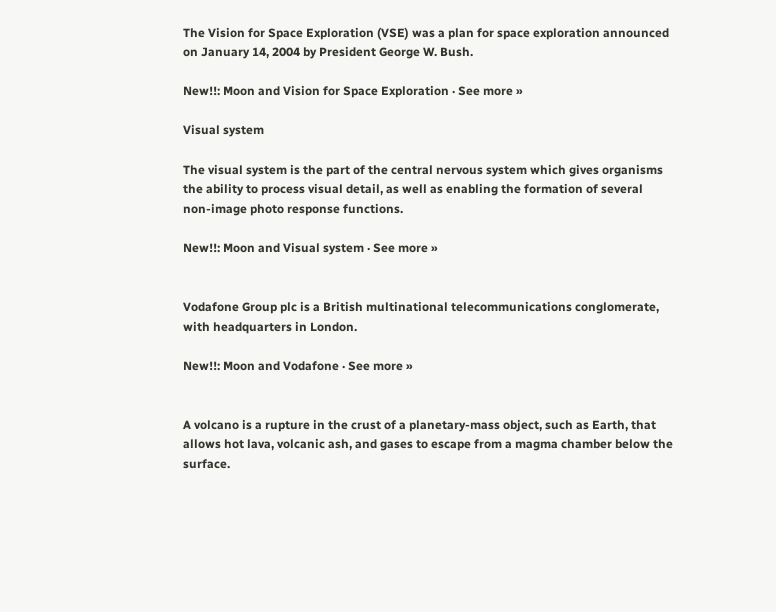The Vision for Space Exploration (VSE) was a plan for space exploration announced on January 14, 2004 by President George W. Bush.

New!!: Moon and Vision for Space Exploration · See more »

Visual system

The visual system is the part of the central nervous system which gives organisms the ability to process visual detail, as well as enabling the formation of several non-image photo response functions.

New!!: Moon and Visual system · See more »


Vodafone Group plc is a British multinational telecommunications conglomerate, with headquarters in London.

New!!: Moon and Vodafone · See more »


A volcano is a rupture in the crust of a planetary-mass object, such as Earth, that allows hot lava, volcanic ash, and gases to escape from a magma chamber below the surface.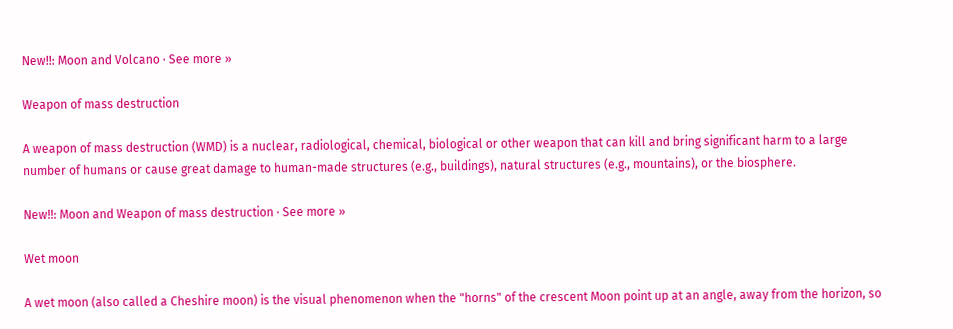New!!: Moon and Volcano · See more »

Weapon of mass destruction

A weapon of mass destruction (WMD) is a nuclear, radiological, chemical, biological or other weapon that can kill and bring significant harm to a large number of humans or cause great damage to human-made structures (e.g., buildings), natural structures (e.g., mountains), or the biosphere.

New!!: Moon and Weapon of mass destruction · See more »

Wet moon

A wet moon (also called a Cheshire moon) is the visual phenomenon when the "horns" of the crescent Moon point up at an angle, away from the horizon, so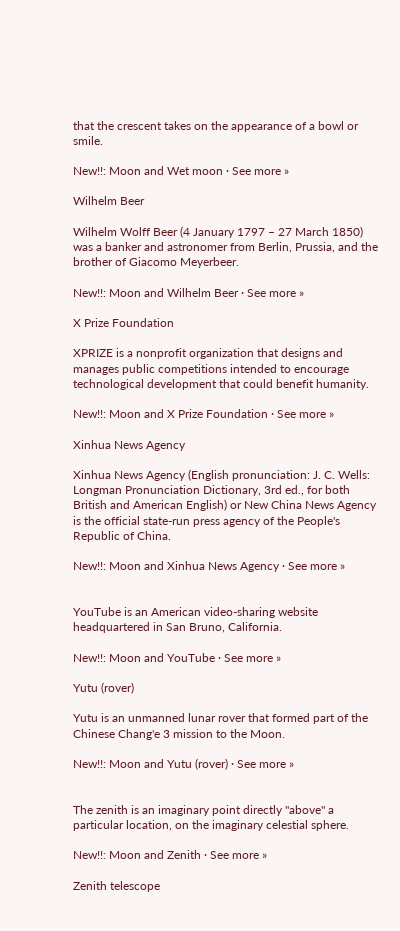that the crescent takes on the appearance of a bowl or smile.

New!!: Moon and Wet moon · See more »

Wilhelm Beer

Wilhelm Wolff Beer (4 January 1797 – 27 March 1850) was a banker and astronomer from Berlin, Prussia, and the brother of Giacomo Meyerbeer.

New!!: Moon and Wilhelm Beer · See more »

X Prize Foundation

XPRIZE is a nonprofit organization that designs and manages public competitions intended to encourage technological development that could benefit humanity.

New!!: Moon and X Prize Foundation · See more »

Xinhua News Agency

Xinhua News Agency (English pronunciation: J. C. Wells: Longman Pronunciation Dictionary, 3rd ed., for both British and American English) or New China News Agency is the official state-run press agency of the People's Republic of China.

New!!: Moon and Xinhua News Agency · See more »


YouTube is an American video-sharing website headquartered in San Bruno, California.

New!!: Moon and YouTube · See more »

Yutu (rover)

Yutu is an unmanned lunar rover that formed part of the Chinese Chang'e 3 mission to the Moon.

New!!: Moon and Yutu (rover) · See more »


The zenith is an imaginary point directly "above" a particular location, on the imaginary celestial sphere.

New!!: Moon and Zenith · See more »

Zenith telescope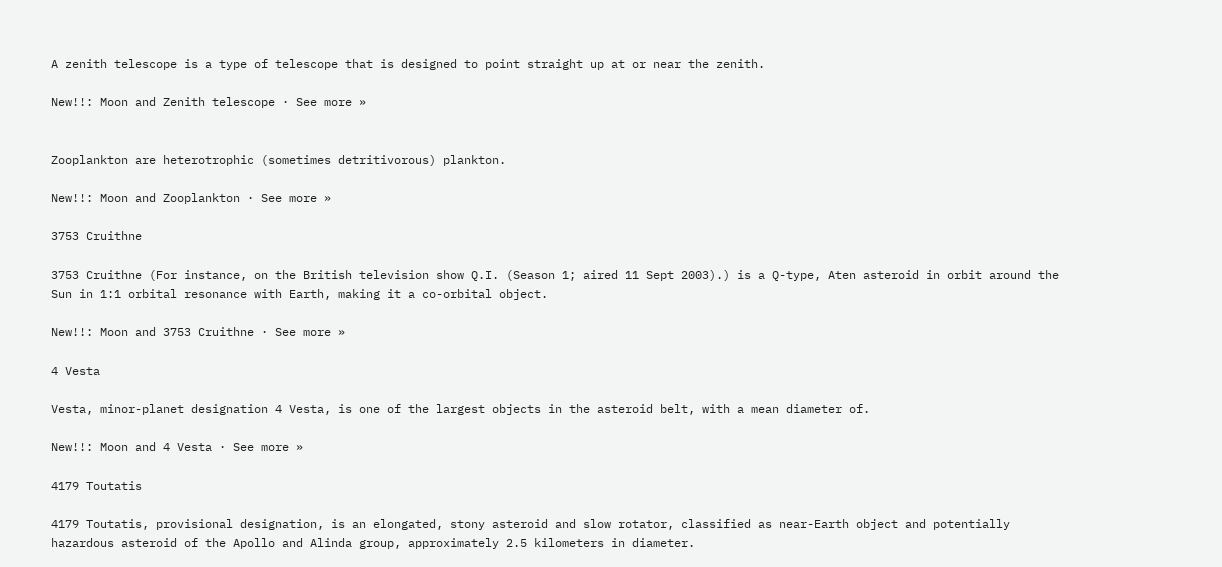A zenith telescope is a type of telescope that is designed to point straight up at or near the zenith.

New!!: Moon and Zenith telescope · See more »


Zooplankton are heterotrophic (sometimes detritivorous) plankton.

New!!: Moon and Zooplankton · See more »

3753 Cruithne

3753 Cruithne (For instance, on the British television show Q.I. (Season 1; aired 11 Sept 2003).) is a Q-type, Aten asteroid in orbit around the Sun in 1:1 orbital resonance with Earth, making it a co-orbital object.

New!!: Moon and 3753 Cruithne · See more »

4 Vesta

Vesta, minor-planet designation 4 Vesta, is one of the largest objects in the asteroid belt, with a mean diameter of.

New!!: Moon and 4 Vesta · See more »

4179 Toutatis

4179 Toutatis, provisional designation, is an elongated, stony asteroid and slow rotator, classified as near-Earth object and potentially hazardous asteroid of the Apollo and Alinda group, approximately 2.5 kilometers in diameter.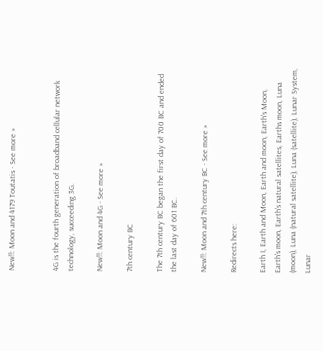New!!: Moon and 4179 Toutatis · See more »


4G is the fourth generation of broadband cellular network technology, succeeding 3G.

New!!: Moon and 4G · See more »

7th century BC

The 7th century BC began the first day of 700 BC and ended the last day of 601 BC.

New!!: Moon and 7th century BC · See more »

Redirects here:

Earth I, Earth and Moon, Earth and moon, Earth's Moon, Earth's moon, Earth's natural satellites, Earths moon, Luna (moon), Luna (natural satellite), Luna (satellite), Lunar System, Lunar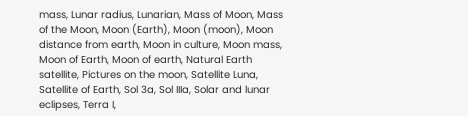mass, Lunar radius, Lunarian, Mass of Moon, Mass of the Moon, Moon (Earth), Moon (moon), Moon distance from earth, Moon in culture, Moon mass, Moon of Earth, Moon of earth, Natural Earth satellite, Pictures on the moon, Satellite Luna, Satellite of Earth, Sol 3a, Sol IIIa, Solar and lunar eclipses, Terra I,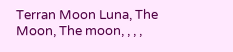Terran Moon Luna, The Moon, The moon, , , ,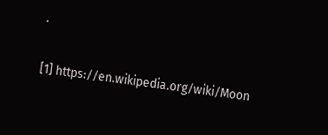.


[1] https://en.wikipedia.org/wiki/Moon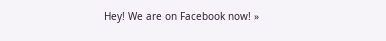Hey! We are on Facebook now! »